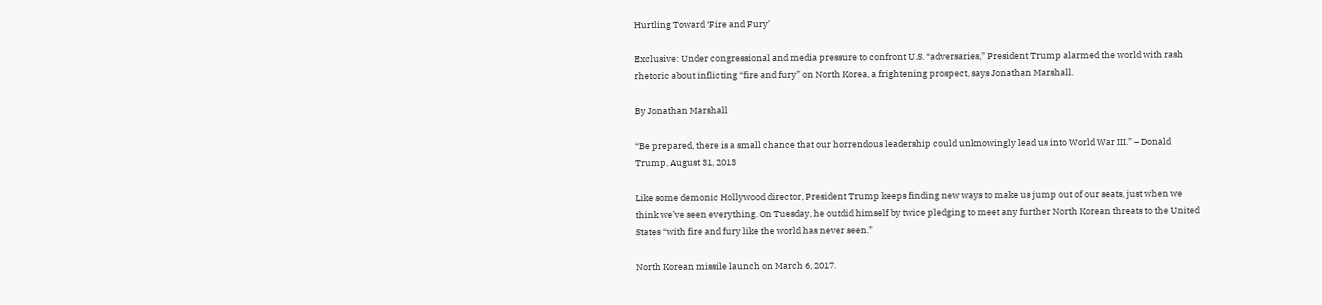Hurtling Toward ‘Fire and Fury’

Exclusive: Under congressional and media pressure to confront U.S. “adversaries,” President Trump alarmed the world with rash rhetoric about inflicting “fire and fury” on North Korea, a frightening prospect, says Jonathan Marshall.

By Jonathan Marshall

“Be prepared, there is a small chance that our horrendous leadership could unknowingly lead us into World War III.” – Donald Trump, August 31, 2013

Like some demonic Hollywood director, President Trump keeps finding new ways to make us jump out of our seats, just when we think we’ve seen everything. On Tuesday, he outdid himself by twice pledging to meet any further North Korean threats to the United States “with fire and fury like the world has never seen.”

North Korean missile launch on March 6, 2017.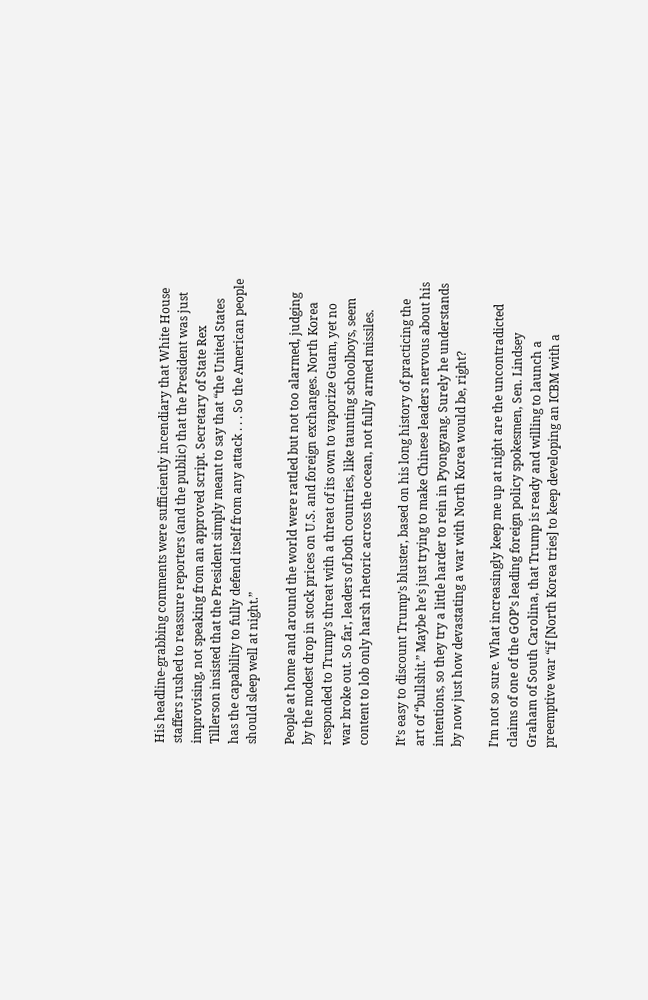His headline-grabbing comments were sufficiently incendiary that White House staffers rushed to reassure reporters (and the public) that the President was just improvising, not speaking from an approved script. Secretary of State Rex Tillerson insisted that the President simply meant to say that “the United States has the capability to fully defend itself from any attack . . . So the American people should sleep well at night.”

People at home and around the world were rattled but not too alarmed, judging by the modest drop in stock prices on U.S. and foreign exchanges. North Korea responded to Trump’s threat with a threat of its own to vaporize Guam, yet no war broke out. So far, leaders of both countries, like taunting schoolboys, seem content to lob only harsh rhetoric across the ocean, not fully armed missiles.

It’s easy to discount Trump’s bluster, based on his long history of practicing the art of “bullshit.” Maybe he’s just trying to make Chinese leaders nervous about his intentions, so they try a little harder to rein in Pyongyang. Surely he understands by now just how devastating a war with North Korea would be, right?

I’m not so sure. What increasingly keep me up at night are the uncontradicted claims of one of the GOP’s leading foreign policy spokesmen, Sen. Lindsey Graham of South Carolina, that Trump is ready and willing to launch a preemptive war “if [North Korea tries] to keep developing an ICBM with a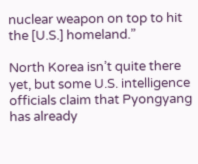nuclear weapon on top to hit the [U.S.] homeland.”

North Korea isn’t quite there yet, but some U.S. intelligence officials claim that Pyongyang has already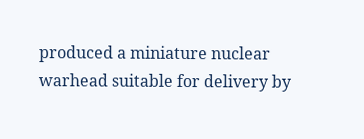produced a miniature nuclear warhead suitable for delivery by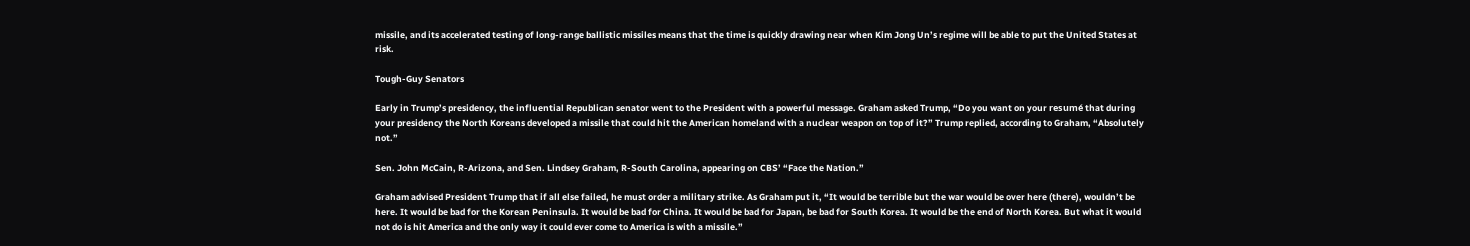missile, and its accelerated testing of long-range ballistic missiles means that the time is quickly drawing near when Kim Jong Un’s regime will be able to put the United States at risk.

Tough-Guy Senators

Early in Trump’s presidency, the influential Republican senator went to the President with a powerful message. Graham asked Trump, “Do you want on your resumé that during your presidency the North Koreans developed a missile that could hit the American homeland with a nuclear weapon on top of it?” Trump replied, according to Graham, “Absolutely not.”

Sen. John McCain, R-Arizona, and Sen. Lindsey Graham, R-South Carolina, appearing on CBS’ “Face the Nation.”

Graham advised President Trump that if all else failed, he must order a military strike. As Graham put it, “It would be terrible but the war would be over here (there), wouldn’t be here. It would be bad for the Korean Peninsula. It would be bad for China. It would be bad for Japan, be bad for South Korea. It would be the end of North Korea. But what it would not do is hit America and the only way it could ever come to America is with a missile.”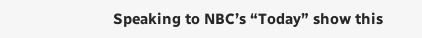Speaking to NBC’s “Today” show this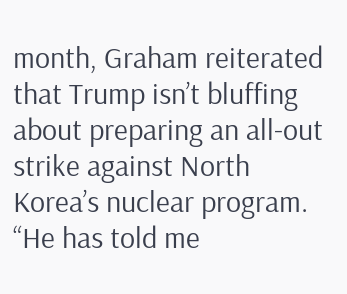month, Graham reiterated that Trump isn’t bluffing about preparing an all-out strike against North Korea’s nuclear program. “He has told me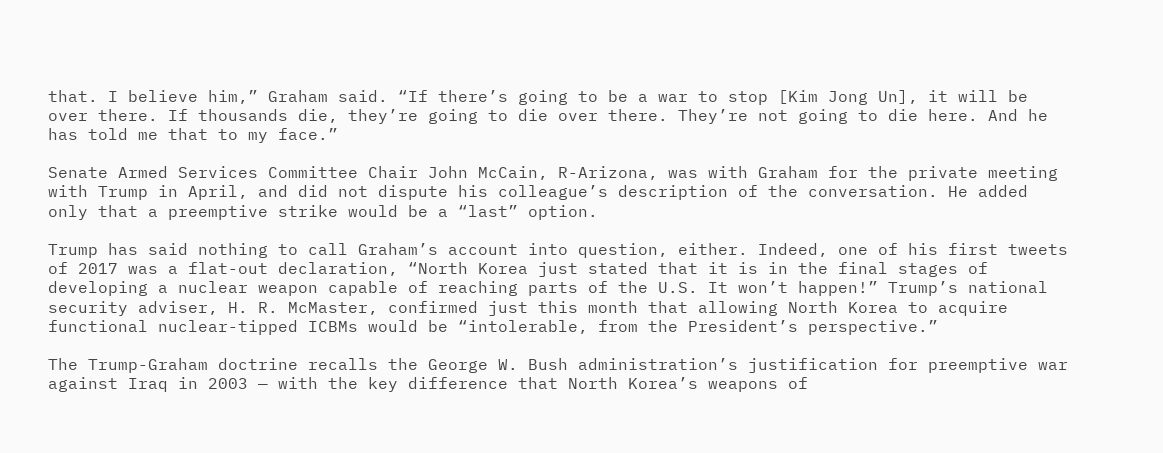that. I believe him,” Graham said. “If there’s going to be a war to stop [Kim Jong Un], it will be over there. If thousands die, they’re going to die over there. They’re not going to die here. And he has told me that to my face.”

Senate Armed Services Committee Chair John McCain, R-Arizona, was with Graham for the private meeting with Trump in April, and did not dispute his colleague’s description of the conversation. He added only that a preemptive strike would be a “last” option.

Trump has said nothing to call Graham’s account into question, either. Indeed, one of his first tweets of 2017 was a flat-out declaration, “North Korea just stated that it is in the final stages of developing a nuclear weapon capable of reaching parts of the U.S. It won’t happen!” Trump’s national security adviser, H. R. McMaster, confirmed just this month that allowing North Korea to acquire functional nuclear-tipped ICBMs would be “intolerable, from the President’s perspective.”

The Trump-Graham doctrine recalls the George W. Bush administration’s justification for preemptive war against Iraq in 2003 — with the key difference that North Korea’s weapons of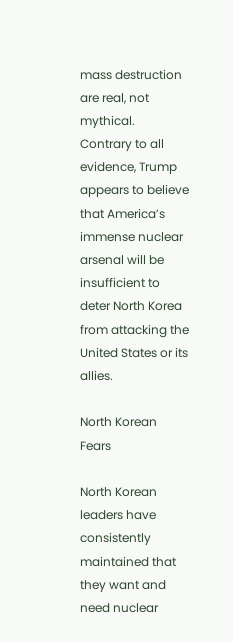mass destruction are real, not mythical. Contrary to all evidence, Trump appears to believe that America’s immense nuclear arsenal will be insufficient to deter North Korea from attacking the United States or its allies.

North Korean Fears

North Korean leaders have consistently maintained that they want and need nuclear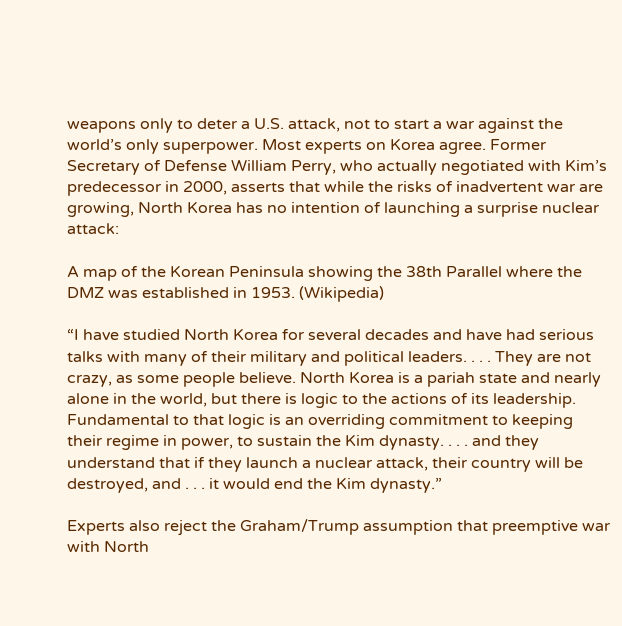weapons only to deter a U.S. attack, not to start a war against the world’s only superpower. Most experts on Korea agree. Former Secretary of Defense William Perry, who actually negotiated with Kim’s predecessor in 2000, asserts that while the risks of inadvertent war are growing, North Korea has no intention of launching a surprise nuclear attack:

A map of the Korean Peninsula showing the 38th Parallel where the DMZ was established in 1953. (Wikipedia)

“I have studied North Korea for several decades and have had serious talks with many of their military and political leaders. . . . They are not crazy, as some people believe. North Korea is a pariah state and nearly alone in the world, but there is logic to the actions of its leadership. Fundamental to that logic is an overriding commitment to keeping their regime in power, to sustain the Kim dynasty. . . . and they understand that if they launch a nuclear attack, their country will be destroyed, and . . . it would end the Kim dynasty.”

Experts also reject the Graham/Trump assumption that preemptive war with North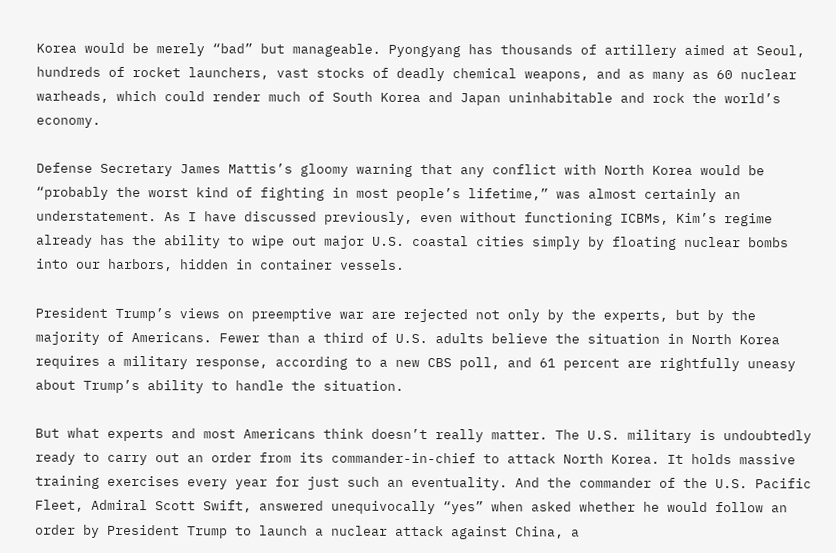Korea would be merely “bad” but manageable. Pyongyang has thousands of artillery aimed at Seoul, hundreds of rocket launchers, vast stocks of deadly chemical weapons, and as many as 60 nuclear warheads, which could render much of South Korea and Japan uninhabitable and rock the world’s economy.

Defense Secretary James Mattis’s gloomy warning that any conflict with North Korea would be “probably the worst kind of fighting in most people’s lifetime,” was almost certainly an understatement. As I have discussed previously, even without functioning ICBMs, Kim’s regime already has the ability to wipe out major U.S. coastal cities simply by floating nuclear bombs into our harbors, hidden in container vessels.

President Trump’s views on preemptive war are rejected not only by the experts, but by the majority of Americans. Fewer than a third of U.S. adults believe the situation in North Korea requires a military response, according to a new CBS poll, and 61 percent are rightfully uneasy about Trump’s ability to handle the situation.

But what experts and most Americans think doesn’t really matter. The U.S. military is undoubtedly ready to carry out an order from its commander-in-chief to attack North Korea. It holds massive training exercises every year for just such an eventuality. And the commander of the U.S. Pacific Fleet, Admiral Scott Swift, answered unequivocally “yes” when asked whether he would follow an order by President Trump to launch a nuclear attack against China, a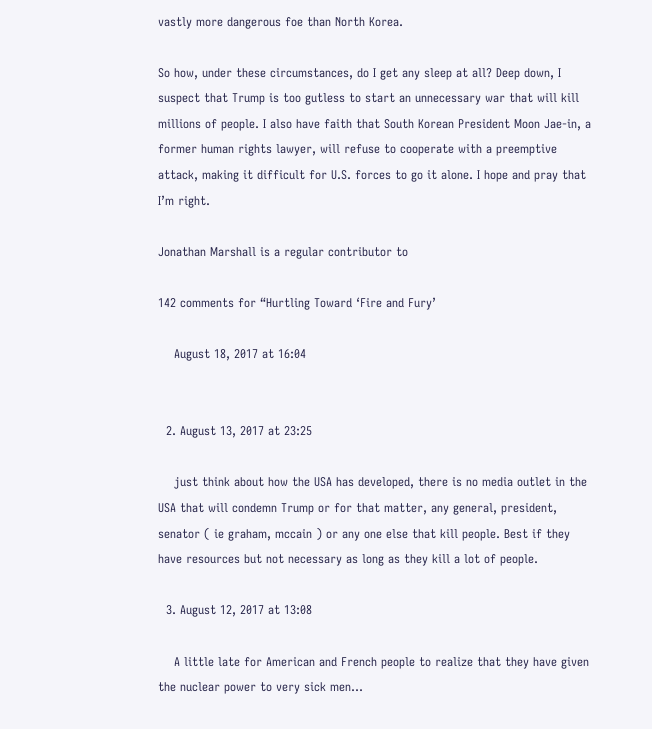vastly more dangerous foe than North Korea.

So how, under these circumstances, do I get any sleep at all? Deep down, I suspect that Trump is too gutless to start an unnecessary war that will kill millions of people. I also have faith that South Korean President Moon Jae-in, a former human rights lawyer, will refuse to cooperate with a preemptive attack, making it difficult for U.S. forces to go it alone. I hope and pray that I’m right.

Jonathan Marshall is a regular contributor to

142 comments for “Hurtling Toward ‘Fire and Fury’

    August 18, 2017 at 16:04


  2. August 13, 2017 at 23:25

    just think about how the USA has developed, there is no media outlet in the USA that will condemn Trump or for that matter, any general, president, senator ( ie graham, mccain ) or any one else that kill people. Best if they have resources but not necessary as long as they kill a lot of people.

  3. August 12, 2017 at 13:08

    A little late for American and French people to realize that they have given the nuclear power to very sick men…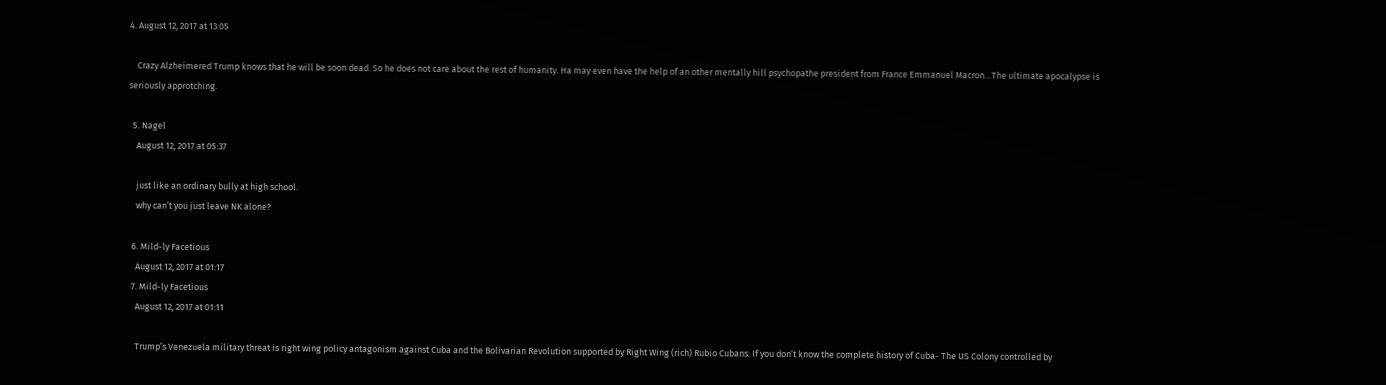4. August 12, 2017 at 13:05

    Crazy Alzheimered Trump knows that he will be soon dead. So he does not care about the rest of humanity. Ha may even have the help of an other mentally hill psychopathe president from France Emmanuel Macron…The ultimate apocalypse is seriously approtching.

  5. Nagel
    August 12, 2017 at 05:37

    just like an ordinary bully at high school.
    why can’t you just leave NK alone?

  6. Mild-ly Facetious
    August 12, 2017 at 01:17
  7. Mild-ly Facetious
    August 12, 2017 at 01:11

    Trump’s Venezuela military threat is right wing policy antagonism against Cuba and the Bolivarian Revolution supported by Right Wing (rich) Rubio Cubans. If you don’t know the complete history of Cuba- The US Colony controlled by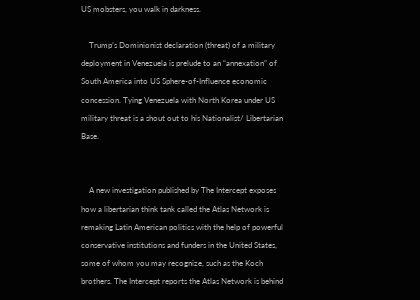US mobsters, you walk in darkness.

    Trump’s Dominionist declaration (threat) of a military deployment in Venezuela is prelude to an “annexation” of South America into US Sphere-of-Influence economic concession. Tying Venezuela with North Korea under US military threat is a shout out to his Nationalist/ Libertarian Base.


    A new investigation published by The Intercept exposes how a libertarian think tank called the Atlas Network is remaking Latin American politics with the help of powerful conservative institutions and funders in the United States, some of whom you may recognize, such as the Koch brothers. The Intercept reports the Atlas Network is behind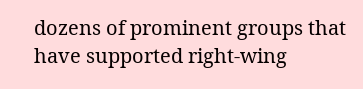dozens of prominent groups that have supported right-wing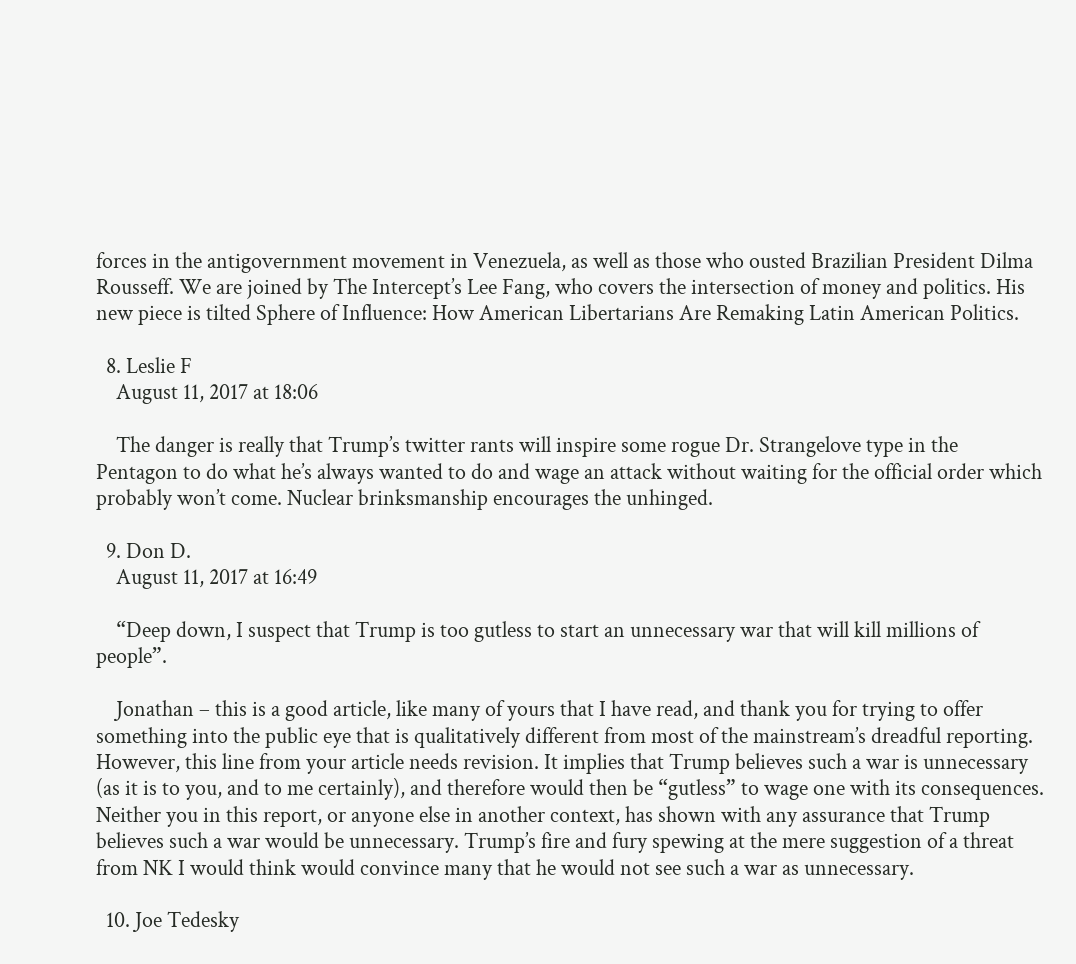forces in the antigovernment movement in Venezuela, as well as those who ousted Brazilian President Dilma Rousseff. We are joined by The Intercept’s Lee Fang, who covers the intersection of money and politics. His new piece is tilted Sphere of Influence: How American Libertarians Are Remaking Latin American Politics.

  8. Leslie F
    August 11, 2017 at 18:06

    The danger is really that Trump’s twitter rants will inspire some rogue Dr. Strangelove type in the Pentagon to do what he’s always wanted to do and wage an attack without waiting for the official order which probably won’t come. Nuclear brinksmanship encourages the unhinged.

  9. Don D.
    August 11, 2017 at 16:49

    “Deep down, I suspect that Trump is too gutless to start an unnecessary war that will kill millions of people”.

    Jonathan – this is a good article, like many of yours that I have read, and thank you for trying to offer something into the public eye that is qualitatively different from most of the mainstream’s dreadful reporting. However, this line from your article needs revision. It implies that Trump believes such a war is unnecessary (as it is to you, and to me certainly), and therefore would then be “gutless” to wage one with its consequences. Neither you in this report, or anyone else in another context, has shown with any assurance that Trump believes such a war would be unnecessary. Trump’s fire and fury spewing at the mere suggestion of a threat from NK I would think would convince many that he would not see such a war as unnecessary.

  10. Joe Tedesky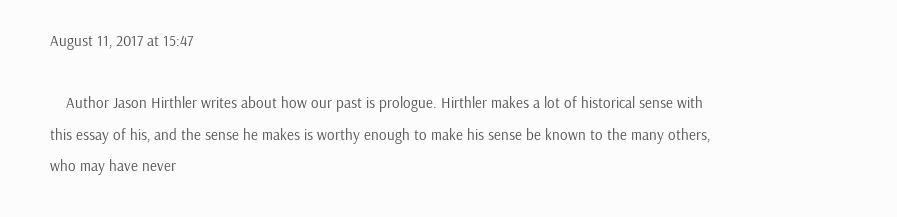August 11, 2017 at 15:47

    Author Jason Hirthler writes about how our past is prologue. Hirthler makes a lot of historical sense with this essay of his, and the sense he makes is worthy enough to make his sense be known to the many others, who may have never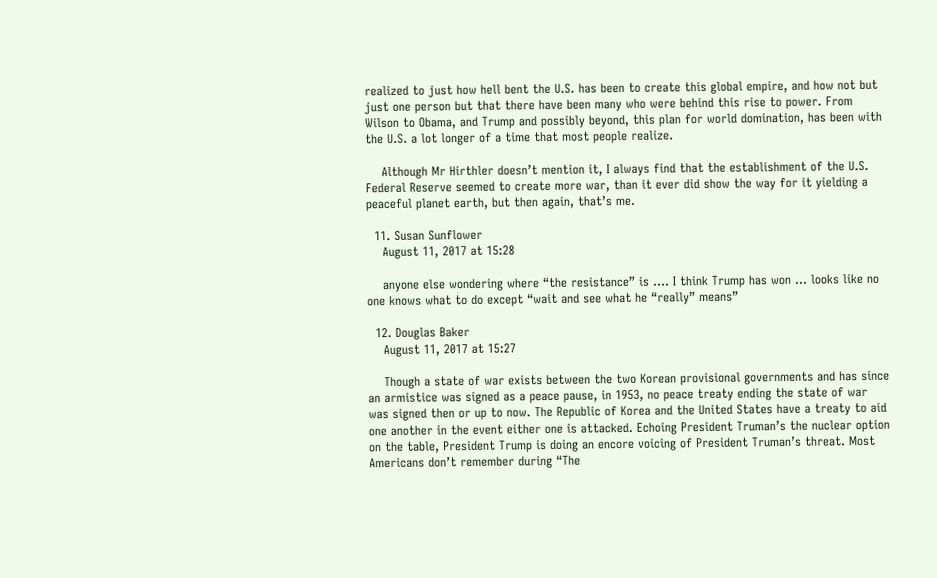realized to just how hell bent the U.S. has been to create this global empire, and how not but just one person but that there have been many who were behind this rise to power. From Wilson to Obama, and Trump and possibly beyond, this plan for world domination, has been with the U.S. a lot longer of a time that most people realize.

    Although Mr Hirthler doesn’t mention it, I always find that the establishment of the U.S. Federal Reserve seemed to create more war, than it ever did show the way for it yielding a peaceful planet earth, but then again, that’s me.

  11. Susan Sunflower
    August 11, 2017 at 15:28

    anyone else wondering where “the resistance” is …. I think Trump has won … looks like no one knows what to do except “wait and see what he “really” means”

  12. Douglas Baker
    August 11, 2017 at 15:27

    Though a state of war exists between the two Korean provisional governments and has since an armistice was signed as a peace pause, in 1953, no peace treaty ending the state of war was signed then or up to now. The Republic of Korea and the United States have a treaty to aid one another in the event either one is attacked. Echoing President Truman’s the nuclear option on the table, President Trump is doing an encore voicing of President Truman’s threat. Most Americans don’t remember during “The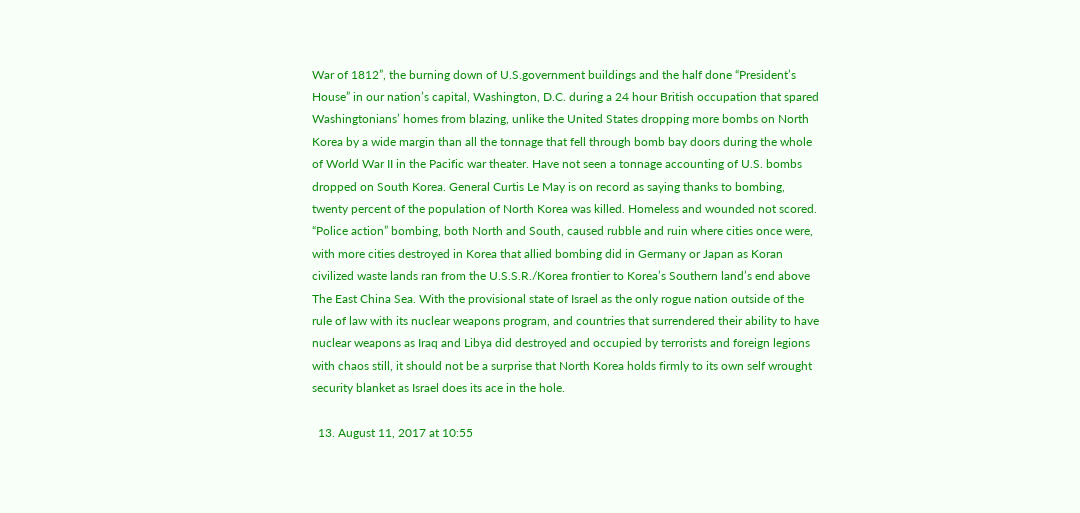War of 1812”, the burning down of U.S.government buildings and the half done “President’s House” in our nation’s capital, Washington, D.C. during a 24 hour British occupation that spared Washingtonians’ homes from blazing, unlike the United States dropping more bombs on North Korea by a wide margin than all the tonnage that fell through bomb bay doors during the whole of World War II in the Pacific war theater. Have not seen a tonnage accounting of U.S. bombs dropped on South Korea. General Curtis Le May is on record as saying thanks to bombing, twenty percent of the population of North Korea was killed. Homeless and wounded not scored. “Police action” bombing, both North and South, caused rubble and ruin where cities once were, with more cities destroyed in Korea that allied bombing did in Germany or Japan as Koran civilized waste lands ran from the U.S.S.R./Korea frontier to Korea’s Southern land’s end above The East China Sea. With the provisional state of Israel as the only rogue nation outside of the rule of law with its nuclear weapons program, and countries that surrendered their ability to have nuclear weapons as Iraq and Libya did destroyed and occupied by terrorists and foreign legions with chaos still, it should not be a surprise that North Korea holds firmly to its own self wrought security blanket as Israel does its ace in the hole.

  13. August 11, 2017 at 10:55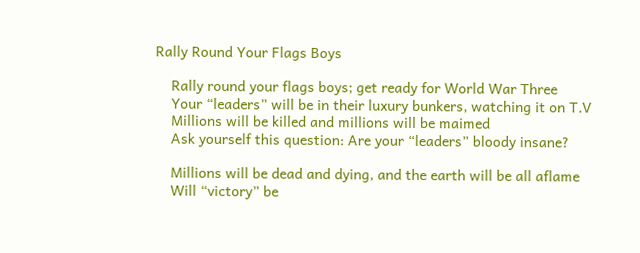Rally Round Your Flags Boys

    Rally round your flags boys; get ready for World War Three
    Your “leaders” will be in their luxury bunkers, watching it on T.V
    Millions will be killed and millions will be maimed
    Ask yourself this question: Are your “leaders” bloody insane?

    Millions will be dead and dying, and the earth will be all aflame
    Will “victory” be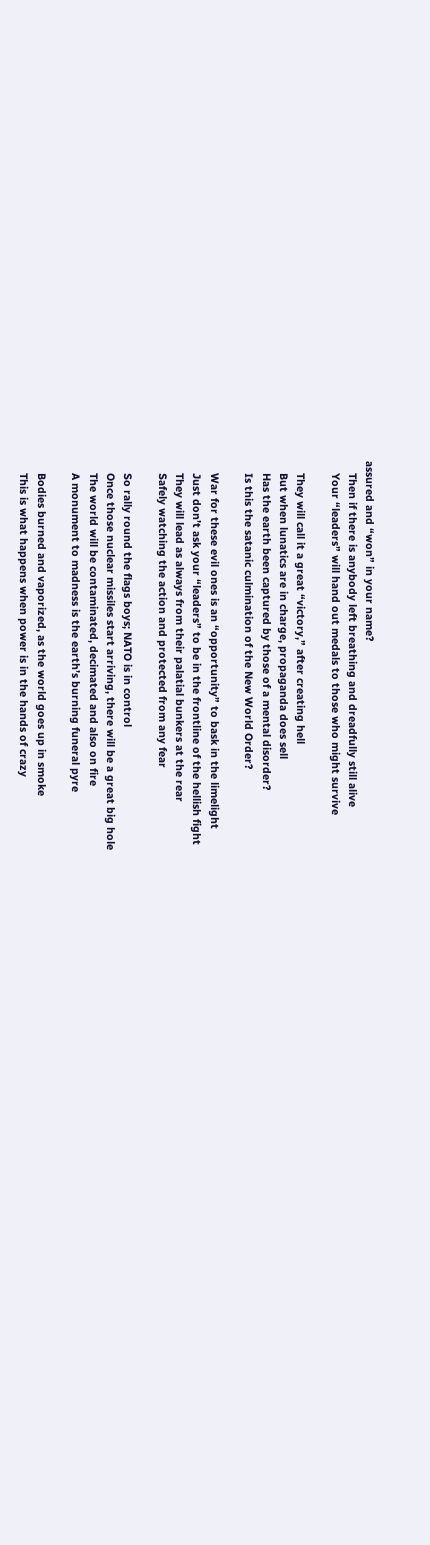assured and “won” in your name?
    Then if there is anybody left breathing and dreadfully still alive
    Your “leaders” will hand out medals to those who might survive

    They will call it a great “victory,” after creating hell
    But when lunatics are in charge, propaganda does sell
    Has the earth been captured by those of a mental disorder?
    Is this the satanic culmination of the New World Order?

    War for these evil ones is an “opportunity” to bask in the limelight
    Just don’t ask your “leaders” to be in the frontline of the hellish fight
    They will lead as always from their palatial bunkers at the rear
    Safely watching the action and protected from any fear

    So rally round the flags boys; NATO is in control
    Once those nuclear missiles start arriving, there will be a great big hole
    The world will be contaminated, decimated and also on fire
    A monument to madness is the earth’s burning funeral pyre

    Bodies burned and vaporized, as the world goes up in smoke
    This is what happens when power is in the hands of crazy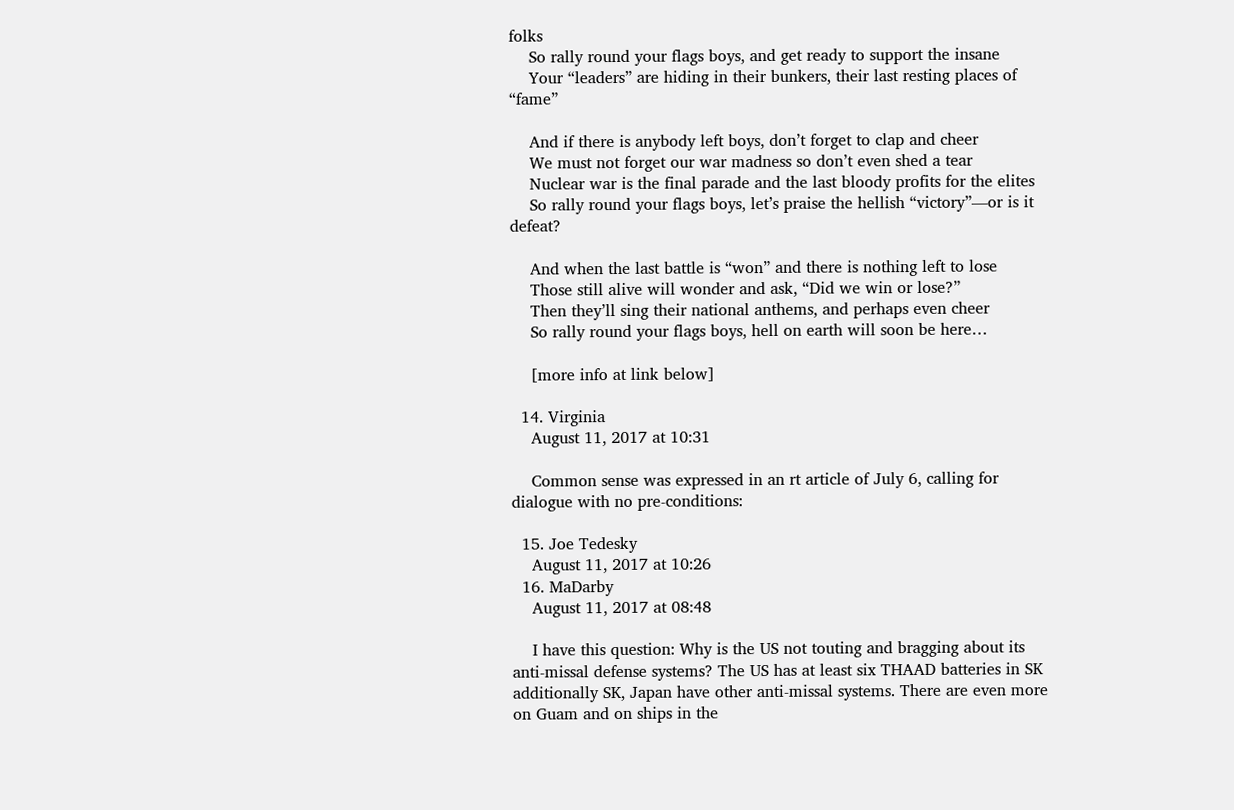folks
    So rally round your flags boys, and get ready to support the insane
    Your “leaders” are hiding in their bunkers, their last resting places of “fame”

    And if there is anybody left boys, don’t forget to clap and cheer
    We must not forget our war madness so don’t even shed a tear
    Nuclear war is the final parade and the last bloody profits for the elites
    So rally round your flags boys, let’s praise the hellish “victory”—or is it defeat?

    And when the last battle is “won” and there is nothing left to lose
    Those still alive will wonder and ask, “Did we win or lose?”
    Then they’ll sing their national anthems, and perhaps even cheer
    So rally round your flags boys, hell on earth will soon be here…

    [more info at link below]

  14. Virginia
    August 11, 2017 at 10:31

    Common sense was expressed in an rt article of July 6, calling for dialogue with no pre-conditions:

  15. Joe Tedesky
    August 11, 2017 at 10:26
  16. MaDarby
    August 11, 2017 at 08:48

    I have this question: Why is the US not touting and bragging about its anti-missal defense systems? The US has at least six THAAD batteries in SK additionally SK, Japan have other anti-missal systems. There are even more on Guam and on ships in the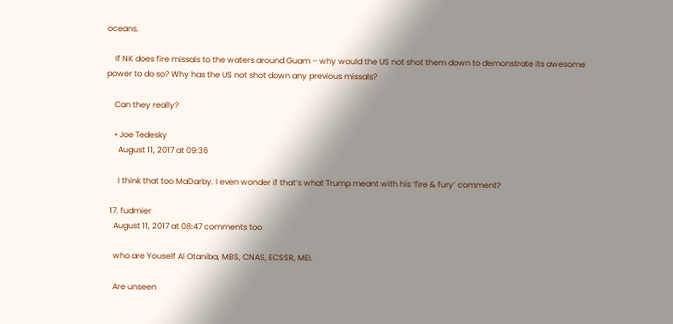oceans.

    If NK does fire missals to the waters around Guam – why would the US not shot them down to demonstrate its awesome power to do so? Why has the US not shot down any previous missals?

    Can they really?

    • Joe Tedesky
      August 11, 2017 at 09:36

      I think that too MaDarby. I even wonder if that’s what Trump meant with his ‘fire & fury’ comment?

  17. fudmier
    August 11, 2017 at 08:47 comments too

    who are Youself Al Otaniba, MBS, CNAS, ECSSR, MEI.

    Are unseen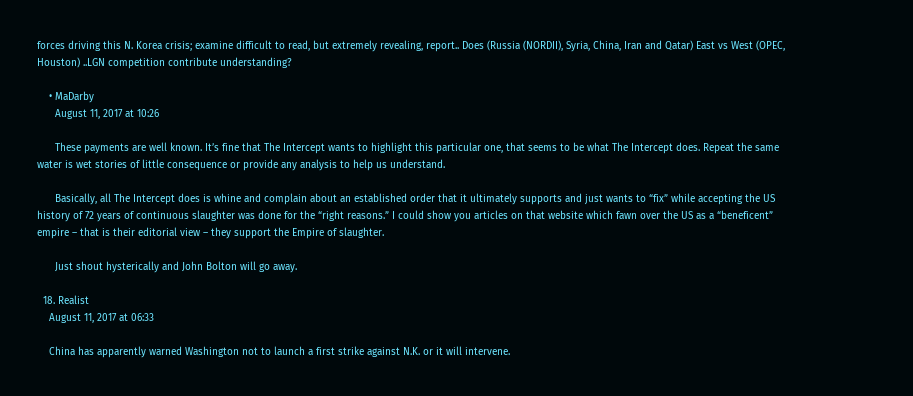forces driving this N. Korea crisis; examine difficult to read, but extremely revealing, report.. Does (Russia (NORDII), Syria, China, Iran and Qatar) East vs West (OPEC, Houston) ..LGN competition contribute understanding?

    • MaDarby
      August 11, 2017 at 10:26

      These payments are well known. It’s fine that The Intercept wants to highlight this particular one, that seems to be what The Intercept does. Repeat the same water is wet stories of little consequence or provide any analysis to help us understand.

      Basically, all The Intercept does is whine and complain about an established order that it ultimately supports and just wants to “fix” while accepting the US history of 72 years of continuous slaughter was done for the “right reasons.” I could show you articles on that website which fawn over the US as a “beneficent” empire – that is their editorial view – they support the Empire of slaughter.

      Just shout hysterically and John Bolton will go away.

  18. Realist
    August 11, 2017 at 06:33

    China has apparently warned Washington not to launch a first strike against N.K. or it will intervene.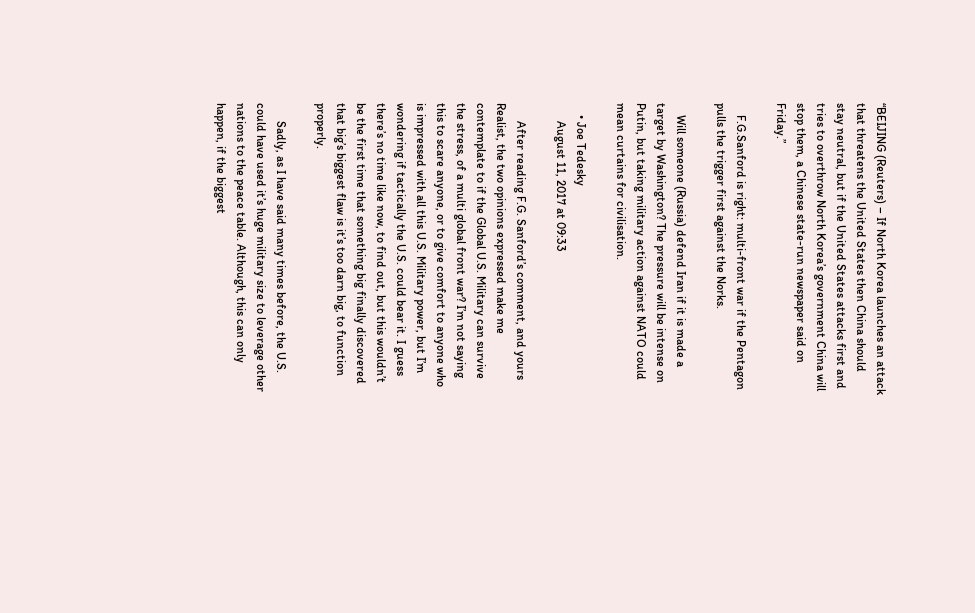“BEIJING (Reuters) – If North Korea launches an attack that threatens the United States then China should stay neutral, but if the United States attacks first and tries to overthrow North Korea’s government China will stop them, a Chinese state-run newspaper said on Friday.”

    F.G.Sanford is right: multi-front war if the Pentagon pulls the trigger first against the Norks.

    Will someone (Russia) defend Iran if it is made a target by Washington? The pressure will be intense on Putin, but taking military action against NATO could mean curtains for civilisation.

    • Joe Tedesky
      August 11, 2017 at 09:33

      After reading F.G. Sanford’s comment, and yours Realist, the two opinions expressed make me contemplate to if the Global U.S. Military can survive the stress, of a multi global front war? I’m not saying this to scare anyone, or to give comfort to anyone who is impressed with all this U.S. Military power, but I’m wondering if tactically the U.S. could bear it. I guess there’s no time like now, to find out, but this wouldn’t be the first time that something big finally discovered that big’s biggest flaw is it’s too darn big, to function properly.

      Sadly, as I have said many times before, the U.S. could have used it’s huge military size to leverage other nations to the peace table. Although, this can only happen, if the biggest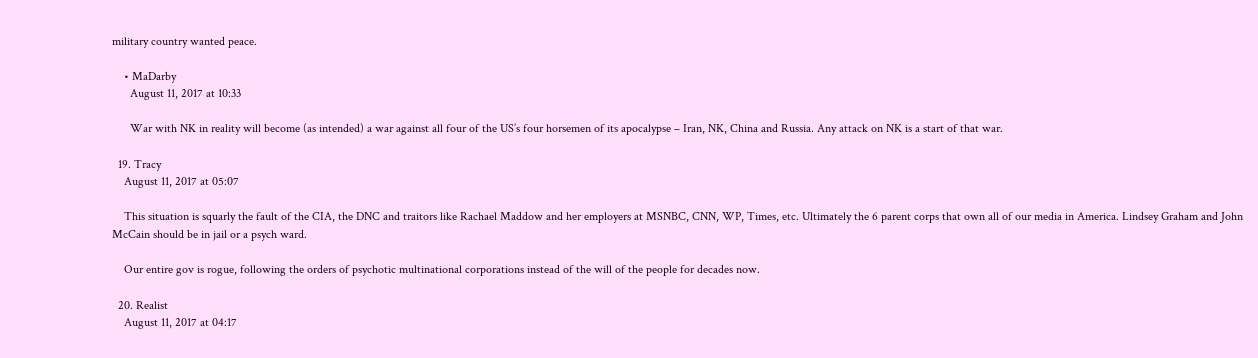military country wanted peace.

    • MaDarby
      August 11, 2017 at 10:33

      War with NK in reality will become (as intended) a war against all four of the US’s four horsemen of its apocalypse – Iran, NK, China and Russia. Any attack on NK is a start of that war.

  19. Tracy
    August 11, 2017 at 05:07

    This situation is squarly the fault of the CIA, the DNC and traitors like Rachael Maddow and her employers at MSNBC, CNN, WP, Times, etc. Ultimately the 6 parent corps that own all of our media in America. Lindsey Graham and John McCain should be in jail or a psych ward.

    Our entire gov is rogue, following the orders of psychotic multinational corporations instead of the will of the people for decades now.

  20. Realist
    August 11, 2017 at 04:17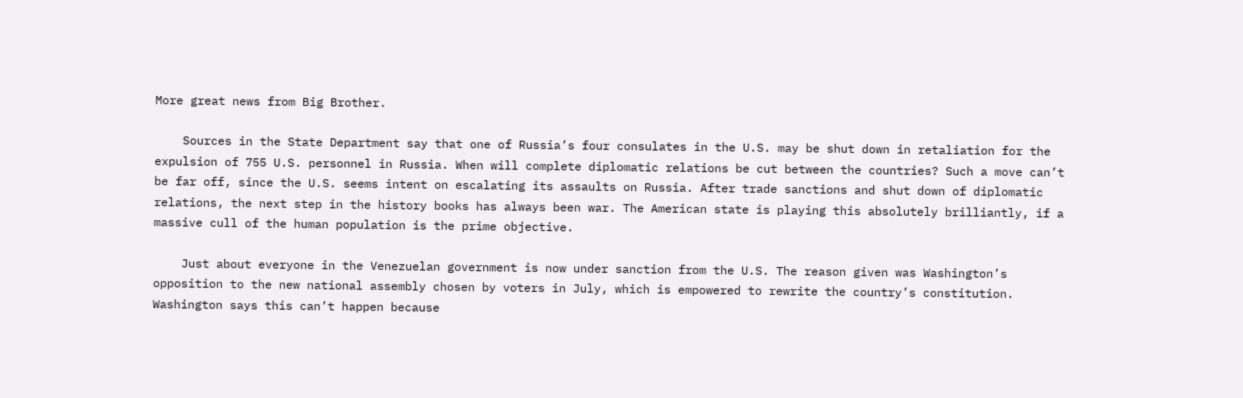More great news from Big Brother.

    Sources in the State Department say that one of Russia’s four consulates in the U.S. may be shut down in retaliation for the expulsion of 755 U.S. personnel in Russia. When will complete diplomatic relations be cut between the countries? Such a move can’t be far off, since the U.S. seems intent on escalating its assaults on Russia. After trade sanctions and shut down of diplomatic relations, the next step in the history books has always been war. The American state is playing this absolutely brilliantly, if a massive cull of the human population is the prime objective.

    Just about everyone in the Venezuelan government is now under sanction from the U.S. The reason given was Washington’s opposition to the new national assembly chosen by voters in July, which is empowered to rewrite the country’s constitution. Washington says this can’t happen because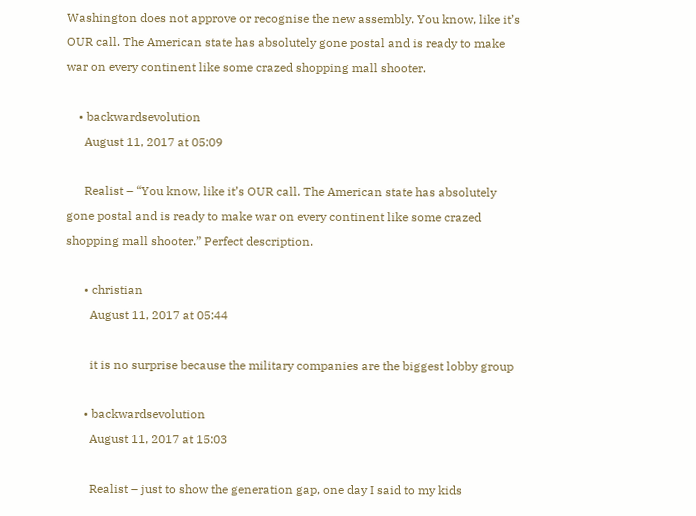Washington does not approve or recognise the new assembly. You know, like it’s OUR call. The American state has absolutely gone postal and is ready to make war on every continent like some crazed shopping mall shooter.

    • backwardsevolution
      August 11, 2017 at 05:09

      Realist – “You know, like it’s OUR call. The American state has absolutely gone postal and is ready to make war on every continent like some crazed shopping mall shooter.” Perfect description.

      • christian
        August 11, 2017 at 05:44

        it is no surprise because the military companies are the biggest lobby group

      • backwardsevolution
        August 11, 2017 at 15:03

        Realist – just to show the generation gap, one day I said to my kids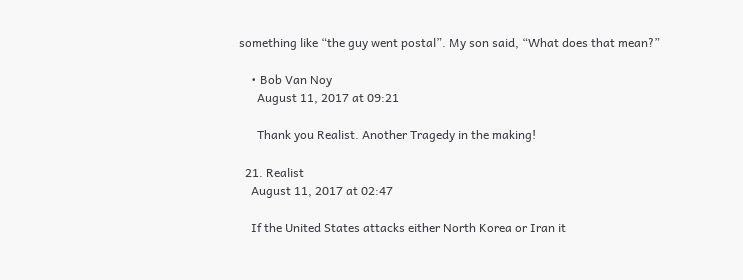something like “the guy went postal”. My son said, “What does that mean?”

    • Bob Van Noy
      August 11, 2017 at 09:21

      Thank you Realist. Another Tragedy in the making!

  21. Realist
    August 11, 2017 at 02:47

    If the United States attacks either North Korea or Iran it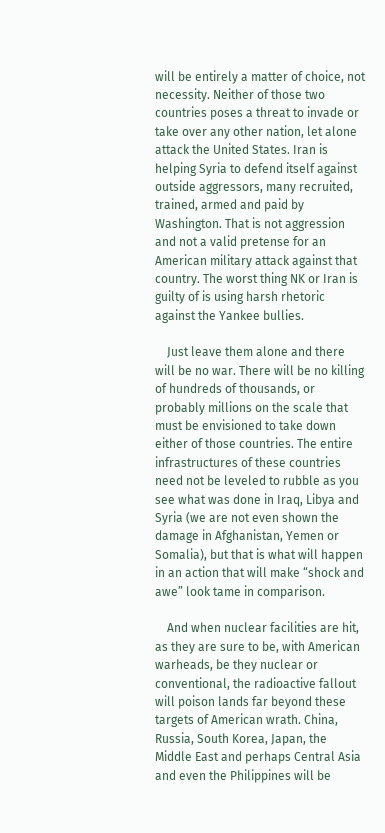will be entirely a matter of choice, not necessity. Neither of those two countries poses a threat to invade or take over any other nation, let alone attack the United States. Iran is helping Syria to defend itself against outside aggressors, many recruited, trained, armed and paid by Washington. That is not aggression and not a valid pretense for an American military attack against that country. The worst thing NK or Iran is guilty of is using harsh rhetoric against the Yankee bullies.

    Just leave them alone and there will be no war. There will be no killing of hundreds of thousands, or probably millions on the scale that must be envisioned to take down either of those countries. The entire infrastructures of these countries need not be leveled to rubble as you see what was done in Iraq, Libya and Syria (we are not even shown the damage in Afghanistan, Yemen or Somalia), but that is what will happen in an action that will make “shock and awe” look tame in comparison.

    And when nuclear facilities are hit, as they are sure to be, with American warheads, be they nuclear or conventional, the radioactive fallout will poison lands far beyond these targets of American wrath. China, Russia, South Korea, Japan, the Middle East and perhaps Central Asia and even the Philippines will be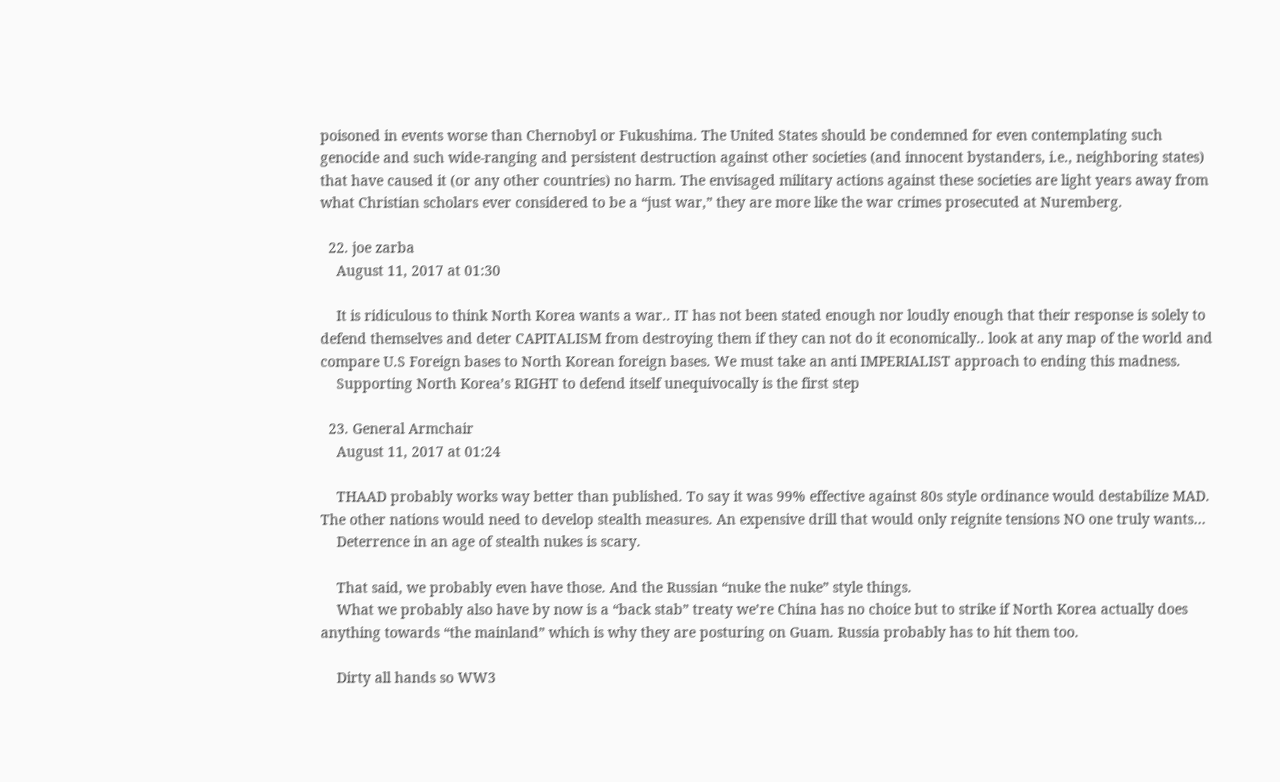poisoned in events worse than Chernobyl or Fukushima. The United States should be condemned for even contemplating such genocide and such wide-ranging and persistent destruction against other societies (and innocent bystanders, i.e., neighboring states) that have caused it (or any other countries) no harm. The envisaged military actions against these societies are light years away from what Christian scholars ever considered to be a “just war,” they are more like the war crimes prosecuted at Nuremberg.

  22. joe zarba
    August 11, 2017 at 01:30

    It is ridiculous to think North Korea wants a war.. IT has not been stated enough nor loudly enough that their response is solely to defend themselves and deter CAPITALISM from destroying them if they can not do it economically.. look at any map of the world and compare U.S Foreign bases to North Korean foreign bases. We must take an anti IMPERIALIST approach to ending this madness.
    Supporting North Korea’s RIGHT to defend itself unequivocally is the first step

  23. General Armchair
    August 11, 2017 at 01:24

    THAAD probably works way better than published. To say it was 99% effective against 80s style ordinance would destabilize MAD. The other nations would need to develop stealth measures. An expensive drill that would only reignite tensions NO one truly wants…
    Deterrence in an age of stealth nukes is scary.

    That said, we probably even have those. And the Russian “nuke the nuke” style things.
    What we probably also have by now is a “back stab” treaty we’re China has no choice but to strike if North Korea actually does anything towards “the mainland” which is why they are posturing on Guam. Russia probably has to hit them too.

    Dirty all hands so WW3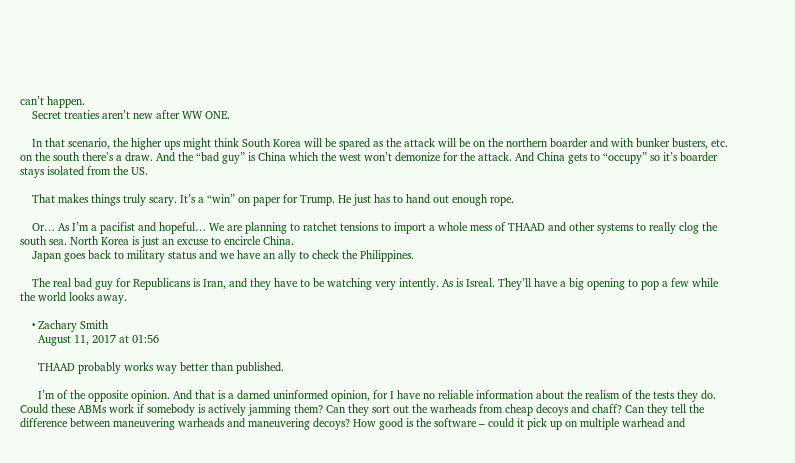can’t happen.
    Secret treaties aren’t new after WW ONE.

    In that scenario, the higher ups might think South Korea will be spared as the attack will be on the northern boarder and with bunker busters, etc. on the south there’s a draw. And the “bad guy” is China which the west won’t demonize for the attack. And China gets to “occupy” so it’s boarder stays isolated from the US.

    That makes things truly scary. It’s a “win” on paper for Trump. He just has to hand out enough rope.

    Or… As I’m a pacifist and hopeful… We are planning to ratchet tensions to import a whole mess of THAAD and other systems to really clog the south sea. North Korea is just an excuse to encircle China.
    Japan goes back to military status and we have an ally to check the Philippines.

    The real bad guy for Republicans is Iran, and they have to be watching very intently. As is Isreal. They’ll have a big opening to pop a few while the world looks away.

    • Zachary Smith
      August 11, 2017 at 01:56

      THAAD probably works way better than published.

      I’m of the opposite opinion. And that is a darned uninformed opinion, for I have no reliable information about the realism of the tests they do. Could these ABMs work if somebody is actively jamming them? Can they sort out the warheads from cheap decoys and chaff? Can they tell the difference between maneuvering warheads and maneuvering decoys? How good is the software – could it pick up on multiple warhead and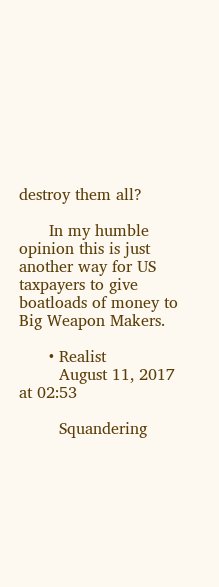destroy them all?

      In my humble opinion this is just another way for US taxpayers to give boatloads of money to Big Weapon Makers.

      • Realist
        August 11, 2017 at 02:53

        Squandering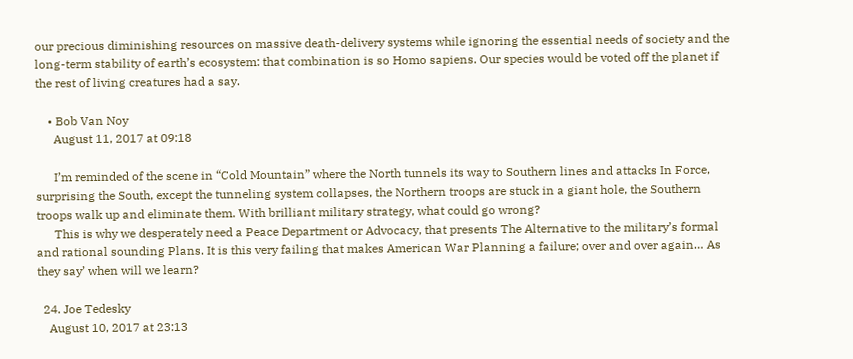our precious diminishing resources on massive death-delivery systems while ignoring the essential needs of society and the long-term stability of earth’s ecosystem: that combination is so Homo sapiens. Our species would be voted off the planet if the rest of living creatures had a say.

    • Bob Van Noy
      August 11, 2017 at 09:18

      I’m reminded of the scene in “Cold Mountain” where the North tunnels its way to Southern lines and attacks In Force, surprising the South, except the tunneling system collapses, the Northern troops are stuck in a giant hole, the Southern troops walk up and eliminate them. With brilliant military strategy, what could go wrong?
      This is why we desperately need a Peace Department or Advocacy, that presents The Alternative to the military’s formal and rational sounding Plans. It is this very failing that makes American War Planning a failure; over and over again… As they say’ when will we learn?

  24. Joe Tedesky
    August 10, 2017 at 23:13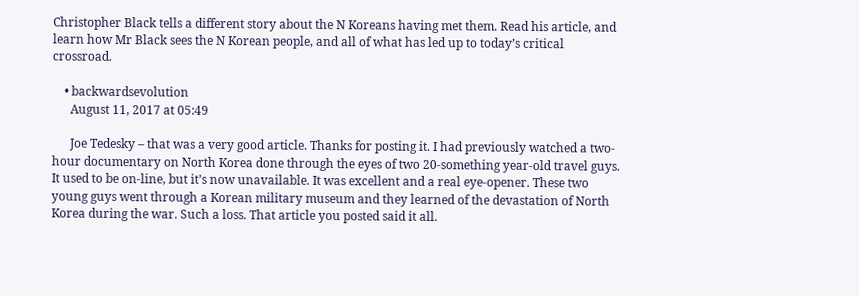Christopher Black tells a different story about the N Koreans having met them. Read his article, and learn how Mr Black sees the N Korean people, and all of what has led up to today’s critical crossroad.

    • backwardsevolution
      August 11, 2017 at 05:49

      Joe Tedesky – that was a very good article. Thanks for posting it. I had previously watched a two-hour documentary on North Korea done through the eyes of two 20-something year-old travel guys. It used to be on-line, but it’s now unavailable. It was excellent and a real eye-opener. These two young guys went through a Korean military museum and they learned of the devastation of North Korea during the war. Such a loss. That article you posted said it all.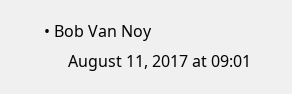• Bob Van Noy
      August 11, 2017 at 09:01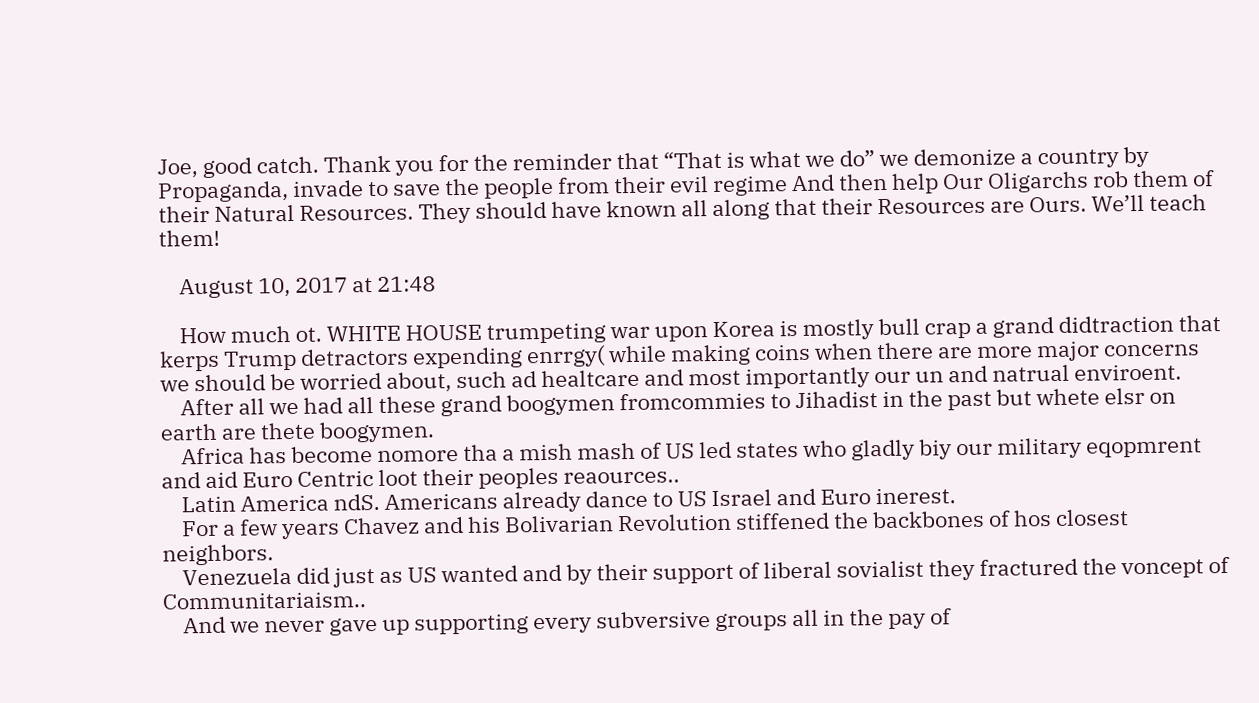Joe, good catch. Thank you for the reminder that “That is what we do” we demonize a country by Propaganda, invade to save the people from their evil regime And then help Our Oligarchs rob them of their Natural Resources. They should have known all along that their Resources are Ours. We’ll teach them!

    August 10, 2017 at 21:48

    How much ot. WHITE HOUSE trumpeting war upon Korea is mostly bull crap a grand didtraction that kerps Trump detractors expending enrrgy( while making coins when there are more major concerns we should be worried about, such ad healtcare and most importantly our un and natrual enviroent.
    After all we had all these grand boogymen fromcommies to Jihadist in the past but whete elsr on earth are thete boogymen.
    Africa has become nomore tha a mish mash of US led states who gladly biy our military eqopmrent and aid Euro Centric loot their peoples reaources..
    Latin America ndS. Americans already dance to US Israel and Euro inerest.
    For a few years Chavez and his Bolivarian Revolution stiffened the backbones of hos closest neighbors.
    Venezuela did just as US wanted and by their support of liberal sovialist they fractured the voncept of Communitariaism..
    And we never gave up supporting every subversive groups all in the pay of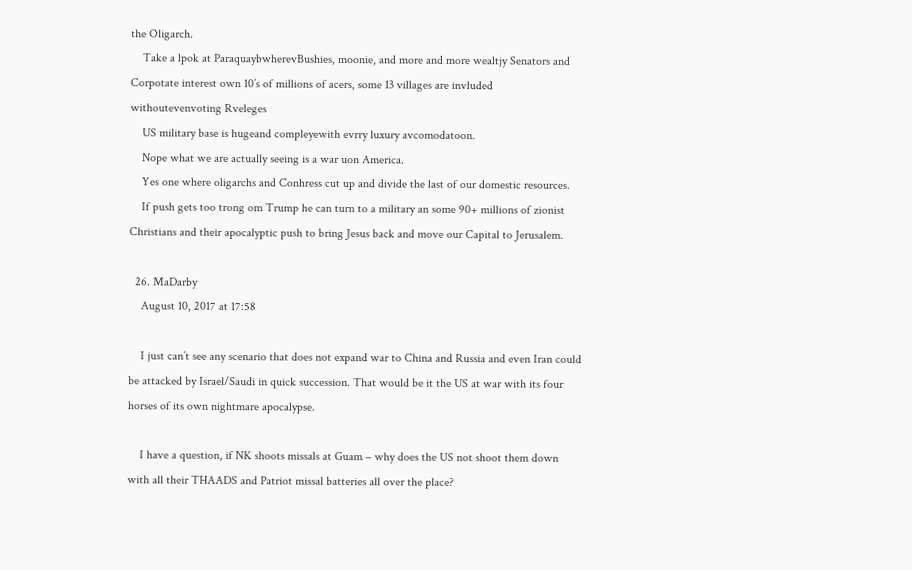the Oligarch.
    Take a lpok at ParaquaybwherevBushies, moonie, and more and more wealtjy Senators and Corpotate interest own 10’s of millions of acers, some 13 villages are invluded withoutevenvoting Rveleges
    US military base is hugeand compleyewith evrry luxury avcomodatoon.
    Nope what we are actually seeing is a war uon America.
    Yes one where oligarchs and Conhress cut up and divide the last of our domestic resources.
    If push gets too trong om Trump he can turn to a military an some 90+ millions of zionist Christians and their apocalyptic push to bring Jesus back and move our Capital to Jerusalem.

  26. MaDarby
    August 10, 2017 at 17:58

    I just can’t see any scenario that does not expand war to China and Russia and even Iran could be attacked by Israel/Saudi in quick succession. That would be it the US at war with its four horses of its own nightmare apocalypse.

    I have a question, if NK shoots missals at Guam – why does the US not shoot them down with all their THAADS and Patriot missal batteries all over the place?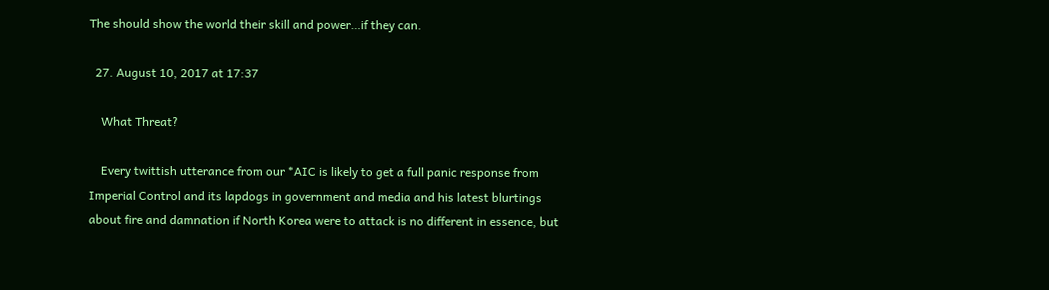The should show the world their skill and power…if they can.

  27. August 10, 2017 at 17:37

    What Threat?

    Every twittish utterance from our *AIC is likely to get a full panic response from Imperial Control and its lapdogs in government and media and his latest blurtings about fire and damnation if North Korea were to attack is no different in essence, but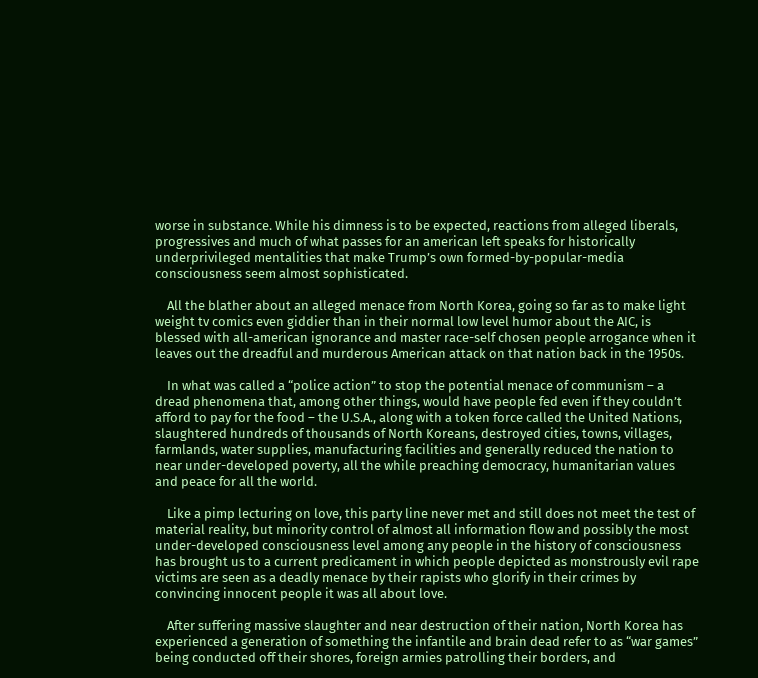worse in substance. While his dimness is to be expected, reactions from alleged liberals, progressives and much of what passes for an american left speaks for historically underprivileged mentalities that make Trump’s own formed-by-popular-media consciousness seem almost sophisticated.

    All the blather about an alleged menace from North Korea, going so far as to make light weight tv comics even giddier than in their normal low level humor about the AIC, is blessed with all-american ignorance and master race-self chosen people arrogance when it leaves out the dreadful and murderous American attack on that nation back in the 1950s.

    In what was called a “police action” to stop the potential menace of communism – a dread phenomena that, among other things, would have people fed even if they couldn’t afford to pay for the food – the U.S.A., along with a token force called the United Nations, slaughtered hundreds of thousands of North Koreans, destroyed cities, towns, villages, farmlands, water supplies, manufacturing facilities and generally reduced the nation to near under-developed poverty, all the while preaching democracy, humanitarian values and peace for all the world.

    Like a pimp lecturing on love, this party line never met and still does not meet the test of material reality, but minority control of almost all information flow and possibly the most under-developed consciousness level among any people in the history of consciousness has brought us to a current predicament in which people depicted as monstrously evil rape victims are seen as a deadly menace by their rapists who glorify in their crimes by convincing innocent people it was all about love.

    After suffering massive slaughter and near destruction of their nation, North Korea has experienced a generation of something the infantile and brain dead refer to as “war games” being conducted off their shores, foreign armies patrolling their borders, and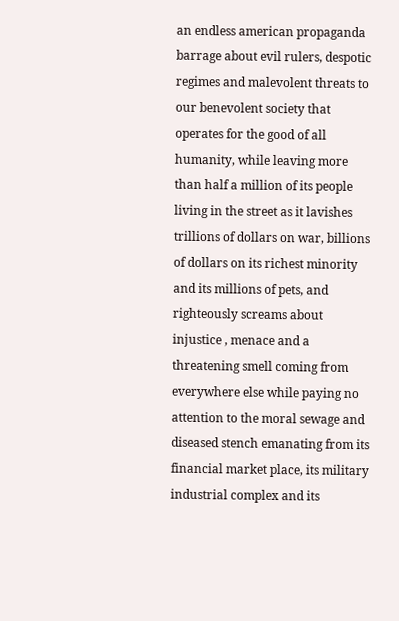an endless american propaganda barrage about evil rulers, despotic regimes and malevolent threats to our benevolent society that operates for the good of all humanity, while leaving more than half a million of its people living in the street as it lavishes trillions of dollars on war, billions of dollars on its richest minority and its millions of pets, and righteously screams about injustice , menace and a threatening smell coming from everywhere else while paying no attention to the moral sewage and diseased stench emanating from its financial market place, its military industrial complex and its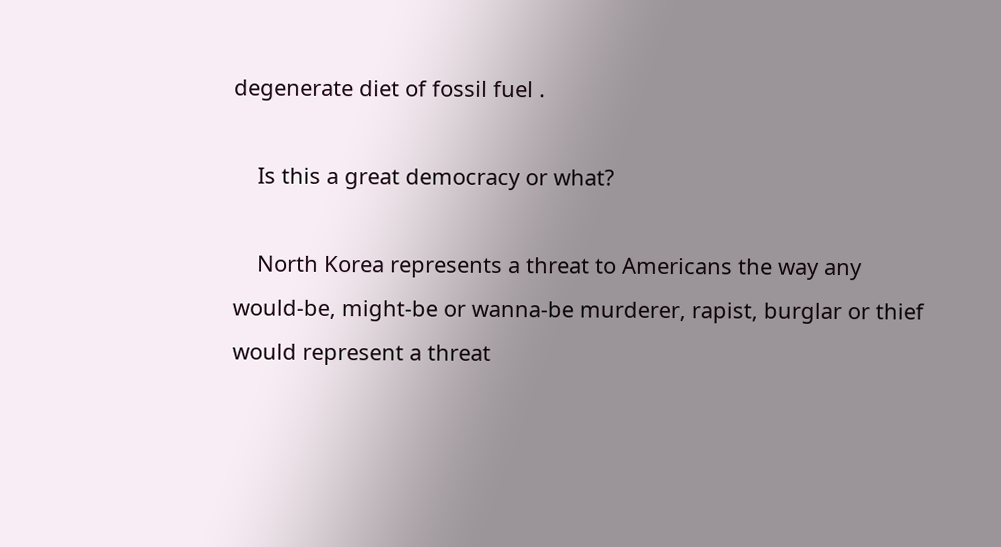degenerate diet of fossil fuel .

    Is this a great democracy or what?

    North Korea represents a threat to Americans the way any would-be, might-be or wanna-be murderer, rapist, burglar or thief would represent a threat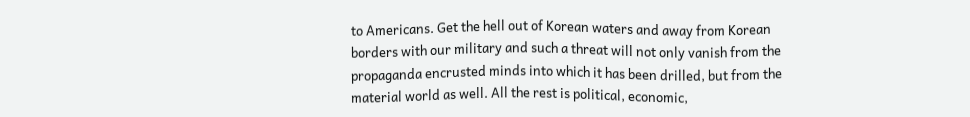to Americans. Get the hell out of Korean waters and away from Korean borders with our military and such a threat will not only vanish from the propaganda encrusted minds into which it has been drilled, but from the material world as well. All the rest is political, economic,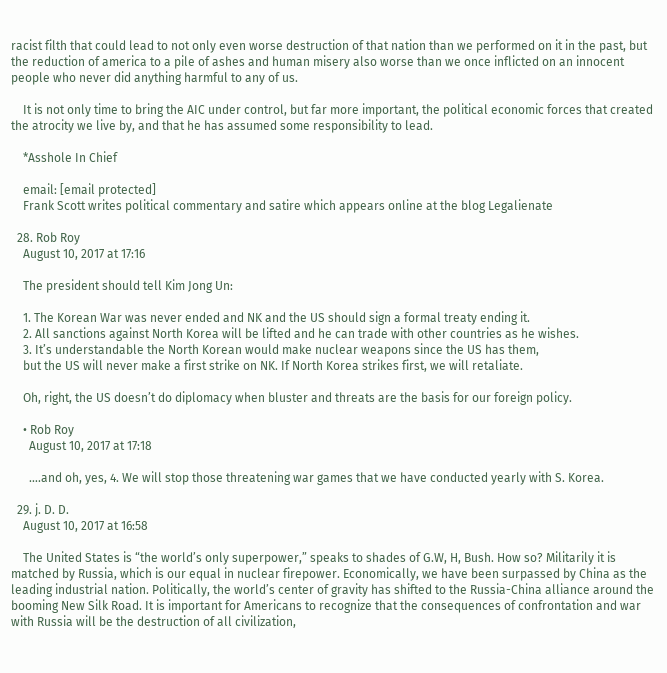racist filth that could lead to not only even worse destruction of that nation than we performed on it in the past, but the reduction of america to a pile of ashes and human misery also worse than we once inflicted on an innocent people who never did anything harmful to any of us.

    It is not only time to bring the AIC under control, but far more important, the political economic forces that created the atrocity we live by, and that he has assumed some responsibility to lead.

    *Asshole In Chief

    email: [email protected]
    Frank Scott writes political commentary and satire which appears online at the blog Legalienate

  28. Rob Roy
    August 10, 2017 at 17:16

    The president should tell Kim Jong Un:

    1. The Korean War was never ended and NK and the US should sign a formal treaty ending it.
    2. All sanctions against North Korea will be lifted and he can trade with other countries as he wishes.
    3. It’s understandable the North Korean would make nuclear weapons since the US has them,
    but the US will never make a first strike on NK. If North Korea strikes first, we will retaliate.

    Oh, right, the US doesn’t do diplomacy when bluster and threats are the basis for our foreign policy.

    • Rob Roy
      August 10, 2017 at 17:18

      ….and oh, yes, 4. We will stop those threatening war games that we have conducted yearly with S. Korea.

  29. j. D. D.
    August 10, 2017 at 16:58

    The United States is “the world’s only superpower,” speaks to shades of G.W, H, Bush. How so? Militarily it is matched by Russia, which is our equal in nuclear firepower. Economically, we have been surpassed by China as the leading industrial nation. Politically, the world’s center of gravity has shifted to the Russia-China alliance around the booming New Silk Road. It is important for Americans to recognize that the consequences of confrontation and war with Russia will be the destruction of all civilization,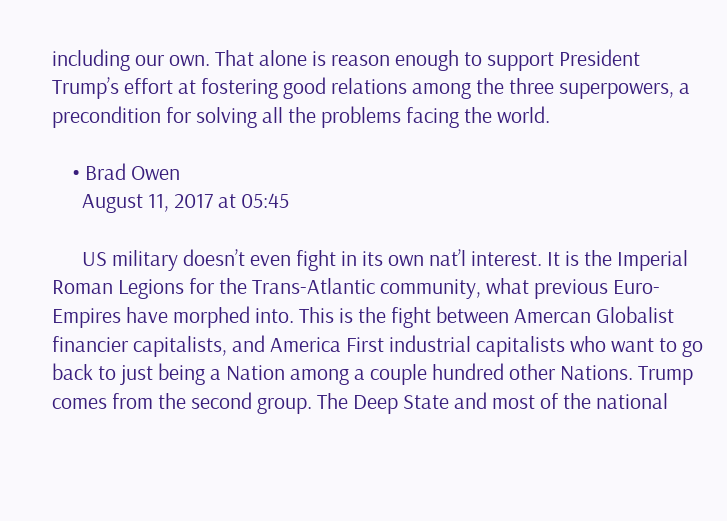including our own. That alone is reason enough to support President Trump’s effort at fostering good relations among the three superpowers, a precondition for solving all the problems facing the world.

    • Brad Owen
      August 11, 2017 at 05:45

      US military doesn’t even fight in its own nat’l interest. It is the Imperial Roman Legions for the Trans-Atlantic community, what previous Euro-Empires have morphed into. This is the fight between Amercan Globalist financier capitalists, and America First industrial capitalists who want to go back to just being a Nation among a couple hundred other Nations. Trump comes from the second group. The Deep State and most of the national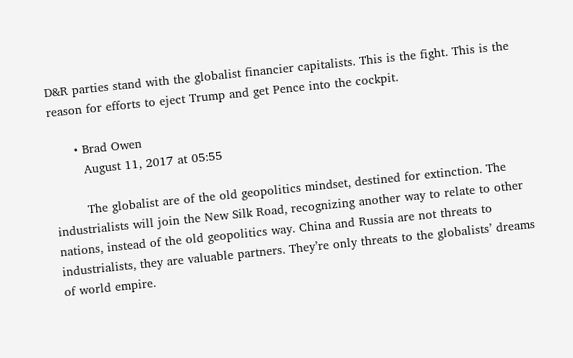D&R parties stand with the globalist financier capitalists. This is the fight. This is the reason for efforts to eject Trump and get Pence into the cockpit.

      • Brad Owen
        August 11, 2017 at 05:55

        The globalist are of the old geopolitics mindset, destined for extinction. The industrialists will join the New Silk Road, recognizing another way to relate to other nations, instead of the old geopolitics way. China and Russia are not threats to industrialists, they are valuable partners. They’re only threats to the globalists’ dreams of world empire.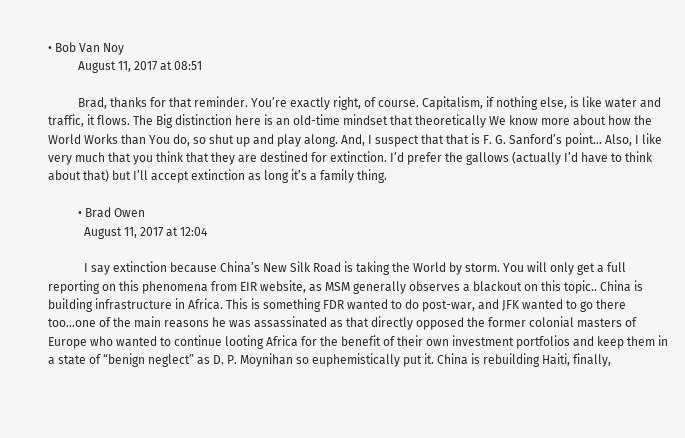• Bob Van Noy
          August 11, 2017 at 08:51

          Brad, thanks for that reminder. You’re exactly right, of course. Capitalism, if nothing else, is like water and traffic, it flows. The Big distinction here is an old-time mindset that theoretically We know more about how the World Works than You do, so shut up and play along. And, I suspect that that is F. G. Sanford’s point… Also, I like very much that you think that they are destined for extinction. I’d prefer the gallows (actually I’d have to think about that) but I’ll accept extinction as long it’s a family thing.

          • Brad Owen
            August 11, 2017 at 12:04

            I say extinction because China’s New Silk Road is taking the World by storm. You will only get a full reporting on this phenomena from EIR website, as MSM generally observes a blackout on this topic.. China is building infrastructure in Africa. This is something FDR wanted to do post-war, and JFK wanted to go there too…one of the main reasons he was assassinated as that directly opposed the former colonial masters of Europe who wanted to continue looting Africa for the benefit of their own investment portfolios and keep them in a state of “benign neglect” as D. P. Moynihan so euphemistically put it. China is rebuilding Haiti, finally,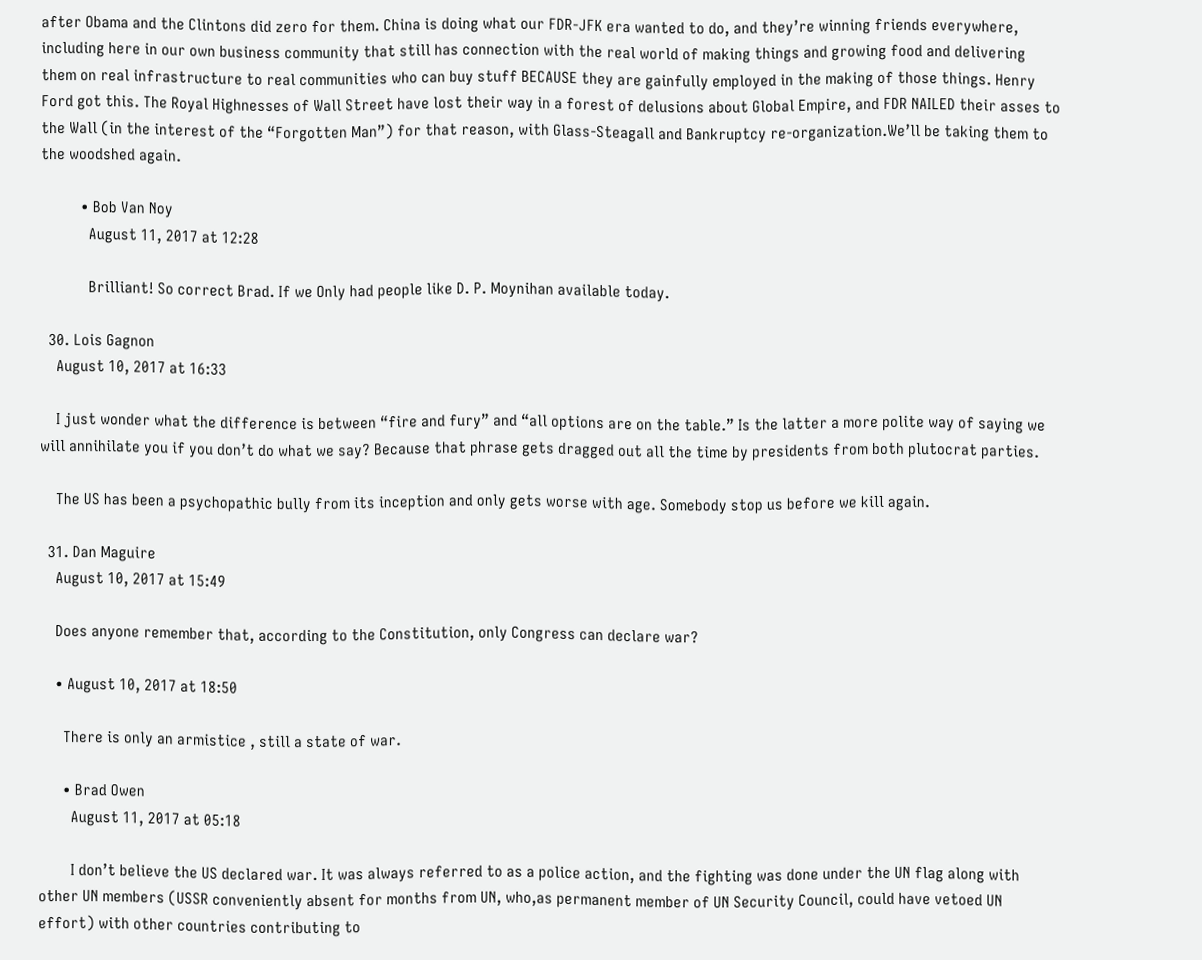after Obama and the Clintons did zero for them. China is doing what our FDR-JFK era wanted to do, and they’re winning friends everywhere, including here in our own business community that still has connection with the real world of making things and growing food and delivering them on real infrastructure to real communities who can buy stuff BECAUSE they are gainfully employed in the making of those things. Henry Ford got this. The Royal Highnesses of Wall Street have lost their way in a forest of delusions about Global Empire, and FDR NAILED their asses to the Wall (in the interest of the “Forgotten Man”) for that reason, with Glass-Steagall and Bankruptcy re-organization.We’ll be taking them to the woodshed again.

          • Bob Van Noy
            August 11, 2017 at 12:28

            Brilliant! So correct Brad. If we Only had people like D. P. Moynihan available today.

  30. Lois Gagnon
    August 10, 2017 at 16:33

    I just wonder what the difference is between “fire and fury” and “all options are on the table.” Is the latter a more polite way of saying we will annihilate you if you don’t do what we say? Because that phrase gets dragged out all the time by presidents from both plutocrat parties.

    The US has been a psychopathic bully from its inception and only gets worse with age. Somebody stop us before we kill again.

  31. Dan Maguire
    August 10, 2017 at 15:49

    Does anyone remember that, according to the Constitution, only Congress can declare war?

    • August 10, 2017 at 18:50

      There is only an armistice , still a state of war.

      • Brad Owen
        August 11, 2017 at 05:18

        I don’t believe the US declared war. It was always referred to as a police action, and the fighting was done under the UN flag along with other UN members (USSR conveniently absent for months from UN, who,as permanent member of UN Security Council, could have vetoed UN effort) with other countries contributing to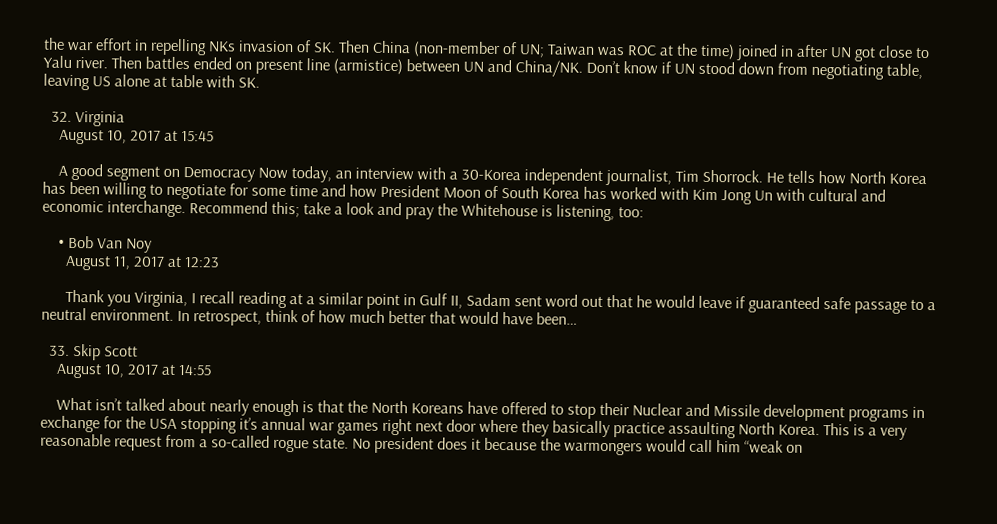the war effort in repelling NKs invasion of SK. Then China (non-member of UN; Taiwan was ROC at the time) joined in after UN got close to Yalu river. Then battles ended on present line (armistice) between UN and China/NK. Don’t know if UN stood down from negotiating table, leaving US alone at table with SK.

  32. Virginia
    August 10, 2017 at 15:45

    A good segment on Democracy Now today, an interview with a 30-Korea independent journalist, Tim Shorrock. He tells how North Korea has been willing to negotiate for some time and how President Moon of South Korea has worked with Kim Jong Un with cultural and economic interchange. Recommend this; take a look and pray the Whitehouse is listening, too:

    • Bob Van Noy
      August 11, 2017 at 12:23

      Thank you Virginia, I recall reading at a similar point in Gulf II, Sadam sent word out that he would leave if guaranteed safe passage to a neutral environment. In retrospect, think of how much better that would have been…

  33. Skip Scott
    August 10, 2017 at 14:55

    What isn’t talked about nearly enough is that the North Koreans have offered to stop their Nuclear and Missile development programs in exchange for the USA stopping it’s annual war games right next door where they basically practice assaulting North Korea. This is a very reasonable request from a so-called rogue state. No president does it because the warmongers would call him “weak on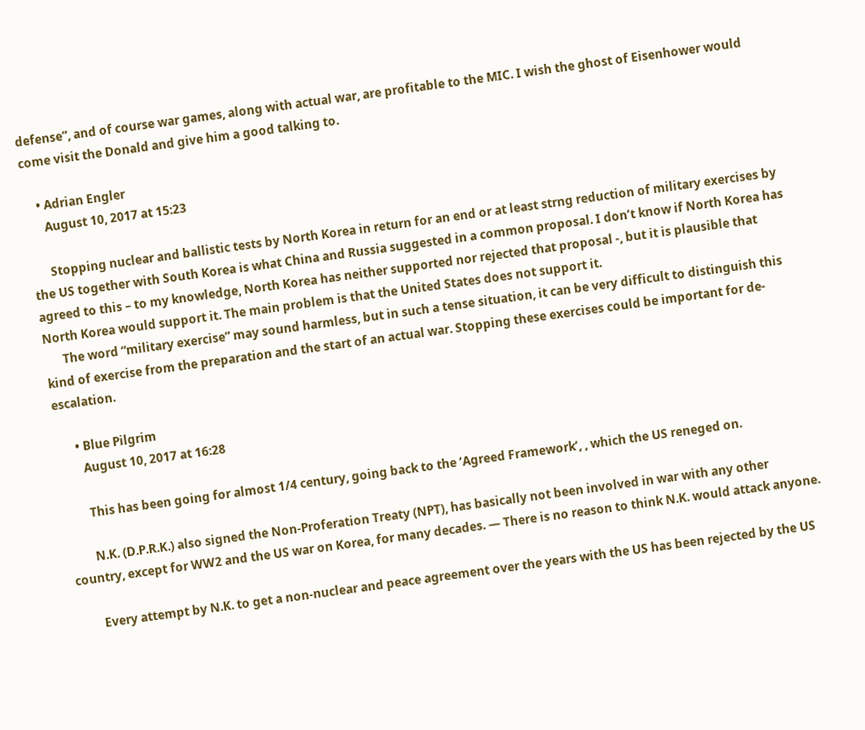defense”, and of course war games, along with actual war, are profitable to the MIC. I wish the ghost of Eisenhower would come visit the Donald and give him a good talking to.

    • Adrian Engler
      August 10, 2017 at 15:23

      Stopping nuclear and ballistic tests by North Korea in return for an end or at least strng reduction of military exercises by the US together with South Korea is what China and Russia suggested in a common proposal. I don’t know if North Korea has agreed to this – to my knowledge, North Korea has neither supported nor rejected that proposal -, but it is plausible that North Korea would support it. The main problem is that the United States does not support it.
      The word “military exercise” may sound harmless, but in such a tense situation, it can be very difficult to distinguish this kind of exercise from the preparation and the start of an actual war. Stopping these exercises could be important for de-escalation.

      • Blue Pilgrim
        August 10, 2017 at 16:28

        This has been going for almost 1/4 century, going back to the ‘Agreed Framework’, , which the US reneged on.

        N.K. (D.P.R.K.) also signed the Non-Proferation Treaty (NPT), has basically not been involved in war with any other country, except for WW2 and the US war on Korea, for many decades. — There is no reason to think N.K. would attack anyone.

        Every attempt by N.K. to get a non-nuclear and peace agreement over the years with the US has been rejected by the US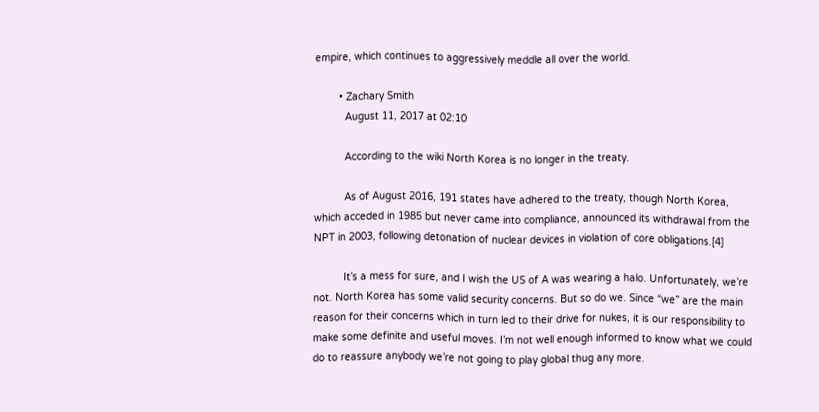empire, which continues to aggressively meddle all over the world.

        • Zachary Smith
          August 11, 2017 at 02:10

          According to the wiki North Korea is no longer in the treaty.

          As of August 2016, 191 states have adhered to the treaty, though North Korea, which acceded in 1985 but never came into compliance, announced its withdrawal from the NPT in 2003, following detonation of nuclear devices in violation of core obligations.[4]

          It’s a mess for sure, and I wish the US of A was wearing a halo. Unfortunately, we’re not. North Korea has some valid security concerns. But so do we. Since “we” are the main reason for their concerns which in turn led to their drive for nukes, it is our responsibility to make some definite and useful moves. I’m not well enough informed to know what we could do to reassure anybody we’re not going to play global thug any more.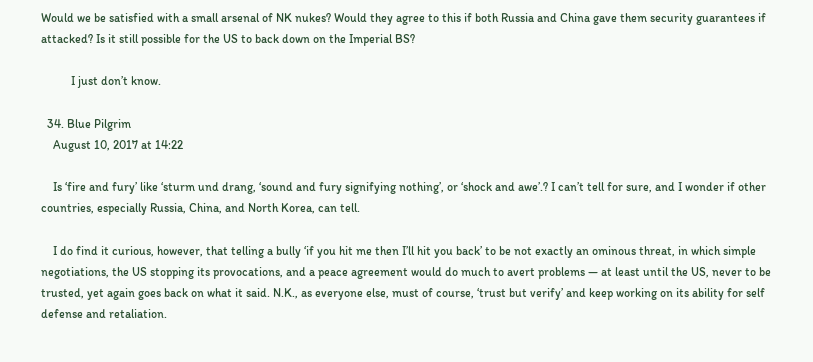Would we be satisfied with a small arsenal of NK nukes? Would they agree to this if both Russia and China gave them security guarantees if attacked? Is it still possible for the US to back down on the Imperial BS?

          I just don’t know.

  34. Blue Pilgrim
    August 10, 2017 at 14:22

    Is ‘fire and fury’ like ‘sturm und drang, ‘sound and fury signifying nothing’, or ‘shock and awe’.? I can’t tell for sure, and I wonder if other countries, especially Russia, China, and North Korea, can tell.

    I do find it curious, however, that telling a bully ‘if you hit me then I’ll hit you back’ to be not exactly an ominous threat, in which simple negotiations, the US stopping its provocations, and a peace agreement would do much to avert problems — at least until the US, never to be trusted, yet again goes back on what it said. N.K., as everyone else, must of course, ‘trust but verify’ and keep working on its ability for self defense and retaliation.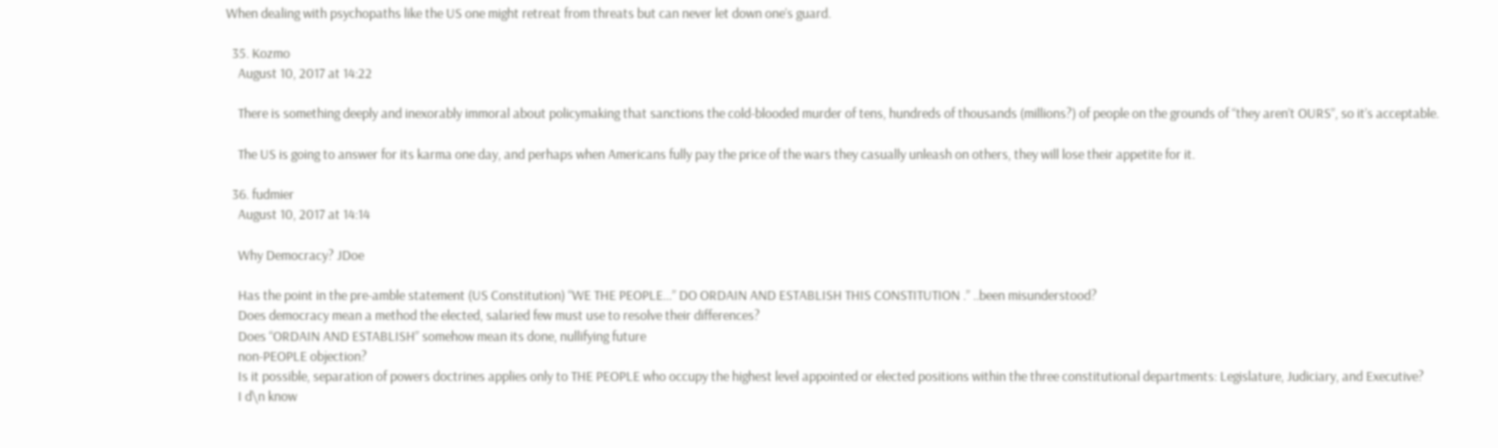When dealing with psychopaths like the US one might retreat from threats but can never let down one’s guard.

  35. Kozmo
    August 10, 2017 at 14:22

    There is something deeply and inexorably immoral about policymaking that sanctions the cold-blooded murder of tens, hundreds of thousands (millions?) of people on the grounds of “they aren’t OURS”, so it’s acceptable.

    The US is going to answer for its karma one day, and perhaps when Americans fully pay the price of the wars they casually unleash on others, they will lose their appetite for it.

  36. fudmier
    August 10, 2017 at 14:14

    Why Democracy? JDoe

    Has the point in the pre-amble statement (US Constitution) “WE THE PEOPLE…” DO ORDAIN AND ESTABLISH THIS CONSTITUTION .” ..been misunderstood?
    Does democracy mean a method the elected, salaried few must use to resolve their differences?
    Does “ORDAIN AND ESTABLISH” somehow mean its done, nullifying future
    non-PEOPLE objection?
    Is it possible, separation of powers doctrines applies only to THE PEOPLE who occupy the highest level appointed or elected positions within the three constitutional departments: Legislature, Judiciary, and Executive?
    I d\n know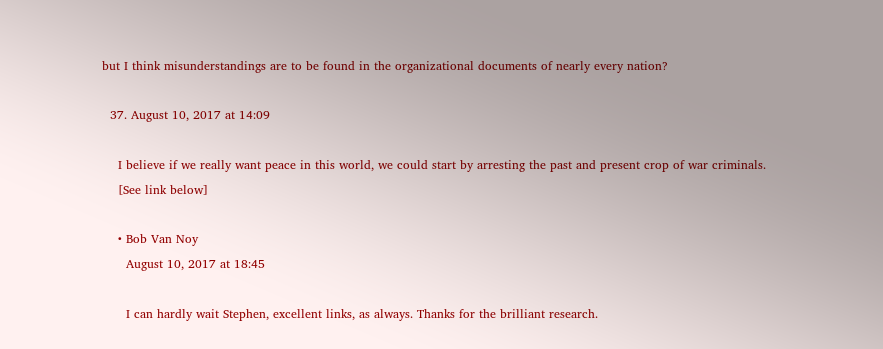but I think misunderstandings are to be found in the organizational documents of nearly every nation?

  37. August 10, 2017 at 14:09

    I believe if we really want peace in this world, we could start by arresting the past and present crop of war criminals.
    [See link below]

    • Bob Van Noy
      August 10, 2017 at 18:45

      I can hardly wait Stephen, excellent links, as always. Thanks for the brilliant research.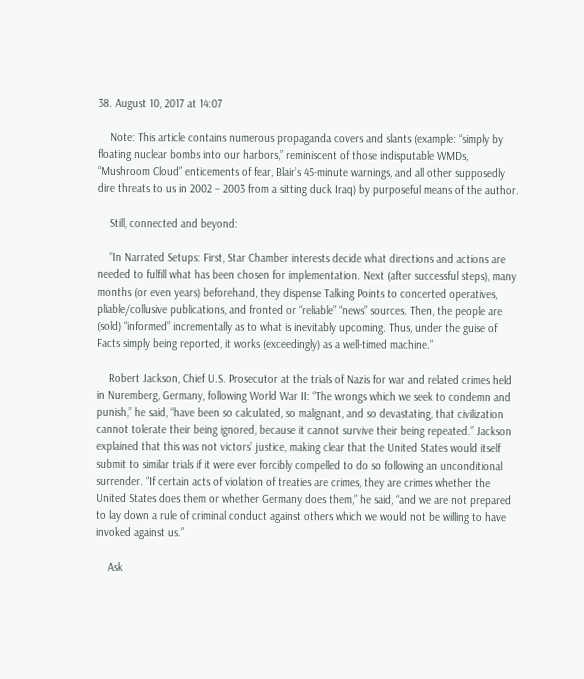38. August 10, 2017 at 14:07

    Note: This article contains numerous propaganda covers and slants (example: “simply by floating nuclear bombs into our harbors,” reminiscent of those indisputable WMDs, “Mushroom Cloud” enticements of fear, Blair’s 45-minute warnings, and all other supposedly dire threats to us in 2002 – 2003 from a sitting duck Iraq) by purposeful means of the author.

    Still, connected and beyond:

    “In Narrated Setups: First, Star Chamber interests decide what directions and actions are needed to fulfill what has been chosen for implementation. Next (after successful steps), many months (or even years) beforehand, they dispense Talking Points to concerted operatives, pliable/collusive publications, and fronted or “reliable” “news” sources. Then, the people are (sold) “informed” incrementally as to what is inevitably upcoming. Thus, under the guise of Facts simply being reported, it works (exceedingly) as a well-timed machine.”

    Robert Jackson, Chief U.S. Prosecutor at the trials of Nazis for war and related crimes held in Nuremberg, Germany, following World War II: “The wrongs which we seek to condemn and punish,” he said, “have been so calculated, so malignant, and so devastating, that civilization cannot tolerate their being ignored, because it cannot survive their being repeated.” Jackson explained that this was not victors’ justice, making clear that the United States would itself submit to similar trials if it were ever forcibly compelled to do so following an unconditional surrender. “If certain acts of violation of treaties are crimes, they are crimes whether the United States does them or whether Germany does them,” he said, “and we are not prepared to lay down a rule of criminal conduct against others which we would not be willing to have invoked against us.”

    Ask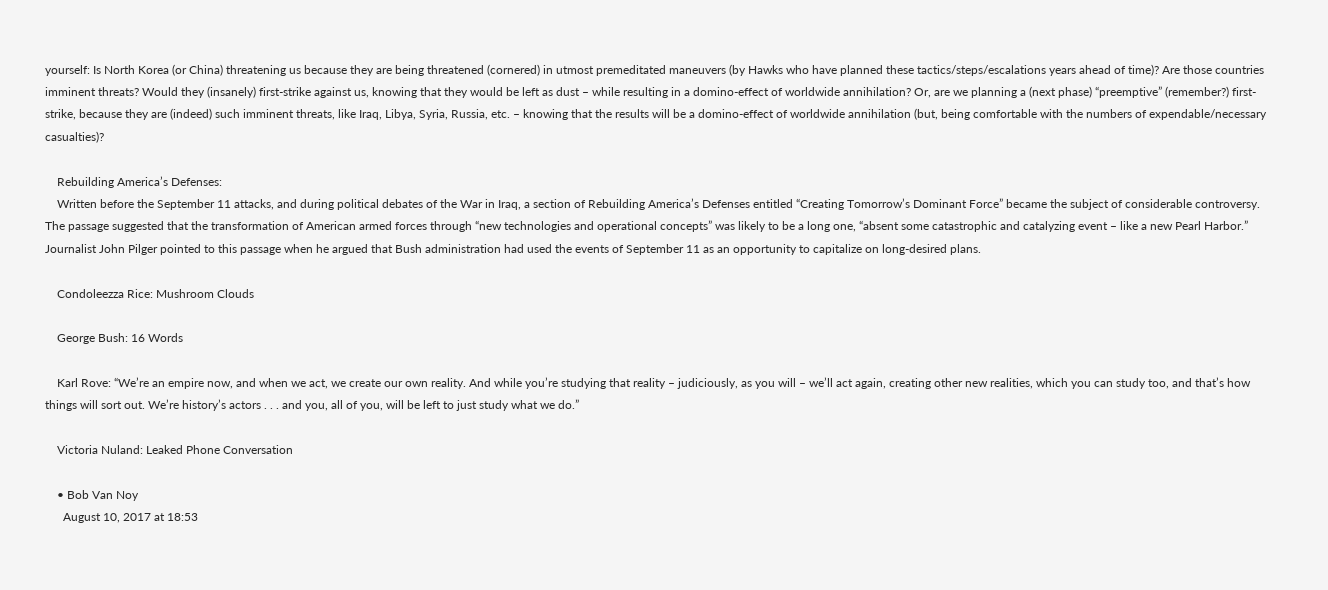yourself: Is North Korea (or China) threatening us because they are being threatened (cornered) in utmost premeditated maneuvers (by Hawks who have planned these tactics/steps/escalations years ahead of time)? Are those countries imminent threats? Would they (insanely) first-strike against us, knowing that they would be left as dust – while resulting in a domino-effect of worldwide annihilation? Or, are we planning a (next phase) “preemptive” (remember?) first-strike, because they are (indeed) such imminent threats, like Iraq, Libya, Syria, Russia, etc. – knowing that the results will be a domino-effect of worldwide annihilation (but, being comfortable with the numbers of expendable/necessary casualties)?

    Rebuilding America’s Defenses:
    Written before the September 11 attacks, and during political debates of the War in Iraq, a section of Rebuilding America’s Defenses entitled “Creating Tomorrow’s Dominant Force” became the subject of considerable controversy. The passage suggested that the transformation of American armed forces through “new technologies and operational concepts” was likely to be a long one, “absent some catastrophic and catalyzing event – like a new Pearl Harbor.” Journalist John Pilger pointed to this passage when he argued that Bush administration had used the events of September 11 as an opportunity to capitalize on long-desired plans.

    Condoleezza Rice: Mushroom Clouds

    George Bush: 16 Words

    Karl Rove: “We’re an empire now, and when we act, we create our own reality. And while you’re studying that reality – judiciously, as you will – we’ll act again, creating other new realities, which you can study too, and that’s how things will sort out. We’re history’s actors . . . and you, all of you, will be left to just study what we do.”

    Victoria Nuland: Leaked Phone Conversation

    • Bob Van Noy
      August 10, 2017 at 18:53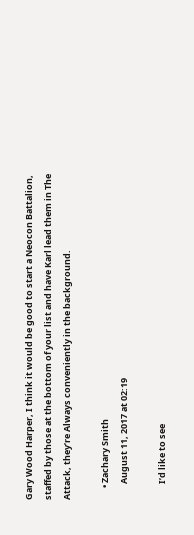Gary Wood Harper, I think it would be good to start a Neocon Battalion, staffed by those at the bottom of your list and have Karl lead them in The Attack, they’re Always conveniently in the background.

      • Zachary Smith
        August 11, 2017 at 02:19

        I’d like to see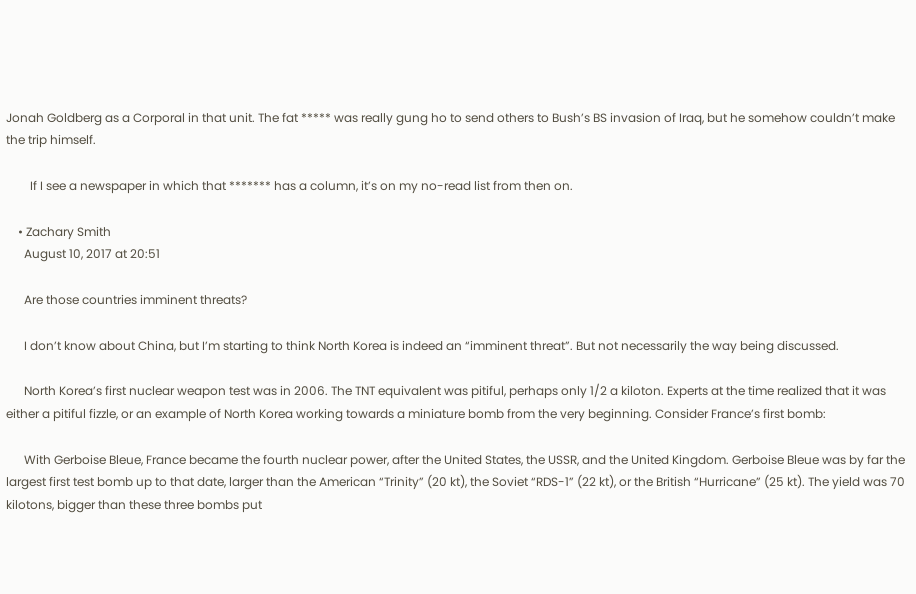Jonah Goldberg as a Corporal in that unit. The fat ***** was really gung ho to send others to Bush’s BS invasion of Iraq, but he somehow couldn’t make the trip himself.

        If I see a newspaper in which that ******* has a column, it’s on my no-read list from then on.

    • Zachary Smith
      August 10, 2017 at 20:51

      Are those countries imminent threats?

      I don’t know about China, but I’m starting to think North Korea is indeed an “imminent threat”. But not necessarily the way being discussed.

      North Korea’s first nuclear weapon test was in 2006. The TNT equivalent was pitiful, perhaps only 1/2 a kiloton. Experts at the time realized that it was either a pitiful fizzle, or an example of North Korea working towards a miniature bomb from the very beginning. Consider France’s first bomb:

      With Gerboise Bleue, France became the fourth nuclear power, after the United States, the USSR, and the United Kingdom. Gerboise Bleue was by far the largest first test bomb up to that date, larger than the American “Trinity” (20 kt), the Soviet “RDS-1” (22 kt), or the British “Hurricane” (25 kt). The yield was 70 kilotons, bigger than these three bombs put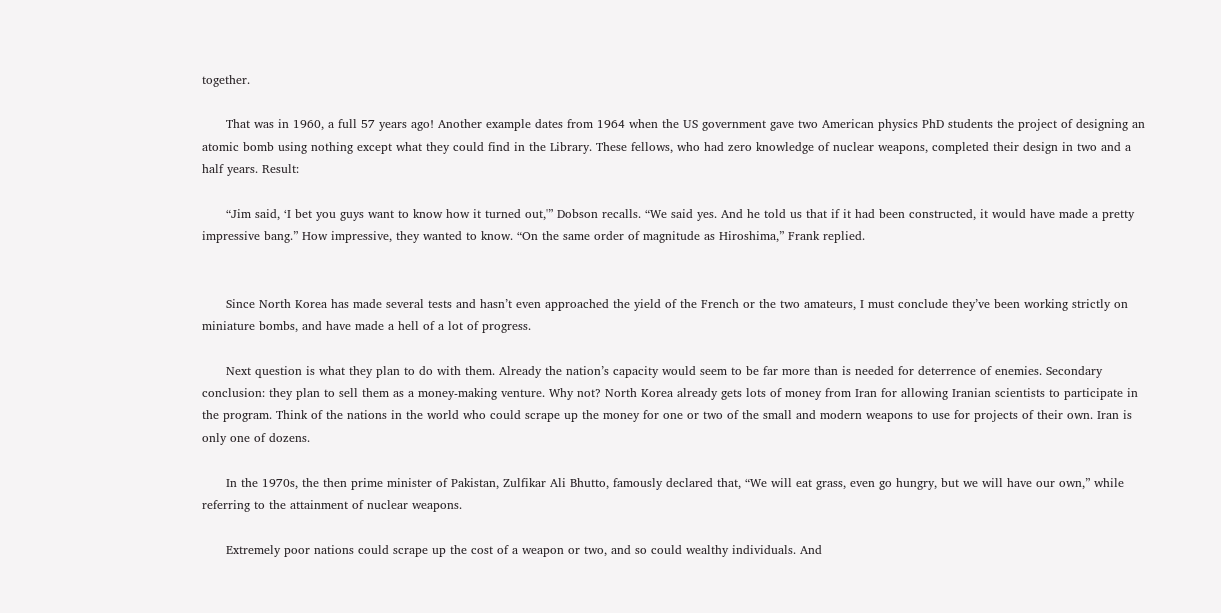together.

      That was in 1960, a full 57 years ago! Another example dates from 1964 when the US government gave two American physics PhD students the project of designing an atomic bomb using nothing except what they could find in the Library. These fellows, who had zero knowledge of nuclear weapons, completed their design in two and a half years. Result:

      “Jim said, ‘I bet you guys want to know how it turned out,'” Dobson recalls. “We said yes. And he told us that if it had been constructed, it would have made a pretty impressive bang.” How impressive, they wanted to know. “On the same order of magnitude as Hiroshima,” Frank replied.


      Since North Korea has made several tests and hasn’t even approached the yield of the French or the two amateurs, I must conclude they’ve been working strictly on miniature bombs, and have made a hell of a lot of progress.

      Next question is what they plan to do with them. Already the nation’s capacity would seem to be far more than is needed for deterrence of enemies. Secondary conclusion: they plan to sell them as a money-making venture. Why not? North Korea already gets lots of money from Iran for allowing Iranian scientists to participate in the program. Think of the nations in the world who could scrape up the money for one or two of the small and modern weapons to use for projects of their own. Iran is only one of dozens.

      In the 1970s, the then prime minister of Pakistan, Zulfikar Ali Bhutto, famously declared that, “We will eat grass, even go hungry, but we will have our own,” while referring to the attainment of nuclear weapons.

      Extremely poor nations could scrape up the cost of a weapon or two, and so could wealthy individuals. And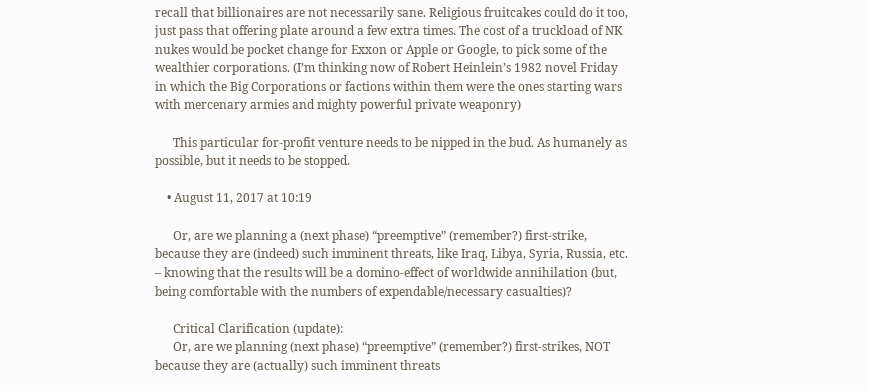recall that billionaires are not necessarily sane. Religious fruitcakes could do it too, just pass that offering plate around a few extra times. The cost of a truckload of NK nukes would be pocket change for Exxon or Apple or Google, to pick some of the wealthier corporations. (I’m thinking now of Robert Heinlein’s 1982 novel Friday in which the Big Corporations or factions within them were the ones starting wars with mercenary armies and mighty powerful private weaponry)

      This particular for-profit venture needs to be nipped in the bud. As humanely as possible, but it needs to be stopped.

    • August 11, 2017 at 10:19

      Or, are we planning a (next phase) “preemptive” (remember?) first-strike, because they are (indeed) such imminent threats, like Iraq, Libya, Syria, Russia, etc. – knowing that the results will be a domino-effect of worldwide annihilation (but, being comfortable with the numbers of expendable/necessary casualties)?

      Critical Clarification (update):
      Or, are we planning (next phase) “preemptive” (remember?) first-strikes, NOT because they are (actually) such imminent threats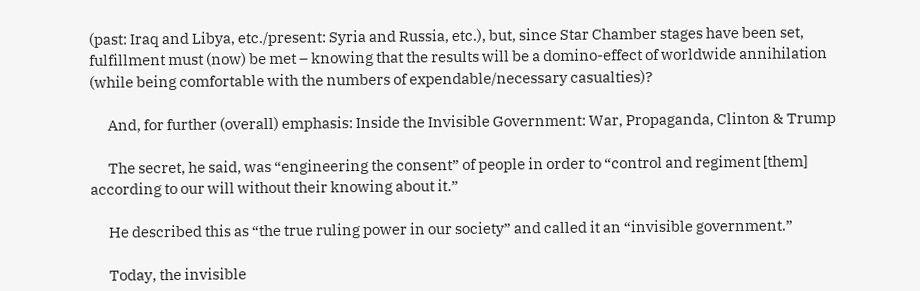(past: Iraq and Libya, etc./present: Syria and Russia, etc.), but, since Star Chamber stages have been set, fulfillment must (now) be met – knowing that the results will be a domino-effect of worldwide annihilation (while being comfortable with the numbers of expendable/necessary casualties)?

      And, for further (overall) emphasis: Inside the Invisible Government: War, Propaganda, Clinton & Trump

      The secret, he said, was “engineering the consent” of people in order to “control and regiment [them] according to our will without their knowing about it.”

      He described this as “the true ruling power in our society” and called it an “invisible government.”

      Today, the invisible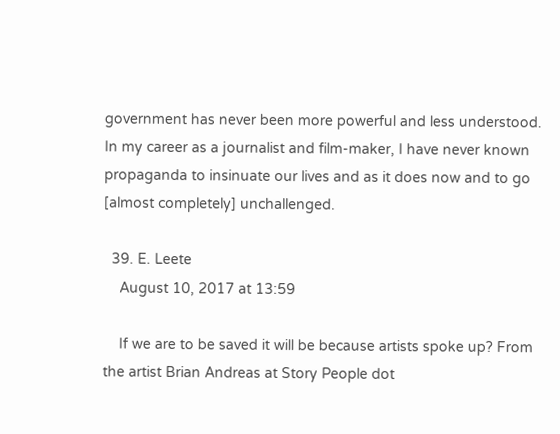government has never been more powerful and less understood. In my career as a journalist and film-maker, I have never known propaganda to insinuate our lives and as it does now and to go [almost completely] unchallenged.

  39. E. Leete
    August 10, 2017 at 13:59

    If we are to be saved it will be because artists spoke up? From the artist Brian Andreas at Story People dot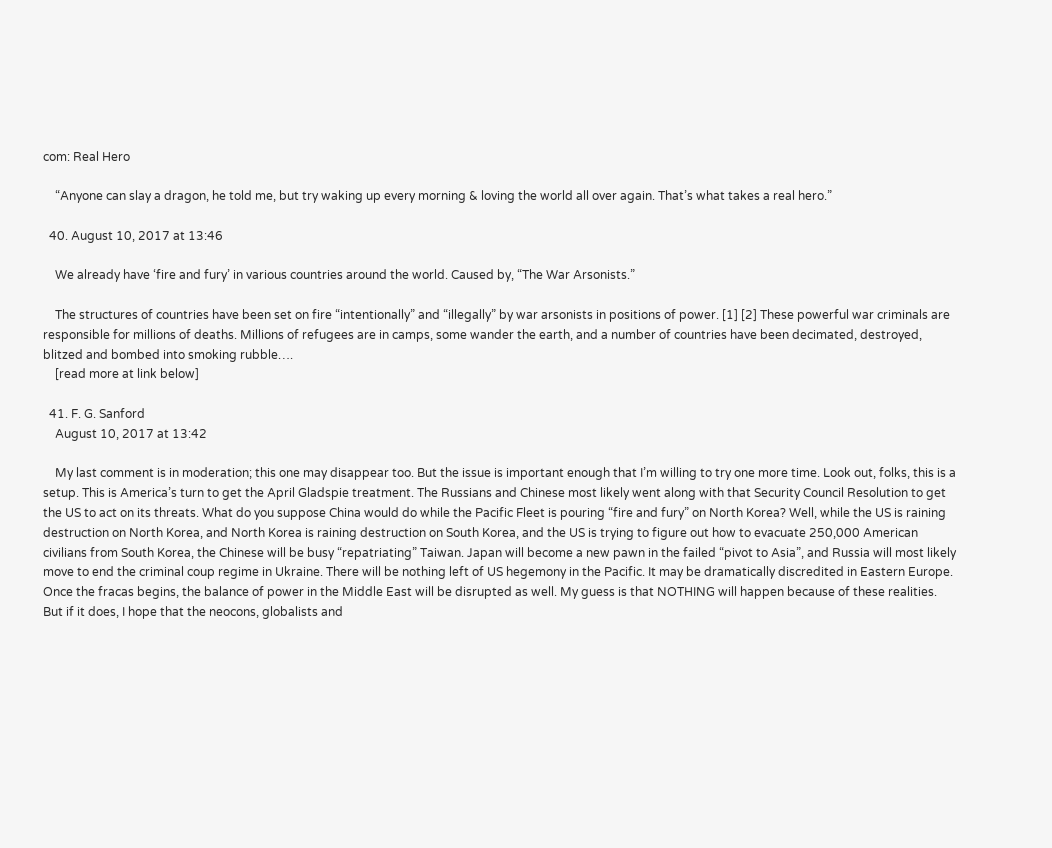com: Real Hero

    “Anyone can slay a dragon, he told me, but try waking up every morning & loving the world all over again. That’s what takes a real hero.”

  40. August 10, 2017 at 13:46

    We already have ‘fire and fury’ in various countries around the world. Caused by, “The War Arsonists.”

    The structures of countries have been set on fire “intentionally” and “illegally” by war arsonists in positions of power. [1] [2] These powerful war criminals are responsible for millions of deaths. Millions of refugees are in camps, some wander the earth, and a number of countries have been decimated, destroyed, blitzed and bombed into smoking rubble….
    [read more at link below]

  41. F. G. Sanford
    August 10, 2017 at 13:42

    My last comment is in moderation; this one may disappear too. But the issue is important enough that I’m willing to try one more time. Look out, folks, this is a setup. This is America’s turn to get the April Gladspie treatment. The Russians and Chinese most likely went along with that Security Council Resolution to get the US to act on its threats. What do you suppose China would do while the Pacific Fleet is pouring “fire and fury” on North Korea? Well, while the US is raining destruction on North Korea, and North Korea is raining destruction on South Korea, and the US is trying to figure out how to evacuate 250,000 American civilians from South Korea, the Chinese will be busy “repatriating” Taiwan. Japan will become a new pawn in the failed “pivot to Asia”, and Russia will most likely move to end the criminal coup regime in Ukraine. There will be nothing left of US hegemony in the Pacific. It may be dramatically discredited in Eastern Europe. Once the fracas begins, the balance of power in the Middle East will be disrupted as well. My guess is that NOTHING will happen because of these realities. But if it does, I hope that the neocons, globalists and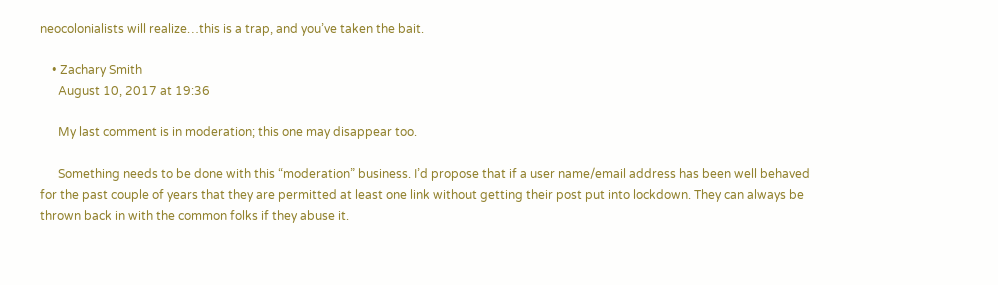neocolonialists will realize…this is a trap, and you’ve taken the bait.

    • Zachary Smith
      August 10, 2017 at 19:36

      My last comment is in moderation; this one may disappear too.

      Something needs to be done with this “moderation” business. I’d propose that if a user name/email address has been well behaved for the past couple of years that they are permitted at least one link without getting their post put into lockdown. They can always be thrown back in with the common folks if they abuse it.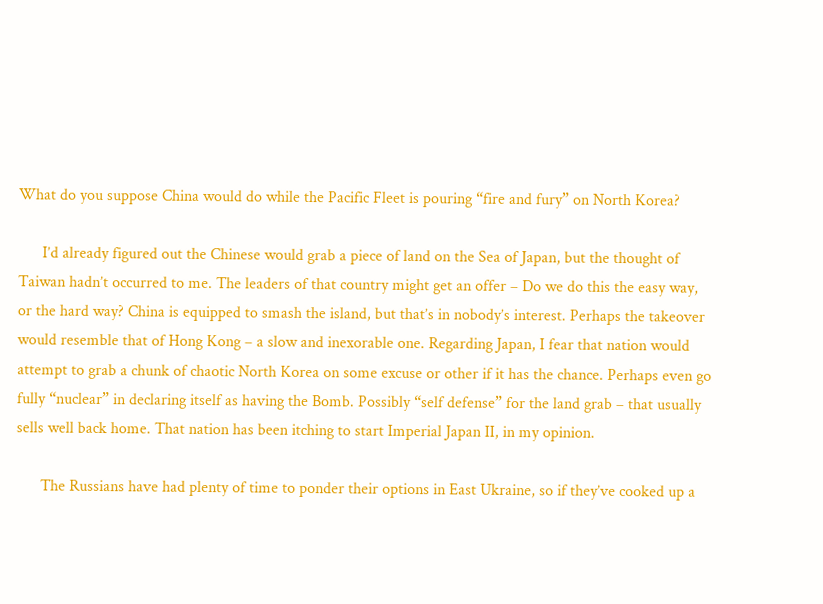What do you suppose China would do while the Pacific Fleet is pouring “fire and fury” on North Korea?

      I’d already figured out the Chinese would grab a piece of land on the Sea of Japan, but the thought of Taiwan hadn’t occurred to me. The leaders of that country might get an offer – Do we do this the easy way, or the hard way? China is equipped to smash the island, but that’s in nobody’s interest. Perhaps the takeover would resemble that of Hong Kong – a slow and inexorable one. Regarding Japan, I fear that nation would attempt to grab a chunk of chaotic North Korea on some excuse or other if it has the chance. Perhaps even go fully “nuclear” in declaring itself as having the Bomb. Possibly “self defense” for the land grab – that usually sells well back home. That nation has been itching to start Imperial Japan II, in my opinion.

      The Russians have had plenty of time to ponder their options in East Ukraine, so if they’ve cooked up a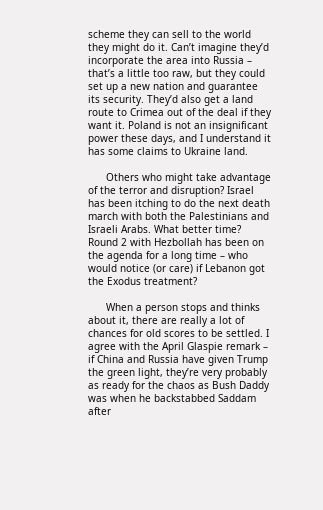scheme they can sell to the world they might do it. Can’t imagine they’d incorporate the area into Russia – that’s a little too raw, but they could set up a new nation and guarantee its security. They’d also get a land route to Crimea out of the deal if they want it. Poland is not an insignificant power these days, and I understand it has some claims to Ukraine land.

      Others who might take advantage of the terror and disruption? Israel has been itching to do the next death march with both the Palestinians and Israeli Arabs. What better time? Round 2 with Hezbollah has been on the agenda for a long time – who would notice (or care) if Lebanon got the Exodus treatment?

      When a person stops and thinks about it, there are really a lot of chances for old scores to be settled. I agree with the April Glaspie remark – if China and Russia have given Trump the green light, they’re very probably as ready for the chaos as Bush Daddy was when he backstabbed Saddam after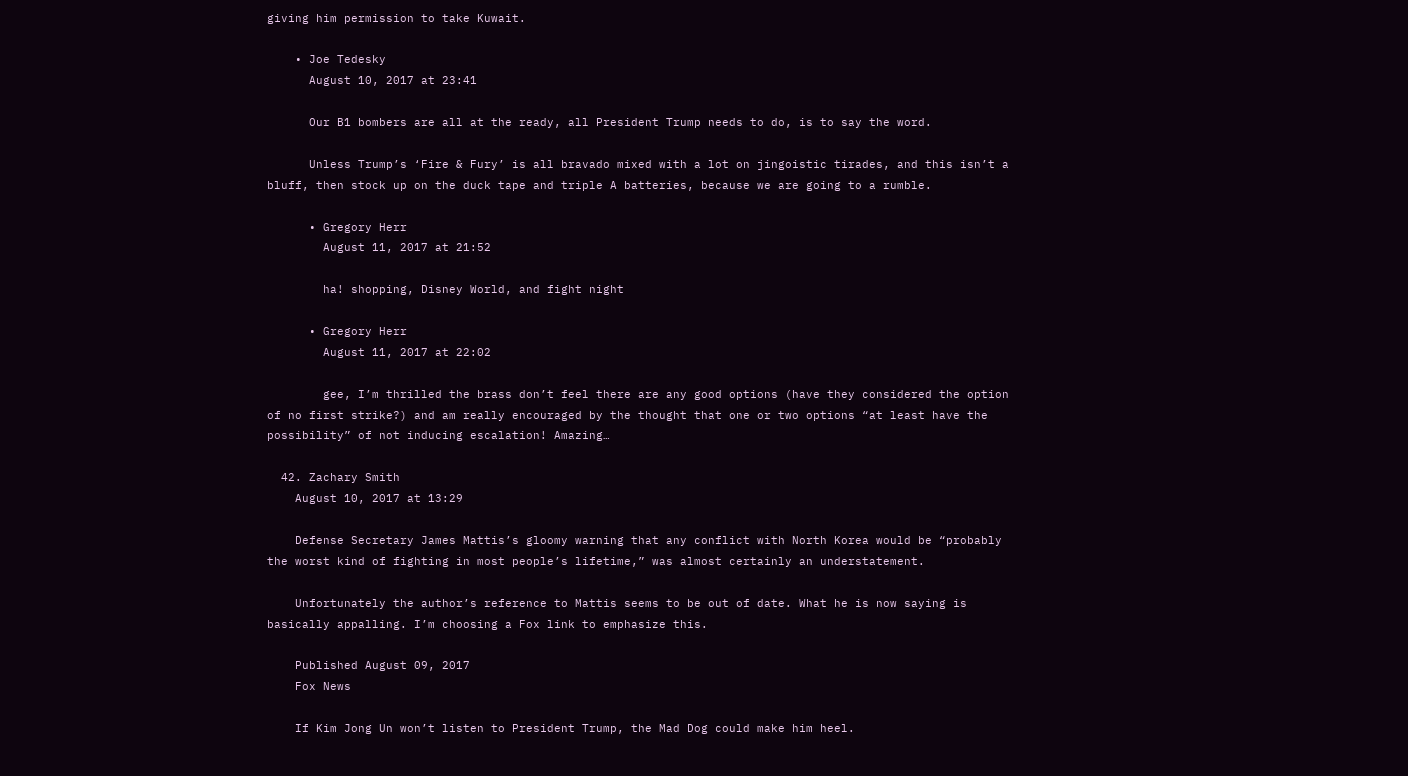giving him permission to take Kuwait.

    • Joe Tedesky
      August 10, 2017 at 23:41

      Our B1 bombers are all at the ready, all President Trump needs to do, is to say the word.

      Unless Trump’s ‘Fire & Fury’ is all bravado mixed with a lot on jingoistic tirades, and this isn’t a bluff, then stock up on the duck tape and triple A batteries, because we are going to a rumble.

      • Gregory Herr
        August 11, 2017 at 21:52

        ha! shopping, Disney World, and fight night

      • Gregory Herr
        August 11, 2017 at 22:02

        gee, I’m thrilled the brass don’t feel there are any good options (have they considered the option of no first strike?) and am really encouraged by the thought that one or two options “at least have the possibility” of not inducing escalation! Amazing…

  42. Zachary Smith
    August 10, 2017 at 13:29

    Defense Secretary James Mattis’s gloomy warning that any conflict with North Korea would be “probably the worst kind of fighting in most people’s lifetime,” was almost certainly an understatement.

    Unfortunately the author’s reference to Mattis seems to be out of date. What he is now saying is basically appalling. I’m choosing a Fox link to emphasize this.

    Published August 09, 2017
    Fox News

    If Kim Jong Un won’t listen to President Trump, the Mad Dog could make him heel.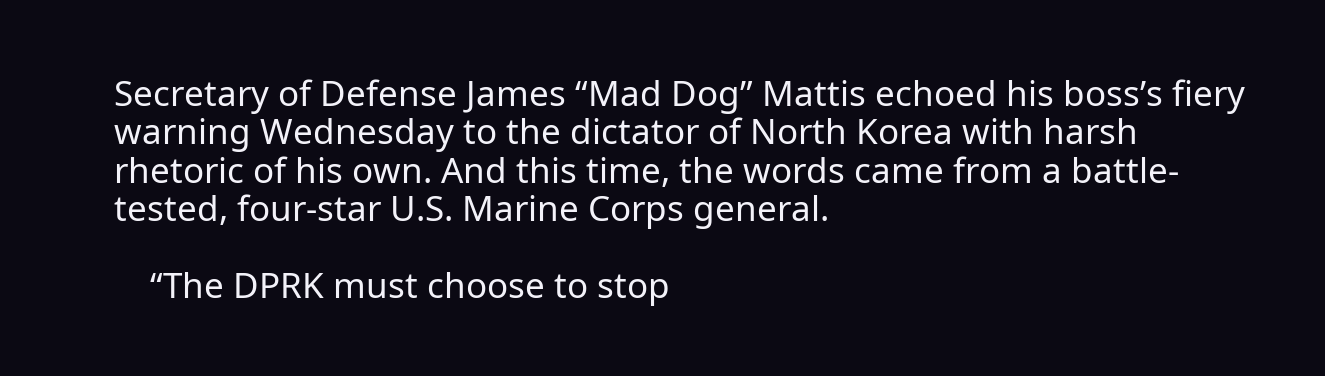Secretary of Defense James “Mad Dog” Mattis echoed his boss’s fiery warning Wednesday to the dictator of North Korea with harsh rhetoric of his own. And this time, the words came from a battle-tested, four-star U.S. Marine Corps general.

    “The DPRK must choose to stop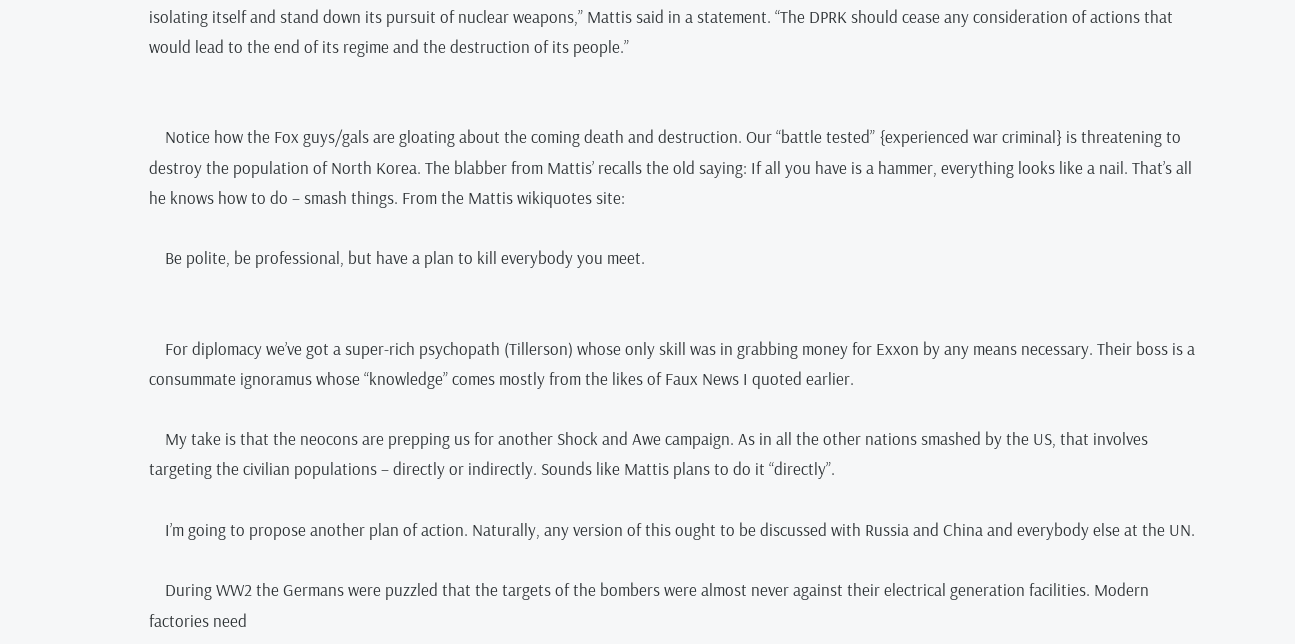isolating itself and stand down its pursuit of nuclear weapons,” Mattis said in a statement. “The DPRK should cease any consideration of actions that would lead to the end of its regime and the destruction of its people.”


    Notice how the Fox guys/gals are gloating about the coming death and destruction. Our “battle tested” {experienced war criminal} is threatening to destroy the population of North Korea. The blabber from Mattis’ recalls the old saying: If all you have is a hammer, everything looks like a nail. That’s all he knows how to do – smash things. From the Mattis wikiquotes site:

    Be polite, be professional, but have a plan to kill everybody you meet.


    For diplomacy we’ve got a super-rich psychopath (Tillerson) whose only skill was in grabbing money for Exxon by any means necessary. Their boss is a consummate ignoramus whose “knowledge” comes mostly from the likes of Faux News I quoted earlier.

    My take is that the neocons are prepping us for another Shock and Awe campaign. As in all the other nations smashed by the US, that involves targeting the civilian populations – directly or indirectly. Sounds like Mattis plans to do it “directly”.

    I’m going to propose another plan of action. Naturally, any version of this ought to be discussed with Russia and China and everybody else at the UN.

    During WW2 the Germans were puzzled that the targets of the bombers were almost never against their electrical generation facilities. Modern factories need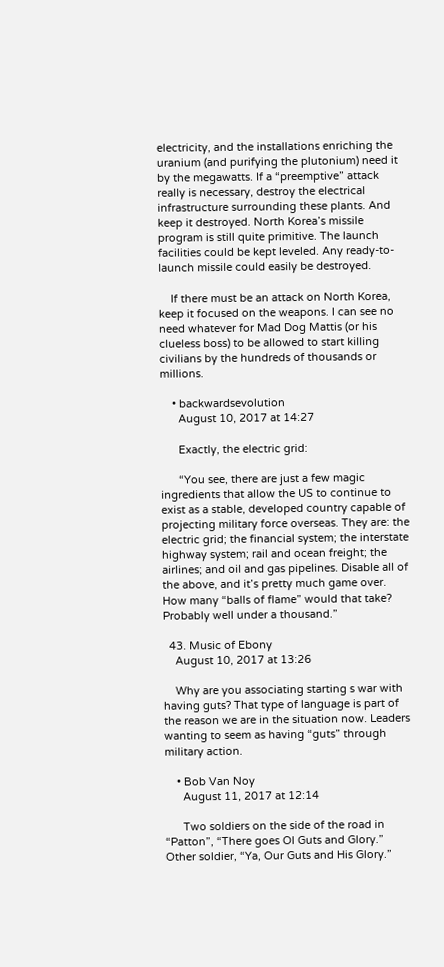electricity, and the installations enriching the uranium (and purifying the plutonium) need it by the megawatts. If a “preemptive” attack really is necessary, destroy the electrical infrastructure surrounding these plants. And keep it destroyed. North Korea’s missile program is still quite primitive. The launch facilities could be kept leveled. Any ready-to-launch missile could easily be destroyed.

    If there must be an attack on North Korea, keep it focused on the weapons. I can see no need whatever for Mad Dog Mattis (or his clueless boss) to be allowed to start killing civilians by the hundreds of thousands or millions.

    • backwardsevolution
      August 10, 2017 at 14:27

      Exactly, the electric grid:

      “You see, there are just a few magic ingredients that allow the US to continue to exist as a stable, developed country capable of projecting military force overseas. They are: the electric grid; the financial system; the interstate highway system; rail and ocean freight; the airlines; and oil and gas pipelines. Disable all of the above, and it’s pretty much game over. How many “balls of flame” would that take? Probably well under a thousand.”

  43. Music of Ebony
    August 10, 2017 at 13:26

    Why are you associating starting s war with having guts? That type of language is part of the reason we are in the situation now. Leaders wanting to seem as having “guts” through military action.

    • Bob Van Noy
      August 11, 2017 at 12:14

      Two soldiers on the side of the road in “Patton”, “There goes Ol Guts and Glory.” Other soldier, “Ya, Our Guts and His Glory.”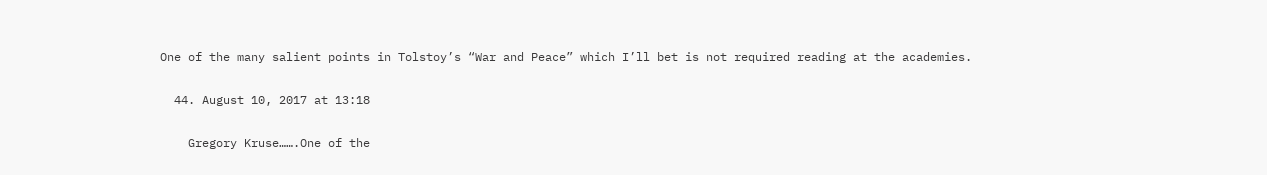One of the many salient points in Tolstoy’s “War and Peace” which I’ll bet is not required reading at the academies.

  44. August 10, 2017 at 13:18

    Gregory Kruse…….One of the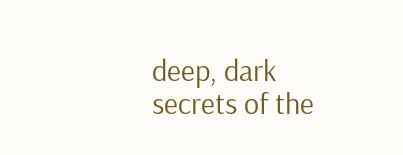deep, dark secrets of the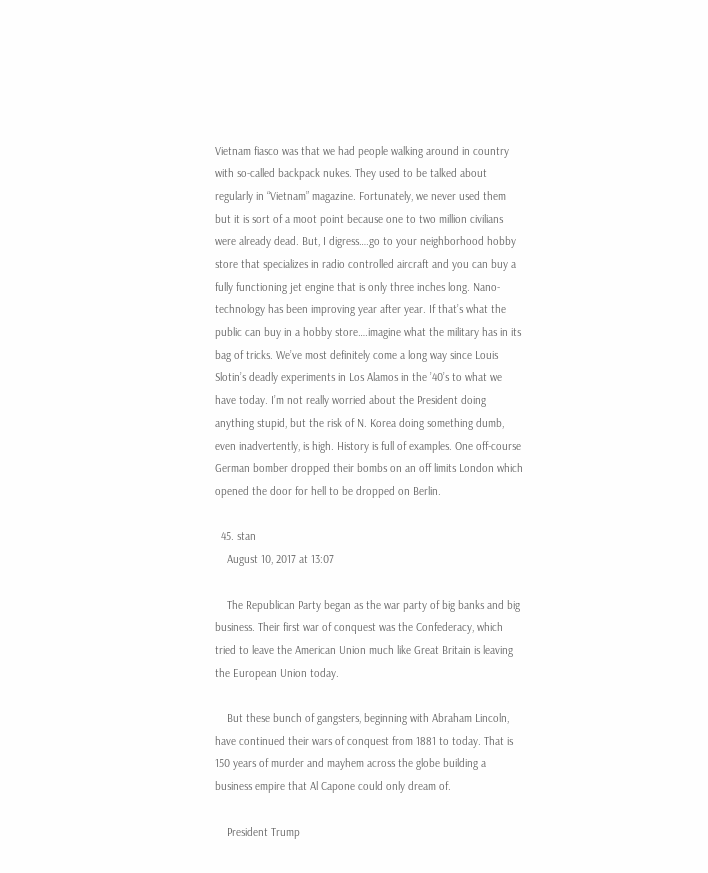Vietnam fiasco was that we had people walking around in country with so-called backpack nukes. They used to be talked about regularly in “Vietnam” magazine. Fortunately, we never used them but it is sort of a moot point because one to two million civilians were already dead. But, I digress….go to your neighborhood hobby store that specializes in radio controlled aircraft and you can buy a fully functioning jet engine that is only three inches long. Nano-technology has been improving year after year. If that’s what the public can buy in a hobby store….imagine what the military has in its bag of tricks. We’ve most definitely come a long way since Louis Slotin’s deadly experiments in Los Alamos in the ’40’s to what we have today. I’m not really worried about the President doing anything stupid, but the risk of N. Korea doing something dumb, even inadvertently, is high. History is full of examples. One off-course German bomber dropped their bombs on an off limits London which opened the door for hell to be dropped on Berlin.

  45. stan
    August 10, 2017 at 13:07

    The Republican Party began as the war party of big banks and big business. Their first war of conquest was the Confederacy, which tried to leave the American Union much like Great Britain is leaving the European Union today.

    But these bunch of gangsters, beginning with Abraham Lincoln, have continued their wars of conquest from 1881 to today. That is 150 years of murder and mayhem across the globe building a business empire that Al Capone could only dream of.

    President Trump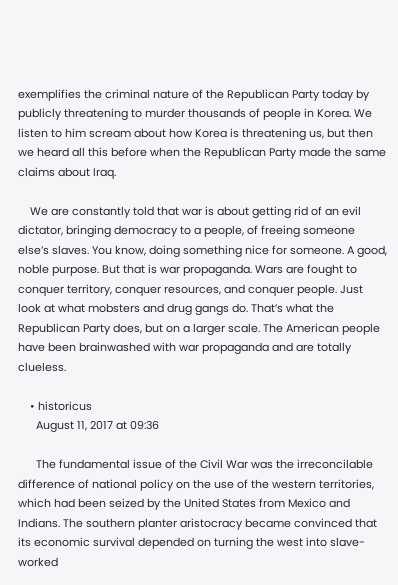exemplifies the criminal nature of the Republican Party today by publicly threatening to murder thousands of people in Korea. We listen to him scream about how Korea is threatening us, but then we heard all this before when the Republican Party made the same claims about Iraq.

    We are constantly told that war is about getting rid of an evil dictator, bringing democracy to a people, of freeing someone else’s slaves. You know, doing something nice for someone. A good, noble purpose. But that is war propaganda. Wars are fought to conquer territory, conquer resources, and conquer people. Just look at what mobsters and drug gangs do. That’s what the Republican Party does, but on a larger scale. The American people have been brainwashed with war propaganda and are totally clueless.

    • historicus
      August 11, 2017 at 09:36

      The fundamental issue of the Civil War was the irreconcilable difference of national policy on the use of the western territories, which had been seized by the United States from Mexico and Indians. The southern planter aristocracy became convinced that its economic survival depended on turning the west into slave-worked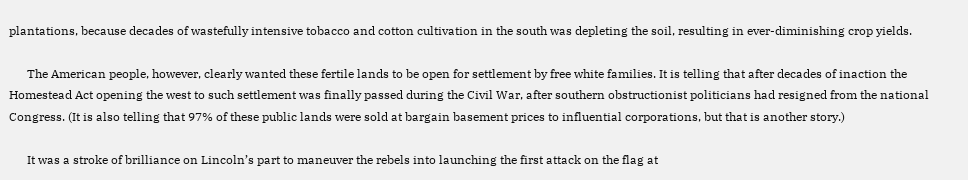plantations, because decades of wastefully intensive tobacco and cotton cultivation in the south was depleting the soil, resulting in ever-diminishing crop yields.

      The American people, however, clearly wanted these fertile lands to be open for settlement by free white families. It is telling that after decades of inaction the Homestead Act opening the west to such settlement was finally passed during the Civil War, after southern obstructionist politicians had resigned from the national Congress. (It is also telling that 97% of these public lands were sold at bargain basement prices to influential corporations, but that is another story.)

      It was a stroke of brilliance on Lincoln’s part to maneuver the rebels into launching the first attack on the flag at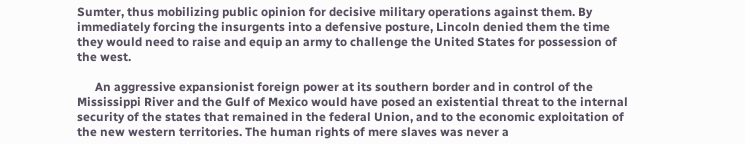Sumter, thus mobilizing public opinion for decisive military operations against them. By immediately forcing the insurgents into a defensive posture, Lincoln denied them the time they would need to raise and equip an army to challenge the United States for possession of the west.

      An aggressive expansionist foreign power at its southern border and in control of the Mississippi River and the Gulf of Mexico would have posed an existential threat to the internal security of the states that remained in the federal Union, and to the economic exploitation of the new western territories. The human rights of mere slaves was never a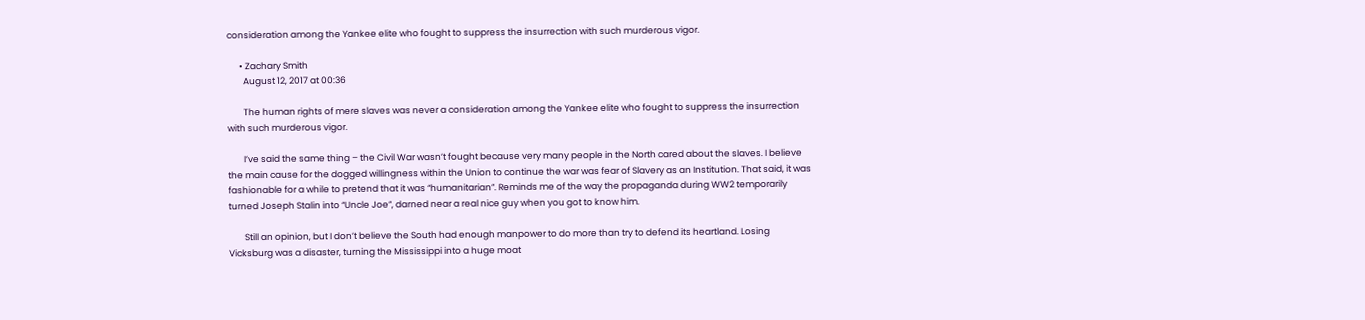consideration among the Yankee elite who fought to suppress the insurrection with such murderous vigor.

      • Zachary Smith
        August 12, 2017 at 00:36

        The human rights of mere slaves was never a consideration among the Yankee elite who fought to suppress the insurrection with such murderous vigor.

        I’ve said the same thing – the Civil War wasn’t fought because very many people in the North cared about the slaves. I believe the main cause for the dogged willingness within the Union to continue the war was fear of Slavery as an Institution. That said, it was fashionable for a while to pretend that it was “humanitarian”. Reminds me of the way the propaganda during WW2 temporarily turned Joseph Stalin into “Uncle Joe”, darned near a real nice guy when you got to know him.

        Still an opinion, but I don’t believe the South had enough manpower to do more than try to defend its heartland. Losing Vicksburg was a disaster, turning the Mississippi into a huge moat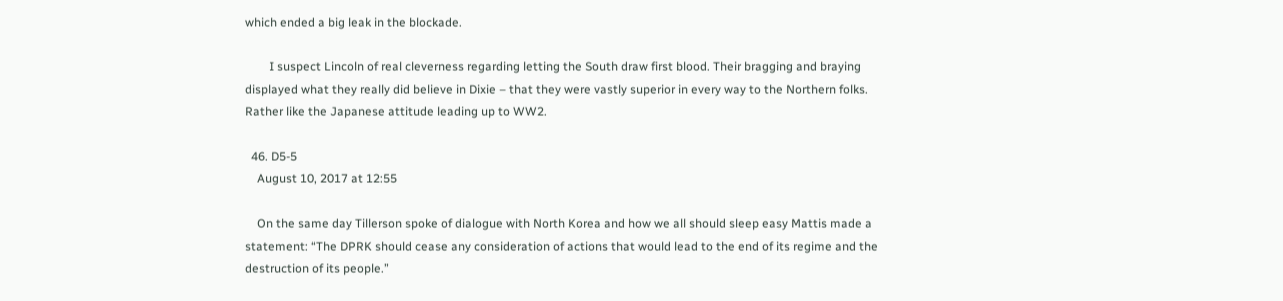which ended a big leak in the blockade.

        I suspect Lincoln of real cleverness regarding letting the South draw first blood. Their bragging and braying displayed what they really did believe in Dixie – that they were vastly superior in every way to the Northern folks. Rather like the Japanese attitude leading up to WW2.

  46. D5-5
    August 10, 2017 at 12:55

    On the same day Tillerson spoke of dialogue with North Korea and how we all should sleep easy Mattis made a statement: “The DPRK should cease any consideration of actions that would lead to the end of its regime and the destruction of its people.”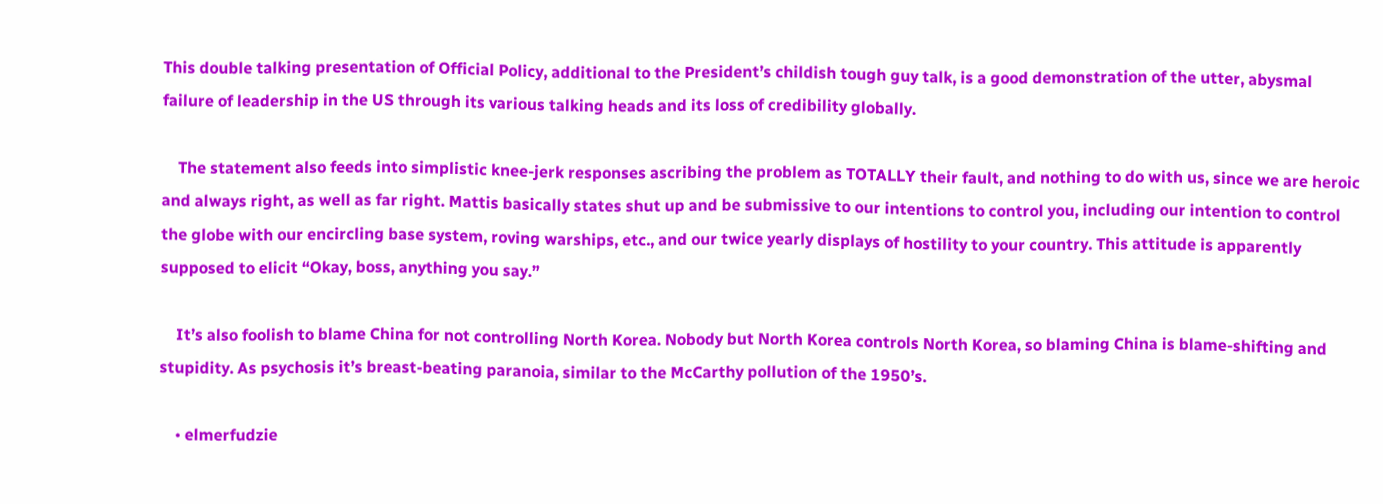This double talking presentation of Official Policy, additional to the President’s childish tough guy talk, is a good demonstration of the utter, abysmal failure of leadership in the US through its various talking heads and its loss of credibility globally.

    The statement also feeds into simplistic knee-jerk responses ascribing the problem as TOTALLY their fault, and nothing to do with us, since we are heroic and always right, as well as far right. Mattis basically states shut up and be submissive to our intentions to control you, including our intention to control the globe with our encircling base system, roving warships, etc., and our twice yearly displays of hostility to your country. This attitude is apparently supposed to elicit “Okay, boss, anything you say.”

    It’s also foolish to blame China for not controlling North Korea. Nobody but North Korea controls North Korea, so blaming China is blame-shifting and stupidity. As psychosis it’s breast-beating paranoia, similar to the McCarthy pollution of the 1950’s.

    • elmerfudzie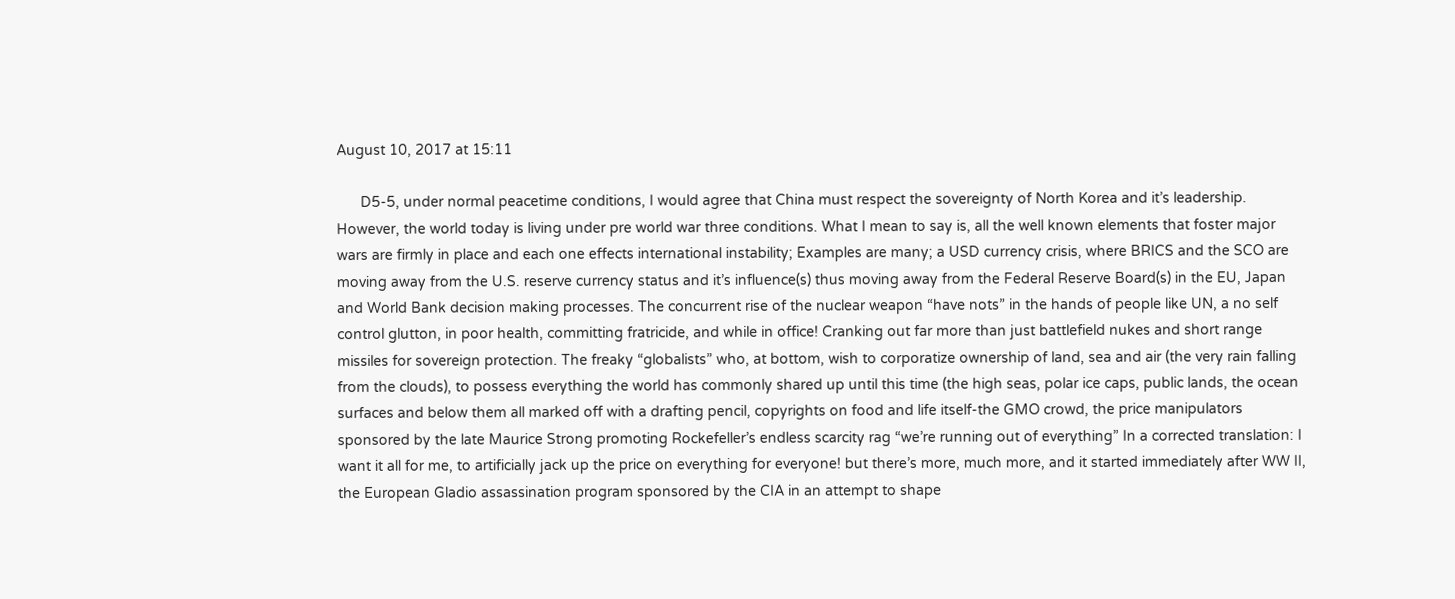August 10, 2017 at 15:11

      D5-5, under normal peacetime conditions, I would agree that China must respect the sovereignty of North Korea and it’s leadership. However, the world today is living under pre world war three conditions. What I mean to say is, all the well known elements that foster major wars are firmly in place and each one effects international instability; Examples are many; a USD currency crisis, where BRICS and the SCO are moving away from the U.S. reserve currency status and it’s influence(s) thus moving away from the Federal Reserve Board(s) in the EU, Japan and World Bank decision making processes. The concurrent rise of the nuclear weapon “have nots” in the hands of people like UN, a no self control glutton, in poor health, committing fratricide, and while in office! Cranking out far more than just battlefield nukes and short range missiles for sovereign protection. The freaky “globalists” who, at bottom, wish to corporatize ownership of land, sea and air (the very rain falling from the clouds), to possess everything the world has commonly shared up until this time (the high seas, polar ice caps, public lands, the ocean surfaces and below them all marked off with a drafting pencil, copyrights on food and life itself-the GMO crowd, the price manipulators sponsored by the late Maurice Strong promoting Rockefeller’s endless scarcity rag “we’re running out of everything” In a corrected translation: I want it all for me, to artificially jack up the price on everything for everyone! but there’s more, much more, and it started immediately after WW II, the European Gladio assassination program sponsored by the CIA in an attempt to shape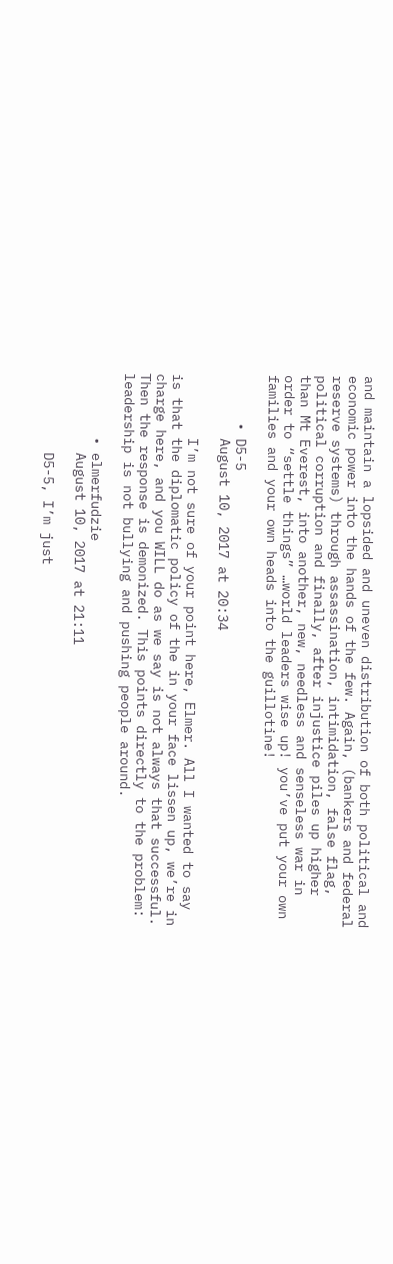and maintain a lopsided and uneven distribution of both political and economic power into the hands of the few. Again, (bankers and federal reserve systems) through assassination, intimidation, false flag, political corruption and finally, after injustice piles up higher than Mt Everest, into another, new, needless and senseless war in order to “settle things” …world leaders wise up! you’ve put your own families and your own heads into the guillotine!

      • D5-5
        August 10, 2017 at 20:34

        I’m not sure of your point here, Elmer. All I wanted to say is that the diplomatic policy of the in your face lissen up, we’re in charge here, and you WILL do as we say is not always that successful. Then the response is demonized. This points directly to the problem: leadership is not bullying and pushing people around.

        • elmerfudzie
          August 10, 2017 at 21:11

          D5-5, I’m just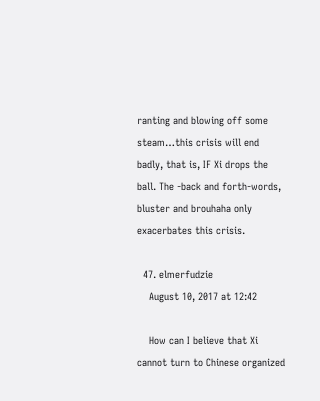ranting and blowing off some steam…this crisis will end badly, that is, IF Xi drops the ball. The -back and forth-words, bluster and brouhaha only exacerbates this crisis.

  47. elmerfudzie
    August 10, 2017 at 12:42

    How can I believe that Xi cannot turn to Chinese organized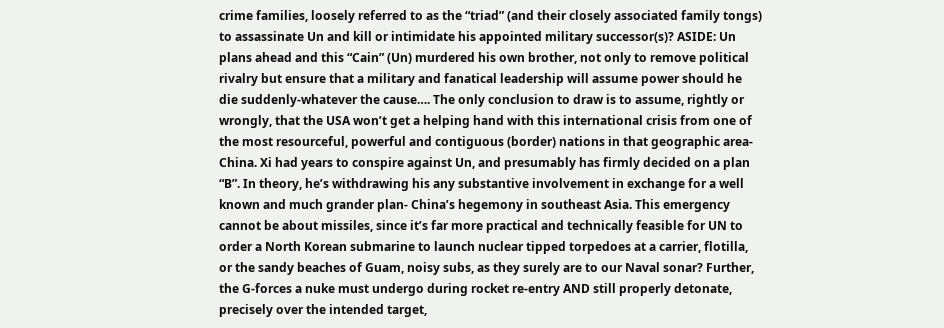crime families, loosely referred to as the “triad” (and their closely associated family tongs) to assassinate Un and kill or intimidate his appointed military successor(s)? ASIDE: Un plans ahead and this “Cain” (Un) murdered his own brother, not only to remove political rivalry but ensure that a military and fanatical leadership will assume power should he die suddenly-whatever the cause…. The only conclusion to draw is to assume, rightly or wrongly, that the USA won’t get a helping hand with this international crisis from one of the most resourceful, powerful and contiguous (border) nations in that geographic area-China. Xi had years to conspire against Un, and presumably has firmly decided on a plan “B”. In theory, he’s withdrawing his any substantive involvement in exchange for a well known and much grander plan- China’s hegemony in southeast Asia. This emergency cannot be about missiles, since it’s far more practical and technically feasible for UN to order a North Korean submarine to launch nuclear tipped torpedoes at a carrier, flotilla, or the sandy beaches of Guam, noisy subs, as they surely are to our Naval sonar? Further, the G-forces a nuke must undergo during rocket re-entry AND still properly detonate, precisely over the intended target,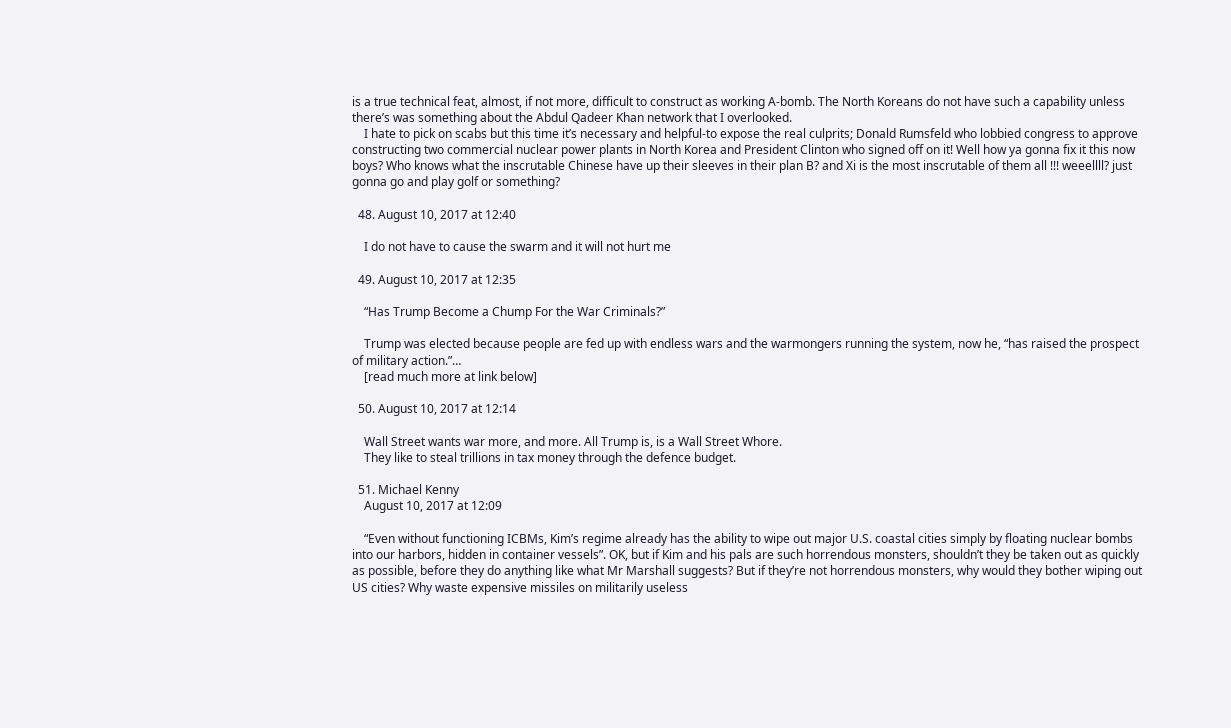is a true technical feat, almost, if not more, difficult to construct as working A-bomb. The North Koreans do not have such a capability unless there’s was something about the Abdul Qadeer Khan network that I overlooked.
    I hate to pick on scabs but this time it’s necessary and helpful-to expose the real culprits; Donald Rumsfeld who lobbied congress to approve constructing two commercial nuclear power plants in North Korea and President Clinton who signed off on it! Well how ya gonna fix it this now boys? Who knows what the inscrutable Chinese have up their sleeves in their plan B? and Xi is the most inscrutable of them all !!! weeellll? just gonna go and play golf or something?

  48. August 10, 2017 at 12:40

    I do not have to cause the swarm and it will not hurt me

  49. August 10, 2017 at 12:35

    “Has Trump Become a Chump For the War Criminals?”

    Trump was elected because people are fed up with endless wars and the warmongers running the system, now he, “has raised the prospect of military action.”…
    [read much more at link below]

  50. August 10, 2017 at 12:14

    Wall Street wants war more, and more. All Trump is, is a Wall Street Whore.
    They like to steal trillions in tax money through the defence budget.

  51. Michael Kenny
    August 10, 2017 at 12:09

    “Even without functioning ICBMs, Kim’s regime already has the ability to wipe out major U.S. coastal cities simply by floating nuclear bombs into our harbors, hidden in container vessels”. OK, but if Kim and his pals are such horrendous monsters, shouldn’t they be taken out as quickly as possible, before they do anything like what Mr Marshall suggests? But if they’re not horrendous monsters, why would they bother wiping out US cities? Why waste expensive missiles on militarily useless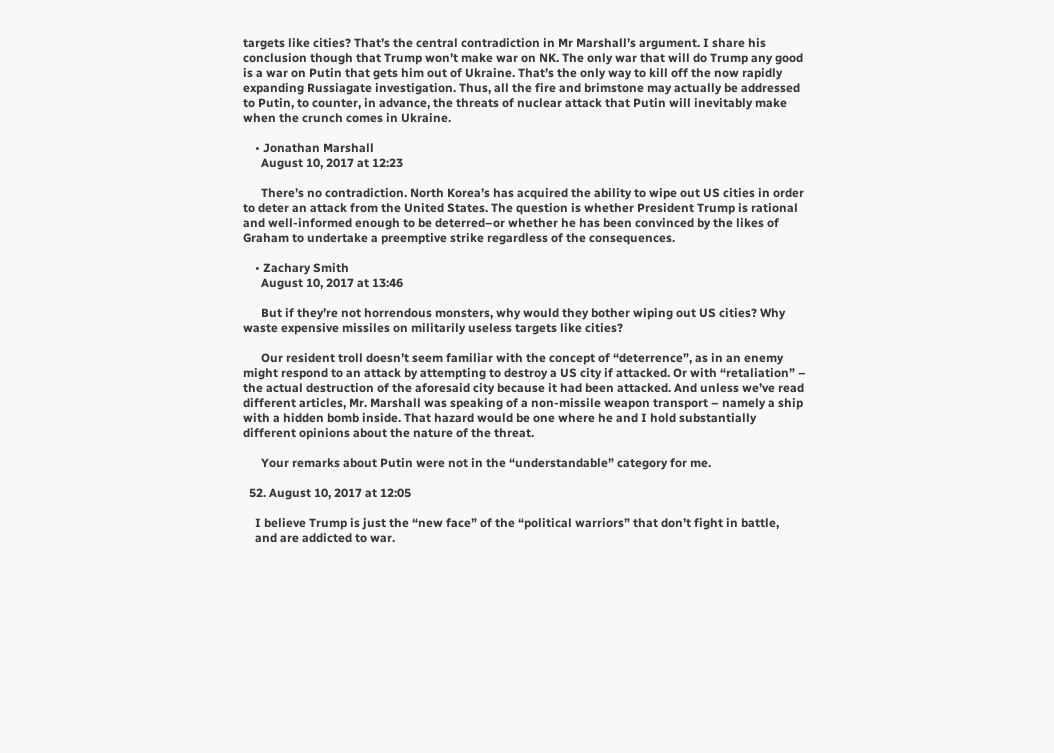targets like cities? That’s the central contradiction in Mr Marshall’s argument. I share his conclusion though that Trump won’t make war on NK. The only war that will do Trump any good is a war on Putin that gets him out of Ukraine. That’s the only way to kill off the now rapidly expanding Russiagate investigation. Thus, all the fire and brimstone may actually be addressed to Putin, to counter, in advance, the threats of nuclear attack that Putin will inevitably make when the crunch comes in Ukraine.

    • Jonathan Marshall
      August 10, 2017 at 12:23

      There’s no contradiction. North Korea’s has acquired the ability to wipe out US cities in order to deter an attack from the United States. The question is whether President Trump is rational and well-informed enough to be deterred–or whether he has been convinced by the likes of Graham to undertake a preemptive strike regardless of the consequences.

    • Zachary Smith
      August 10, 2017 at 13:46

      But if they’re not horrendous monsters, why would they bother wiping out US cities? Why waste expensive missiles on militarily useless targets like cities?

      Our resident troll doesn’t seem familiar with the concept of “deterrence”, as in an enemy might respond to an attack by attempting to destroy a US city if attacked. Or with “retaliation” – the actual destruction of the aforesaid city because it had been attacked. And unless we’ve read different articles, Mr. Marshall was speaking of a non-missile weapon transport – namely a ship with a hidden bomb inside. That hazard would be one where he and I hold substantially different opinions about the nature of the threat.

      Your remarks about Putin were not in the “understandable” category for me.

  52. August 10, 2017 at 12:05

    I believe Trump is just the “new face” of the “political warriors” that don’t fight in battle,
    and are addicted to war.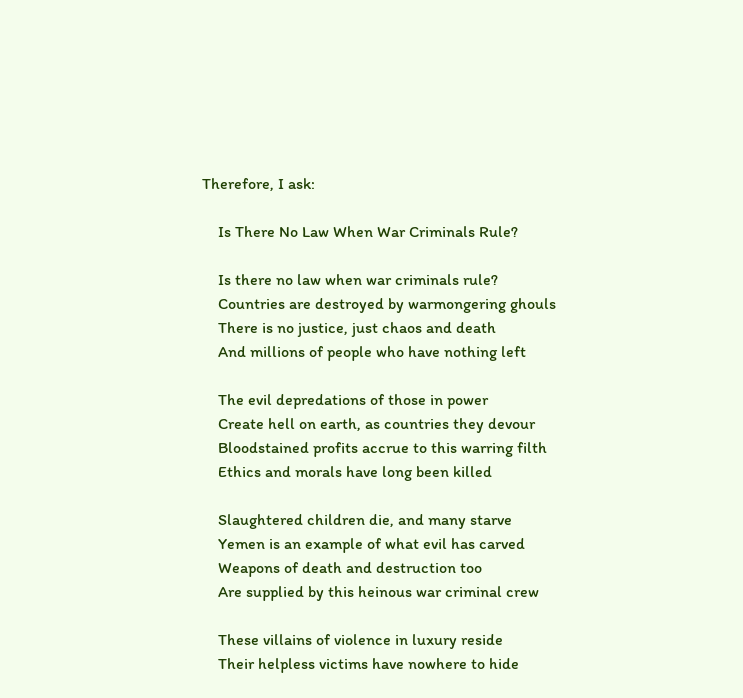Therefore, I ask:

    Is There No Law When War Criminals Rule?

    Is there no law when war criminals rule?
    Countries are destroyed by warmongering ghouls
    There is no justice, just chaos and death
    And millions of people who have nothing left

    The evil depredations of those in power
    Create hell on earth, as countries they devour
    Bloodstained profits accrue to this warring filth
    Ethics and morals have long been killed

    Slaughtered children die, and many starve
    Yemen is an example of what evil has carved
    Weapons of death and destruction too
    Are supplied by this heinous war criminal crew

    These villains of violence in luxury reside
    Their helpless victims have nowhere to hide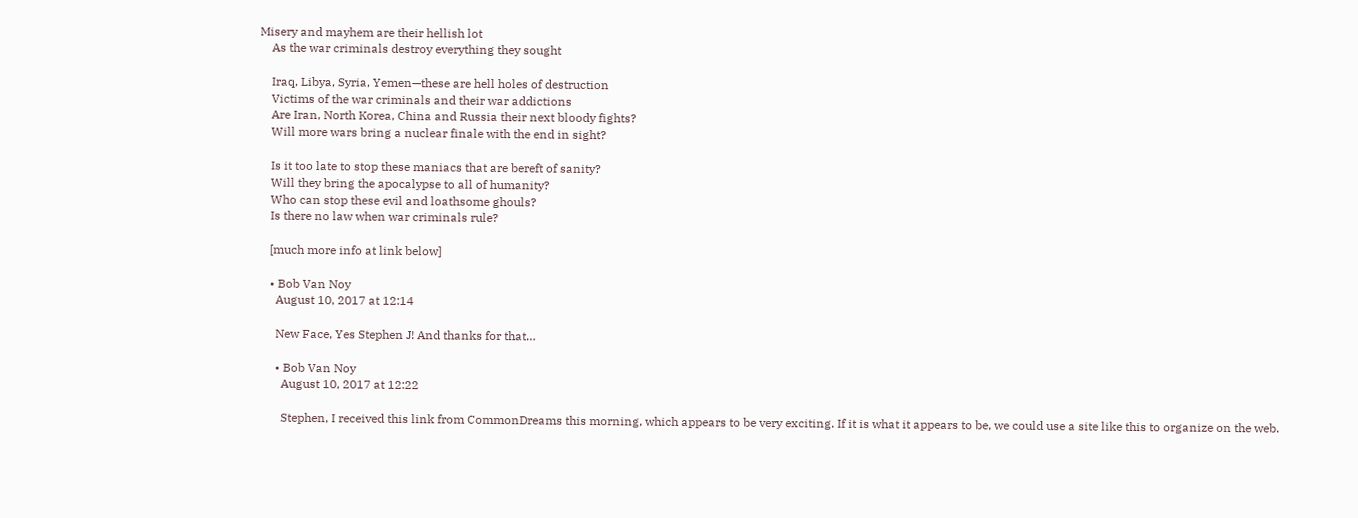Misery and mayhem are their hellish lot
    As the war criminals destroy everything they sought

    Iraq, Libya, Syria, Yemen—these are hell holes of destruction
    Victims of the war criminals and their war addictions
    Are Iran, North Korea, China and Russia their next bloody fights?
    Will more wars bring a nuclear finale with the end in sight?

    Is it too late to stop these maniacs that are bereft of sanity?
    Will they bring the apocalypse to all of humanity?
    Who can stop these evil and loathsome ghouls?
    Is there no law when war criminals rule?

    [much more info at link below]

    • Bob Van Noy
      August 10, 2017 at 12:14

      New Face, Yes Stephen J! And thanks for that…

      • Bob Van Noy
        August 10, 2017 at 12:22

        Stephen, I received this link from CommonDreams this morning, which appears to be very exciting. If it is what it appears to be, we could use a site like this to organize on the web.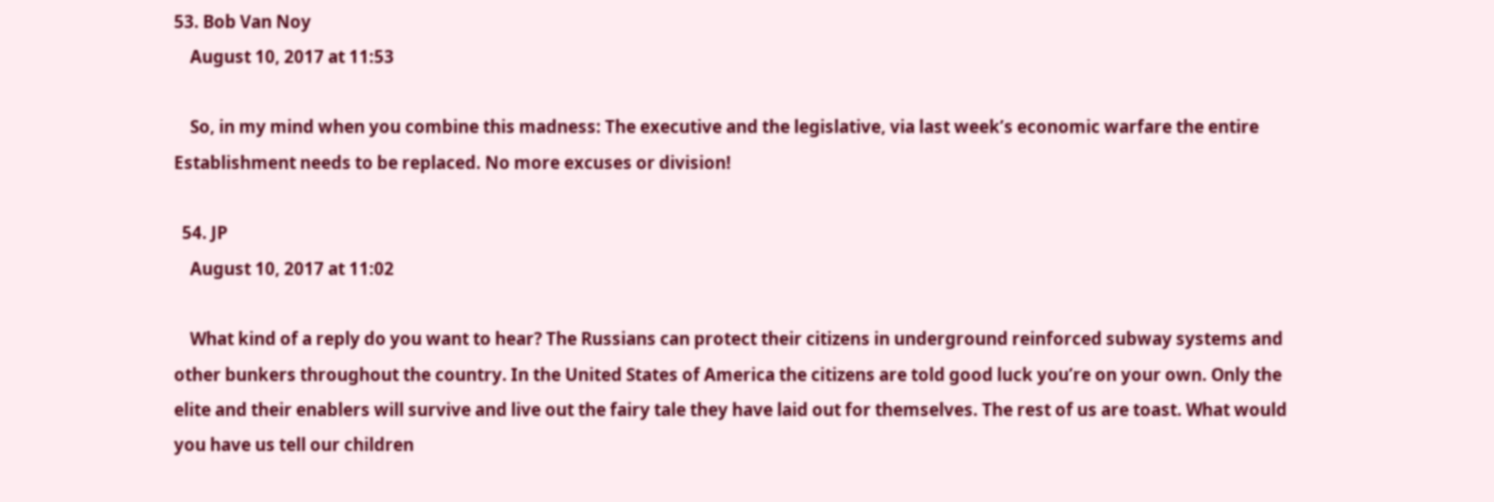53. Bob Van Noy
    August 10, 2017 at 11:53

    So, in my mind when you combine this madness: The executive and the legislative, via last week’s economic warfare the entire Establishment needs to be replaced. No more excuses or division!

  54. JP
    August 10, 2017 at 11:02

    What kind of a reply do you want to hear? The Russians can protect their citizens in underground reinforced subway systems and other bunkers throughout the country. In the United States of America the citizens are told good luck you’re on your own. Only the elite and their enablers will survive and live out the fairy tale they have laid out for themselves. The rest of us are toast. What would you have us tell our children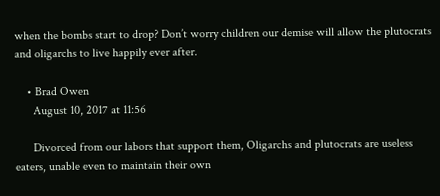when the bombs start to drop? Don’t worry children our demise will allow the plutocrats and oligarchs to live happily ever after.

    • Brad Owen
      August 10, 2017 at 11:56

      Divorced from our labors that support them, Oligarchs and plutocrats are useless eaters, unable even to maintain their own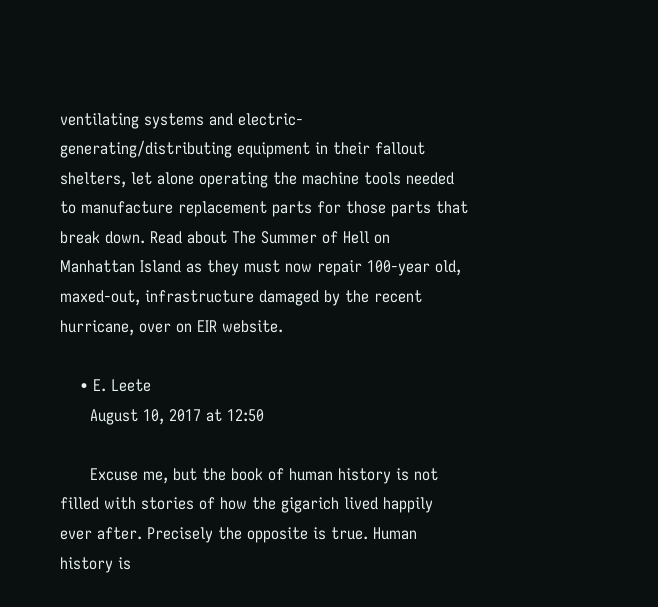ventilating systems and electric-generating/distributing equipment in their fallout shelters, let alone operating the machine tools needed to manufacture replacement parts for those parts that break down. Read about The Summer of Hell on Manhattan Island as they must now repair 100-year old, maxed-out, infrastructure damaged by the recent hurricane, over on EIR website.

    • E. Leete
      August 10, 2017 at 12:50

      Excuse me, but the book of human history is not filled with stories of how the gigarich lived happily ever after. Precisely the opposite is true. Human history is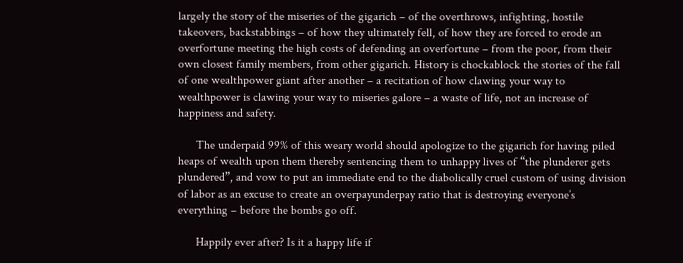largely the story of the miseries of the gigarich – of the overthrows, infighting, hostile takeovers, backstabbings – of how they ultimately fell, of how they are forced to erode an overfortune meeting the high costs of defending an overfortune – from the poor, from their own closest family members, from other gigarich. History is chockablock the stories of the fall of one wealthpower giant after another – a recitation of how clawing your way to wealthpower is clawing your way to miseries galore – a waste of life, not an increase of happiness and safety.

      The underpaid 99% of this weary world should apologize to the gigarich for having piled heaps of wealth upon them thereby sentencing them to unhappy lives of “the plunderer gets plundered”, and vow to put an immediate end to the diabolically cruel custom of using division of labor as an excuse to create an overpayunderpay ratio that is destroying everyone’s everything – before the bombs go off.

      Happily ever after? Is it a happy life if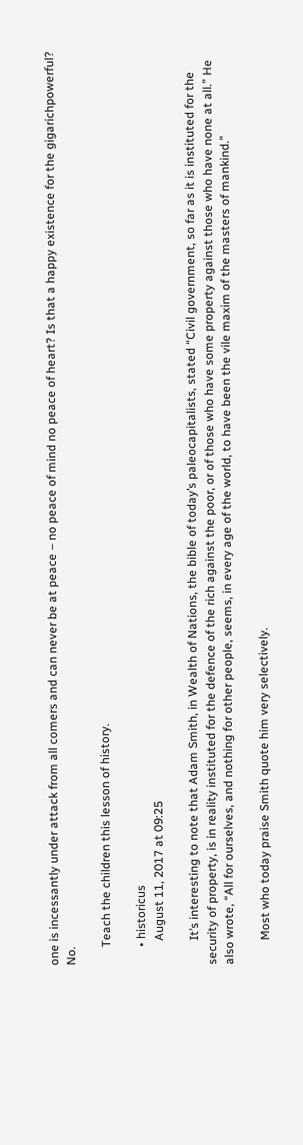one is incessantly under attack from all comers and can never be at peace – no peace of mind no peace of heart? Is that a happy existence for the gigarichpowerful? No.

      Teach the children this lesson of history.

      • historicus
        August 11, 2017 at 09:25

        It’s interesting to note that Adam Smith, in Wealth of Nations, the bible of today’s paleocapitalists, stated “Civil government, so far as it is instituted for the security of property, is in reality instituted for the defence of the rich against the poor, or of those who have some property against those who have none at all.” He also wrote, “All for ourselves, and nothing for other people, seems, in every age of the world, to have been the vile maxim of the masters of mankind.”

        Most who today praise Smith quote him very selectively.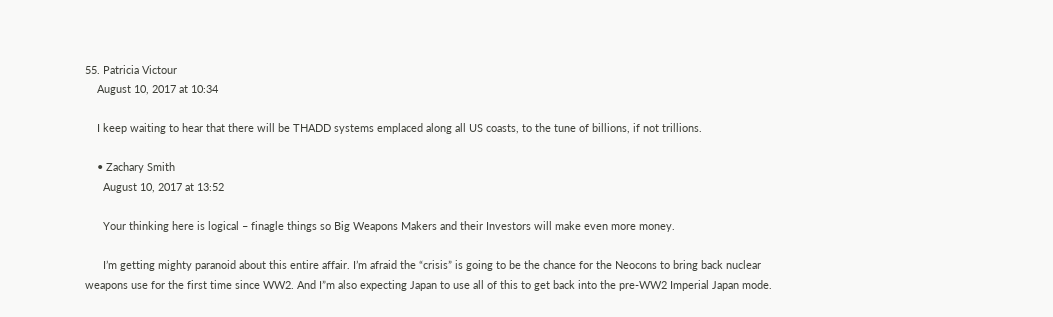55. Patricia Victour
    August 10, 2017 at 10:34

    I keep waiting to hear that there will be THADD systems emplaced along all US coasts, to the tune of billions, if not trillions.

    • Zachary Smith
      August 10, 2017 at 13:52

      Your thinking here is logical – finagle things so Big Weapons Makers and their Investors will make even more money.

      I’m getting mighty paranoid about this entire affair. I’m afraid the “crisis” is going to be the chance for the Neocons to bring back nuclear weapons use for the first time since WW2. And I”m also expecting Japan to use all of this to get back into the pre-WW2 Imperial Japan mode.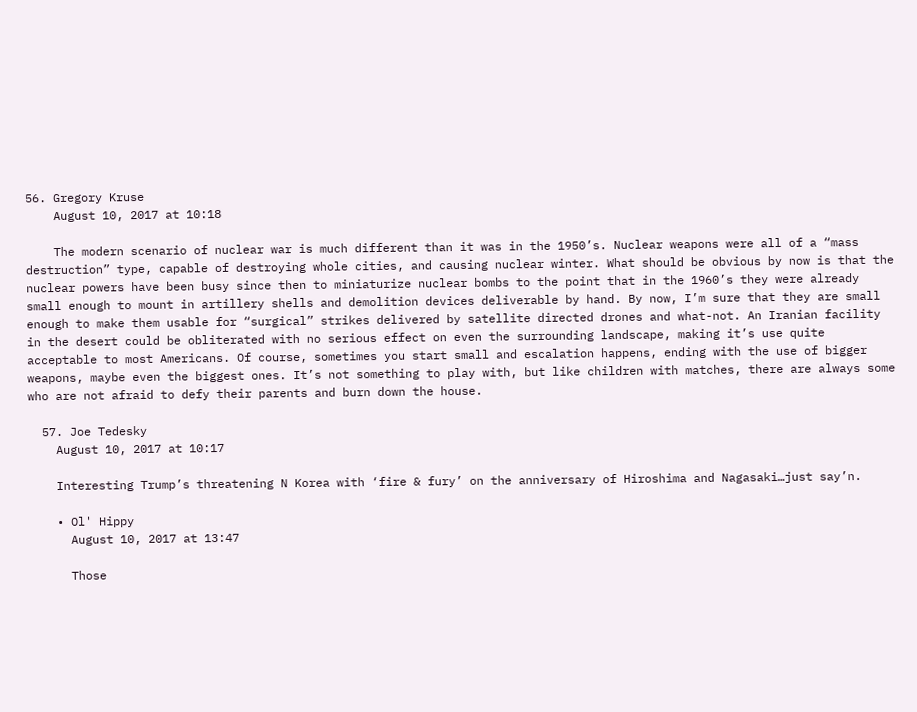56. Gregory Kruse
    August 10, 2017 at 10:18

    The modern scenario of nuclear war is much different than it was in the 1950’s. Nuclear weapons were all of a “mass destruction” type, capable of destroying whole cities, and causing nuclear winter. What should be obvious by now is that the nuclear powers have been busy since then to miniaturize nuclear bombs to the point that in the 1960’s they were already small enough to mount in artillery shells and demolition devices deliverable by hand. By now, I’m sure that they are small enough to make them usable for “surgical” strikes delivered by satellite directed drones and what-not. An Iranian facility in the desert could be obliterated with no serious effect on even the surrounding landscape, making it’s use quite acceptable to most Americans. Of course, sometimes you start small and escalation happens, ending with the use of bigger weapons, maybe even the biggest ones. It’s not something to play with, but like children with matches, there are always some who are not afraid to defy their parents and burn down the house.

  57. Joe Tedesky
    August 10, 2017 at 10:17

    Interesting Trump’s threatening N Korea with ‘fire & fury’ on the anniversary of Hiroshima and Nagasaki…just say’n.

    • Ol' Hippy
      August 10, 2017 at 13:47

      Those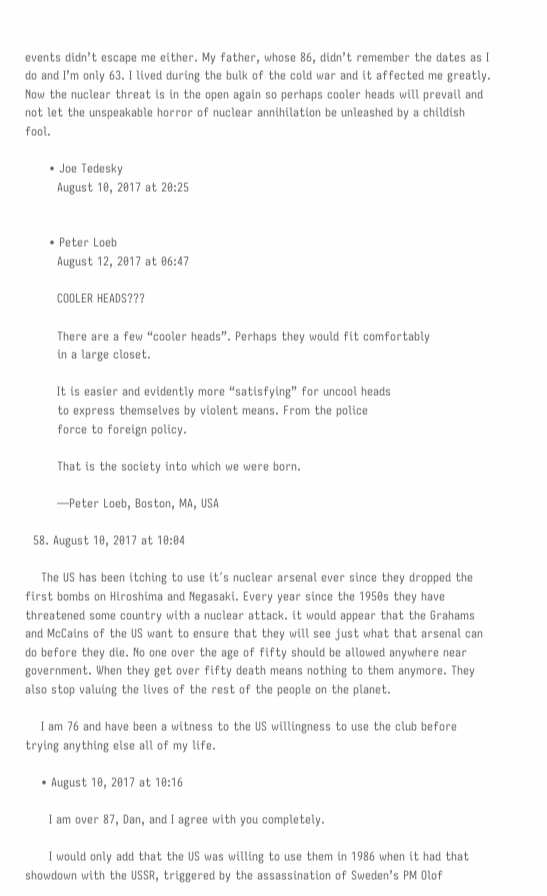events didn’t escape me either. My father, whose 86, didn’t remember the dates as I do and I’m only 63. I lived during the bulk of the cold war and it affected me greatly. Now the nuclear threat is in the open again so perhaps cooler heads will prevail and not let the unspeakable horror of nuclear annihilation be unleashed by a childish fool.

      • Joe Tedesky
        August 10, 2017 at 20:25


      • Peter Loeb
        August 12, 2017 at 06:47

        COOLER HEADS???

        There are a few “cooler heads”. Perhaps they would fit comfortably
        in a large closet.

        It is easier and evidently more “satisfying” for uncool heads
        to express themselves by violent means. From the police
        force to foreign policy.

        That is the society into which we were born.

        —Peter Loeb, Boston, MA, USA

  58. August 10, 2017 at 10:04

    The US has been itching to use it´s nuclear arsenal ever since they dropped the first bombs on Hiroshima and Negasaki. Every year since the 1950s they have threatened some country with a nuclear attack. it would appear that the Grahams and McCains of the US want to ensure that they will see just what that arsenal can do before they die. No one over the age of fifty should be allowed anywhere near government. When they get over fifty death means nothing to them anymore. They also stop valuing the lives of the rest of the people on the planet.

    I am 76 and have been a witness to the US willingness to use the club before trying anything else all of my life.

    • August 10, 2017 at 10:16

      I am over 87, Dan, and I agree with you completely.

      I would only add that the US was willing to use them in 1986 when it had that showdown with the USSR, triggered by the assassination of Sweden’s PM Olof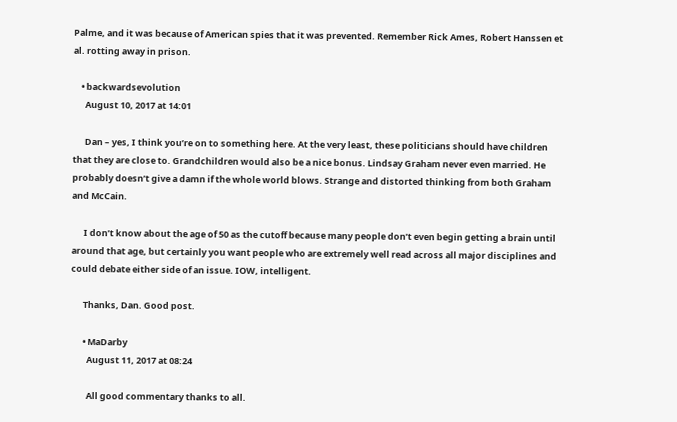Palme, and it was because of American spies that it was prevented. Remember Rick Ames, Robert Hanssen et al. rotting away in prison.

    • backwardsevolution
      August 10, 2017 at 14:01

      Dan – yes, I think you’re on to something here. At the very least, these politicians should have children that they are close to. Grandchildren would also be a nice bonus. Lindsay Graham never even married. He probably doesn’t give a damn if the whole world blows. Strange and distorted thinking from both Graham and McCain.

      I don’t know about the age of 50 as the cutoff because many people don’t even begin getting a brain until around that age, but certainly you want people who are extremely well read across all major disciplines and could debate either side of an issue. IOW, intelligent.

      Thanks, Dan. Good post.

      • MaDarby
        August 11, 2017 at 08:24

        All good commentary thanks to all.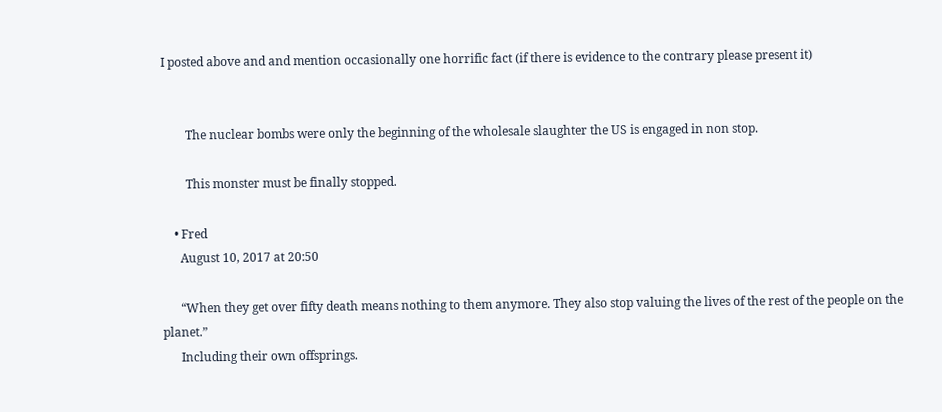I posted above and and mention occasionally one horrific fact (if there is evidence to the contrary please present it)


        The nuclear bombs were only the beginning of the wholesale slaughter the US is engaged in non stop.

        This monster must be finally stopped.

    • Fred
      August 10, 2017 at 20:50

      “When they get over fifty death means nothing to them anymore. They also stop valuing the lives of the rest of the people on the planet.”
      Including their own offsprings.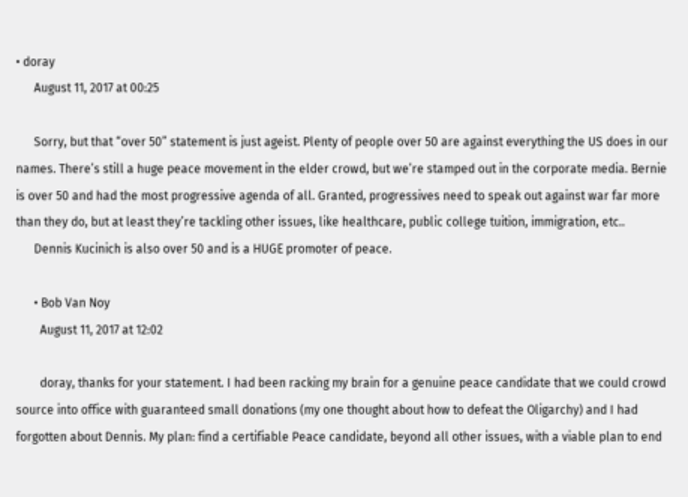• doray
      August 11, 2017 at 00:25

      Sorry, but that “over 50” statement is just ageist. Plenty of people over 50 are against everything the US does in our names. There’s still a huge peace movement in the elder crowd, but we’re stamped out in the corporate media. Bernie is over 50 and had the most progressive agenda of all. Granted, progressives need to speak out against war far more than they do, but at least they’re tackling other issues, like healthcare, public college tuition, immigration, etc..
      Dennis Kucinich is also over 50 and is a HUGE promoter of peace.

      • Bob Van Noy
        August 11, 2017 at 12:02

        doray, thanks for your statement. I had been racking my brain for a genuine peace candidate that we could crowd source into office with guaranteed small donations (my one thought about how to defeat the Oligarchy) and I had forgotten about Dennis. My plan: find a certifiable Peace candidate, beyond all other issues, with a viable plan to end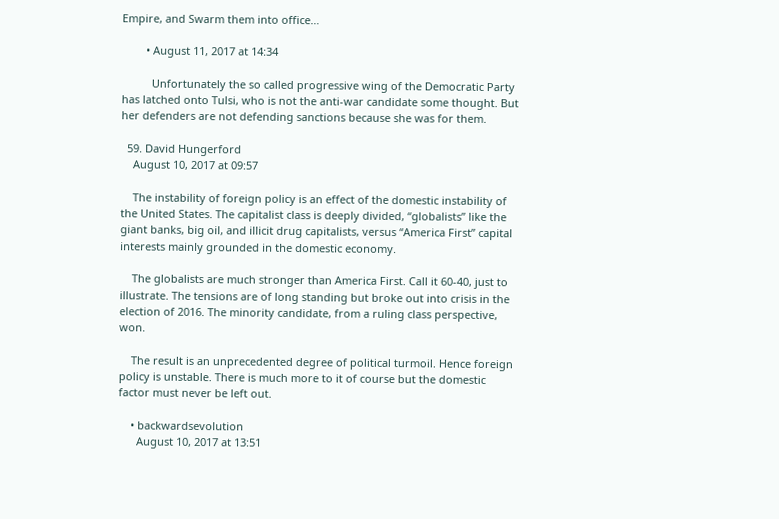Empire, and Swarm them into office…

        • August 11, 2017 at 14:34

          Unfortunately the so called progressive wing of the Democratic Party has latched onto Tulsi, who is not the anti-war candidate some thought. But her defenders are not defending sanctions because she was for them.

  59. David Hungerford
    August 10, 2017 at 09:57

    The instability of foreign policy is an effect of the domestic instability of the United States. The capitalist class is deeply divided, “globalists” like the giant banks, big oil, and illicit drug capitalists, versus “America First” capital interests mainly grounded in the domestic economy.

    The globalists are much stronger than America First. Call it 60-40, just to illustrate. The tensions are of long standing but broke out into crisis in the election of 2016. The minority candidate, from a ruling class perspective, won.

    The result is an unprecedented degree of political turmoil. Hence foreign policy is unstable. There is much more to it of course but the domestic factor must never be left out.

    • backwardsevolution
      August 10, 2017 at 13:51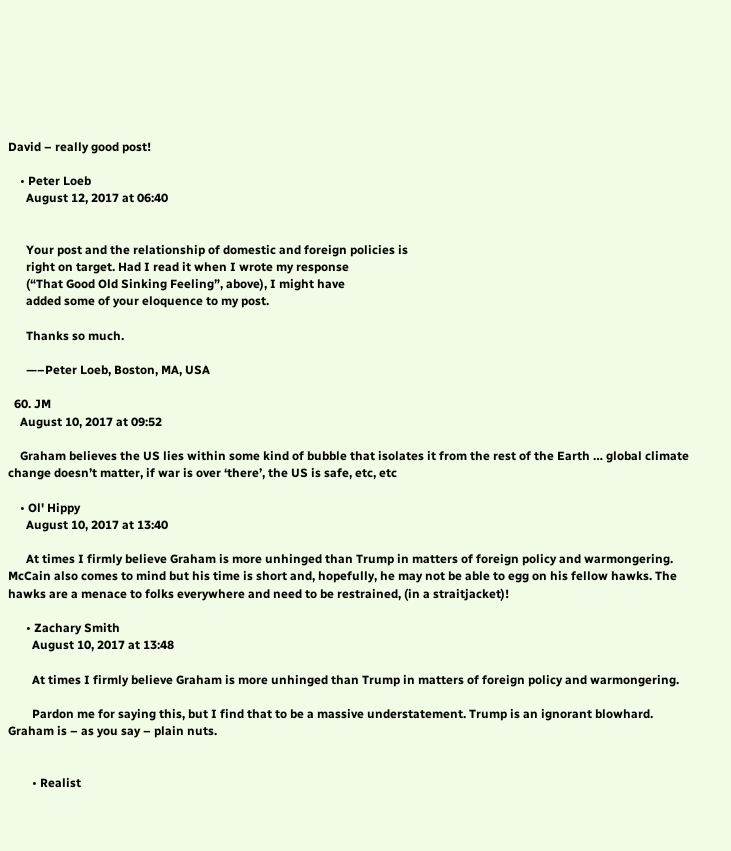David – really good post!

    • Peter Loeb
      August 12, 2017 at 06:40


      Your post and the relationship of domestic and foreign policies is
      right on target. Had I read it when I wrote my response
      (“That Good Old Sinking Feeling”, above), I might have
      added some of your eloquence to my post.

      Thanks so much.

      —–Peter Loeb, Boston, MA, USA

  60. JM
    August 10, 2017 at 09:52

    Graham believes the US lies within some kind of bubble that isolates it from the rest of the Earth … global climate change doesn’t matter, if war is over ‘there’, the US is safe, etc, etc

    • Ol' Hippy
      August 10, 2017 at 13:40

      At times I firmly believe Graham is more unhinged than Trump in matters of foreign policy and warmongering. McCain also comes to mind but his time is short and, hopefully, he may not be able to egg on his fellow hawks. The hawks are a menace to folks everywhere and need to be restrained, (in a straitjacket)!

      • Zachary Smith
        August 10, 2017 at 13:48

        At times I firmly believe Graham is more unhinged than Trump in matters of foreign policy and warmongering.

        Pardon me for saying this, but I find that to be a massive understatement. Trump is an ignorant blowhard. Graham is – as you say – plain nuts.


        • Realist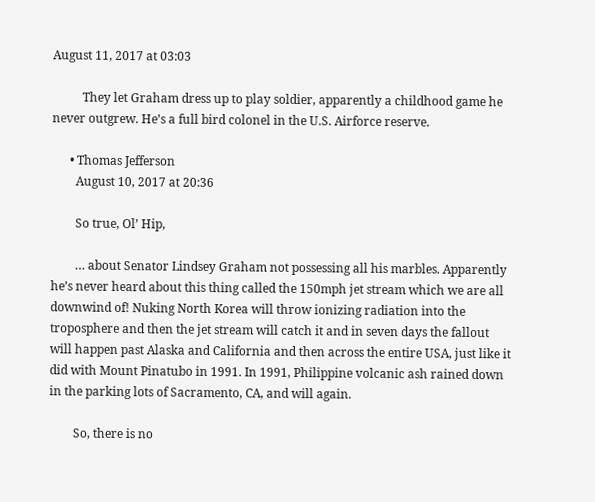August 11, 2017 at 03:03

          They let Graham dress up to play soldier, apparently a childhood game he never outgrew. He’s a full bird colonel in the U.S. Airforce reserve.

      • Thomas Jefferson
        August 10, 2017 at 20:36

        So true, Ol’ Hip,

        … about Senator Lindsey Graham not possessing all his marbles. Apparently he’s never heard about this thing called the 150mph jet stream which we are all downwind of! Nuking North Korea will throw ionizing radiation into the troposphere and then the jet stream will catch it and in seven days the fallout will happen past Alaska and California and then across the entire USA, just like it did with Mount Pinatubo in 1991. In 1991, Philippine volcanic ash rained down in the parking lots of Sacramento, CA, and will again.

        So, there is no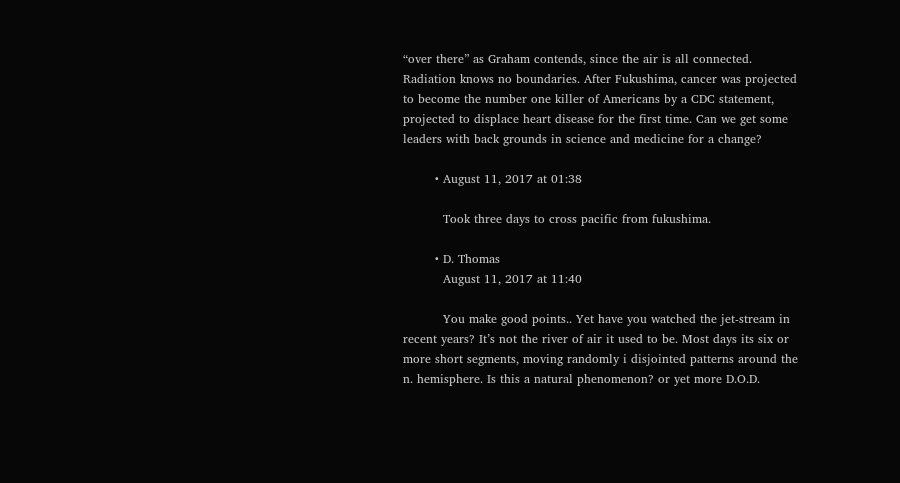“over there” as Graham contends, since the air is all connected. Radiation knows no boundaries. After Fukushima, cancer was projected to become the number one killer of Americans by a CDC statement, projected to displace heart disease for the first time. Can we get some leaders with back grounds in science and medicine for a change?

        • August 11, 2017 at 01:38

          Took three days to cross pacific from fukushima.

        • D. Thomas
          August 11, 2017 at 11:40

          You make good points.. Yet have you watched the jet-stream in recent years? It’s not the river of air it used to be. Most days its six or more short segments, moving randomly i disjointed patterns around the n. hemisphere. Is this a natural phenomenon? or yet more D.O.D.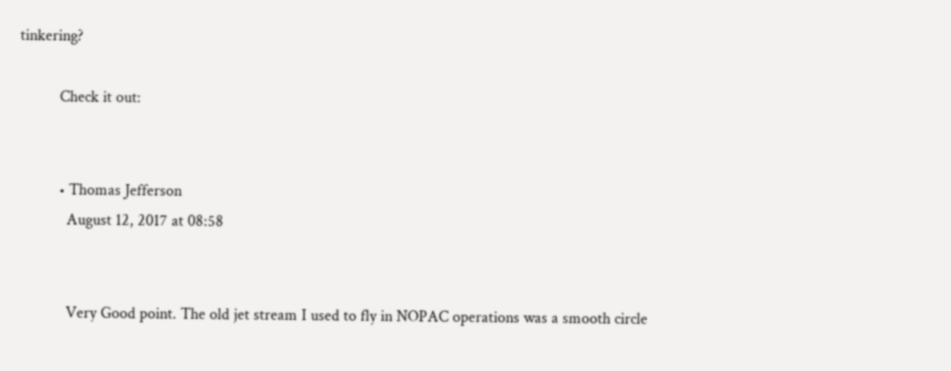tinkering?

          Check it out:


          • Thomas Jefferson
            August 12, 2017 at 08:58


            Very Good point. The old jet stream I used to fly in NOPAC operations was a smooth circle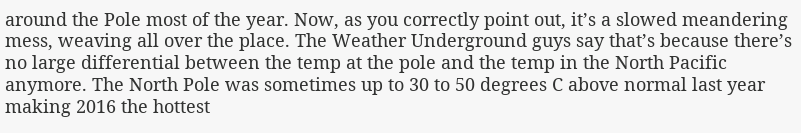around the Pole most of the year. Now, as you correctly point out, it’s a slowed meandering mess, weaving all over the place. The Weather Underground guys say that’s because there’s no large differential between the temp at the pole and the temp in the North Pacific anymore. The North Pole was sometimes up to 30 to 50 degrees C above normal last year making 2016 the hottest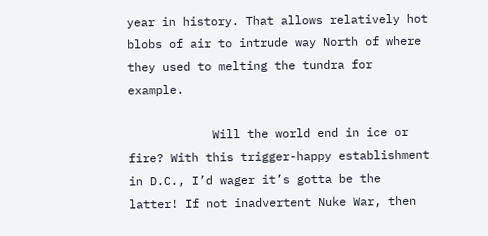year in history. That allows relatively hot blobs of air to intrude way North of where they used to melting the tundra for example.

            Will the world end in ice or fire? With this trigger-happy establishment in D.C., I’d wager it’s gotta be the latter! If not inadvertent Nuke War, then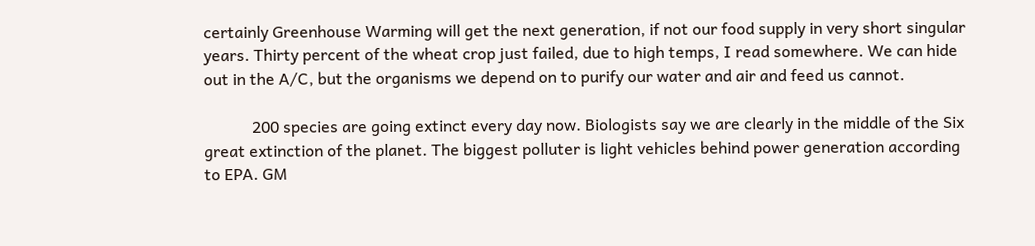certainly Greenhouse Warming will get the next generation, if not our food supply in very short singular years. Thirty percent of the wheat crop just failed, due to high temps, I read somewhere. We can hide out in the A/C, but the organisms we depend on to purify our water and air and feed us cannot.

            200 species are going extinct every day now. Biologists say we are clearly in the middle of the Six great extinction of the planet. The biggest polluter is light vehicles behind power generation according to EPA. GM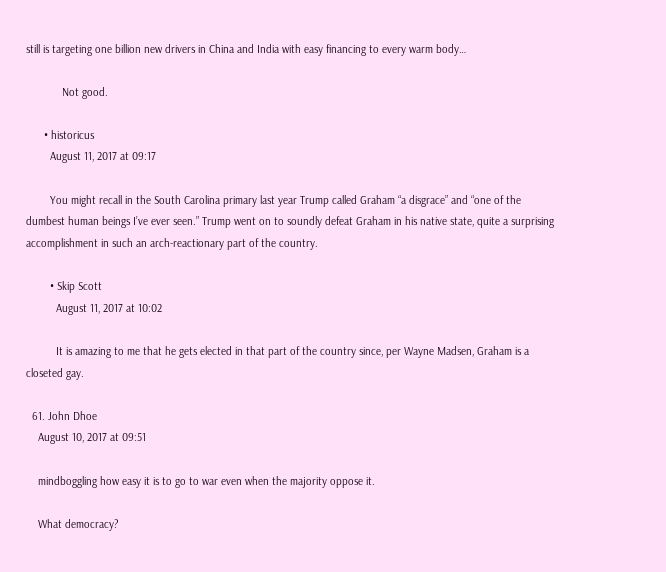still is targeting one billion new drivers in China and India with easy financing to every warm body…

            Not good.

      • historicus
        August 11, 2017 at 09:17

        You might recall in the South Carolina primary last year Trump called Graham “a disgrace” and “one of the dumbest human beings I’ve ever seen.” Trump went on to soundly defeat Graham in his native state, quite a surprising accomplishment in such an arch-reactionary part of the country.

        • Skip Scott
          August 11, 2017 at 10:02

          It is amazing to me that he gets elected in that part of the country since, per Wayne Madsen, Graham is a closeted gay.

  61. John Dhoe
    August 10, 2017 at 09:51

    mindboggling how easy it is to go to war even when the majority oppose it.

    What democracy?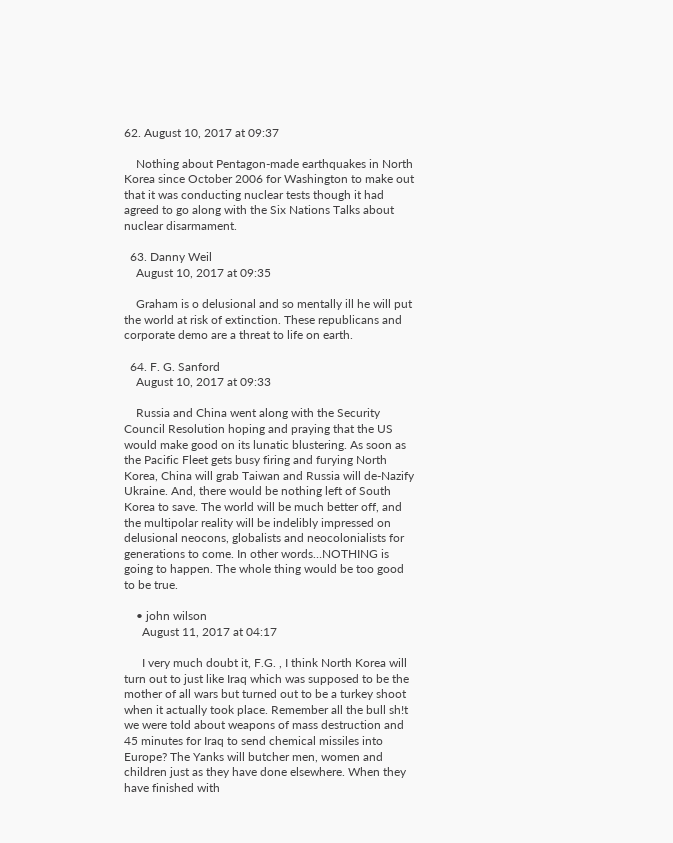62. August 10, 2017 at 09:37

    Nothing about Pentagon-made earthquakes in North Korea since October 2006 for Washington to make out that it was conducting nuclear tests though it had agreed to go along with the Six Nations Talks about nuclear disarmament.

  63. Danny Weil
    August 10, 2017 at 09:35

    Graham is o delusional and so mentally ill he will put the world at risk of extinction. These republicans and corporate demo are a threat to life on earth.

  64. F. G. Sanford
    August 10, 2017 at 09:33

    Russia and China went along with the Security Council Resolution hoping and praying that the US would make good on its lunatic blustering. As soon as the Pacific Fleet gets busy firing and furying North Korea, China will grab Taiwan and Russia will de-Nazify Ukraine. And, there would be nothing left of South Korea to save. The world will be much better off, and the multipolar reality will be indelibly impressed on delusional neocons, globalists and neocolonialists for generations to come. In other words…NOTHING is going to happen. The whole thing would be too good to be true.

    • john wilson
      August 11, 2017 at 04:17

      I very much doubt it, F.G. , I think North Korea will turn out to just like Iraq which was supposed to be the mother of all wars but turned out to be a turkey shoot when it actually took place. Remember all the bull sh!t we were told about weapons of mass destruction and 45 minutes for Iraq to send chemical missiles into Europe? The Yanks will butcher men, women and children just as they have done elsewhere. When they have finished with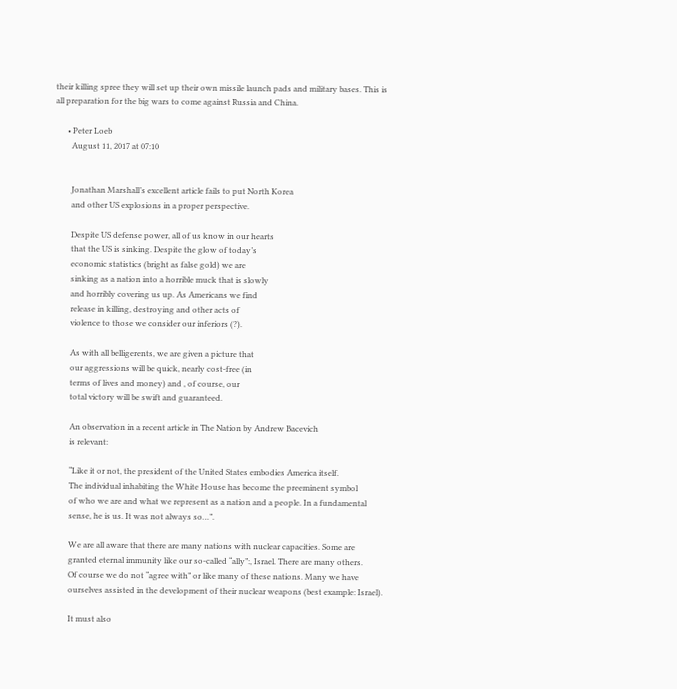their killing spree they will set up their own missile launch pads and military bases. This is all preparation for the big wars to come against Russia and China.

      • Peter Loeb
        August 11, 2017 at 07:10


        Jonathan Marshall’s excellent article fails to put North Korea
        and other US explosions in a proper perspective.

        Despite US defense power, all of us know in our hearts
        that the US is sinking. Despite the glow of today’s
        economic statistics (bright as false gold) we are
        sinking as a nation into a horrible muck that is slowly
        and horribly covering us up. As Americans we find
        release in killing, destroying and other acts of
        violence to those we consider our inferiors (?).

        As with all belligerents, we are given a picture that
        our aggressions will be quick, nearly cost-free (in
        terms of lives and money) and , of course, our
        total victory will be swift and guaranteed.

        An observation in a recent article in The Nation by Andrew Bacevich
        is relevant:

        “Like it or not, the president of the United States embodies America itself.
        The individual inhabiting the White House has become the preeminent symbol
        of who we are and what we represent as a nation and a people. In a fundamental
        sense, he is us. It was not always so…”.

        We are all aware that there are many nations with nuclear capacities. Some are
        granted eternal immunity like our so-called “ally”:, Israel. There are many others.
        Of course we do not “agree with” or like many of these nations. Many we have
        ourselves assisted in the development of their nuclear weapons (best example: Israel).

        It must also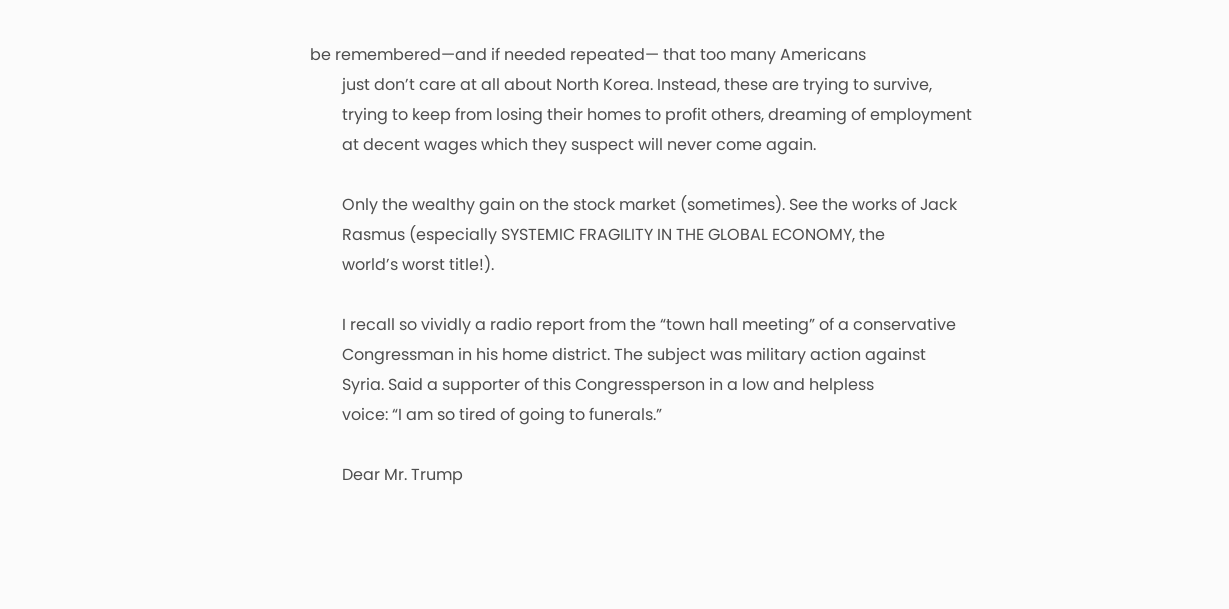be remembered—and if needed repeated— that too many Americans
        just don’t care at all about North Korea. Instead, these are trying to survive,
        trying to keep from losing their homes to profit others, dreaming of employment
        at decent wages which they suspect will never come again.

        Only the wealthy gain on the stock market (sometimes). See the works of Jack
        Rasmus (especially SYSTEMIC FRAGILITY IN THE GLOBAL ECONOMY, the
        world’s worst title!).

        I recall so vividly a radio report from the “town hall meeting” of a conservative
        Congressman in his home district. The subject was military action against
        Syria. Said a supporter of this Congressperson in a low and helpless
        voice: “I am so tired of going to funerals.”

        Dear Mr. Trump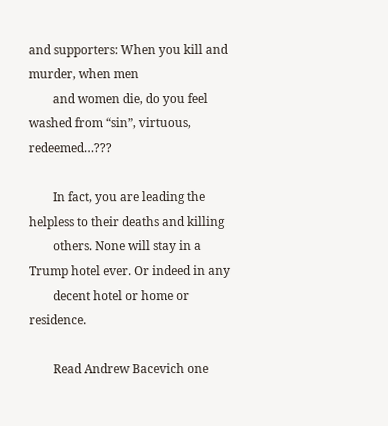and supporters: When you kill and murder, when men
        and women die, do you feel washed from “sin”, virtuous, redeemed…???

        In fact, you are leading the helpless to their deaths and killing
        others. None will stay in a Trump hotel ever. Or indeed in any
        decent hotel or home or residence.

        Read Andrew Bacevich one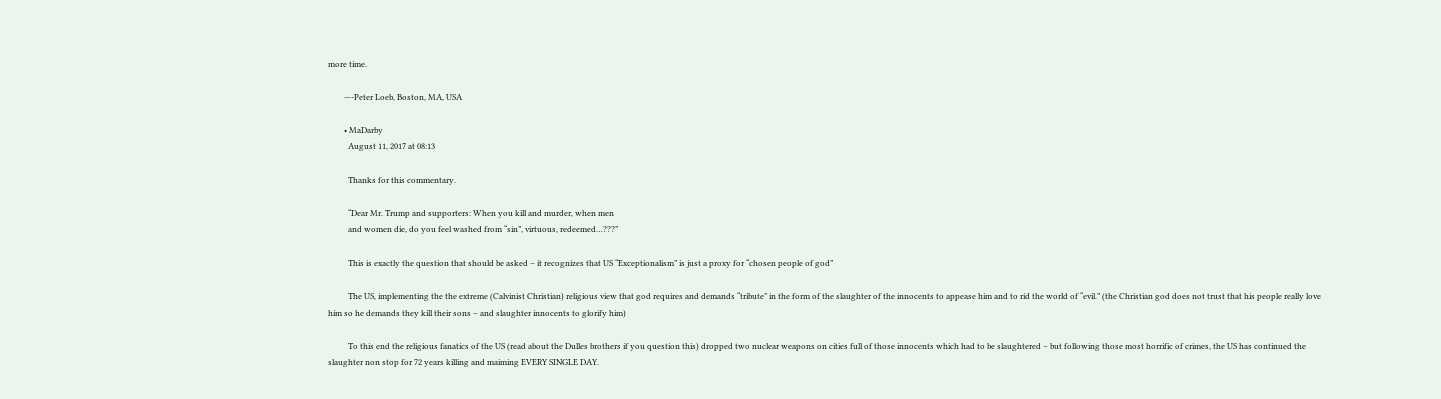more time.

        —-Peter Loeb, Boston, MA, USA

        • MaDarby
          August 11, 2017 at 08:13

          Thanks for this commentary.

          “Dear Mr. Trump and supporters: When you kill and murder, when men
          and women die, do you feel washed from “sin”, virtuous, redeemed…???”

          This is exactly the question that should be asked – it recognizes that US “Exceptionalism” is just a proxy for “chosen people of god”

          The US, implementing the the extreme (Calvinist Christian) religious view that god requires and demands “tribute” in the form of the slaughter of the innocents to appease him and to rid the world of “evil.” (the Christian god does not trust that his people really love him so he demands they kill their sons – and slaughter innocents to glorify him)

          To this end the religious fanatics of the US (read about the Dulles brothers if you question this) dropped two nuclear weapons on cities full of those innocents which had to be slaughtered – but following those most horrific of crimes, the US has continued the slaughter non stop for 72 years killing and maiming EVERY SINGLE DAY.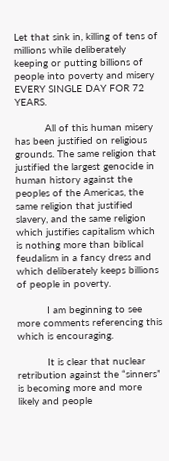Let that sink in, killing of tens of millions while deliberately keeping or putting billions of people into poverty and misery EVERY SINGLE DAY FOR 72 YEARS.

          All of this human misery has been justified on religious grounds. The same religion that justified the largest genocide in human history against the peoples of the Americas, the same religion that justified slavery, and the same religion which justifies capitalism which is nothing more than biblical feudalism in a fancy dress and which deliberately keeps billions of people in poverty.

          I am beginning to see more comments referencing this which is encouraging.

          It is clear that nuclear retribution against the “sinners” is becoming more and more likely and people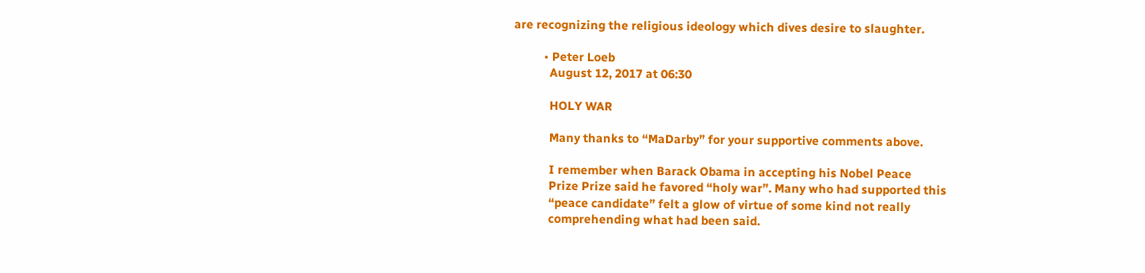are recognizing the religious ideology which dives desire to slaughter.

          • Peter Loeb
            August 12, 2017 at 06:30

            HOLY WAR

            Many thanks to “MaDarby” for your supportive comments above.

            I remember when Barack Obama in accepting his Nobel Peace
            Prize Prize said he favored “holy war”. Many who had supported this
            “peace candidate” felt a glow of virtue of some kind not really
            comprehending what had been said.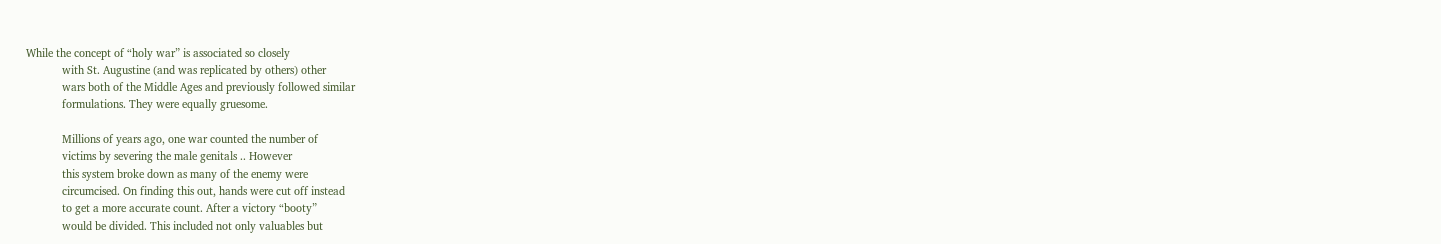While the concept of “holy war” is associated so closely
            with St. Augustine (and was replicated by others) other
            wars both of the Middle Ages and previously followed similar
            formulations. They were equally gruesome.

            Millions of years ago, one war counted the number of
            victims by severing the male genitals .. However
            this system broke down as many of the enemy were
            circumcised. On finding this out, hands were cut off instead
            to get a more accurate count. After a victory “booty”
            would be divided. This included not only valuables but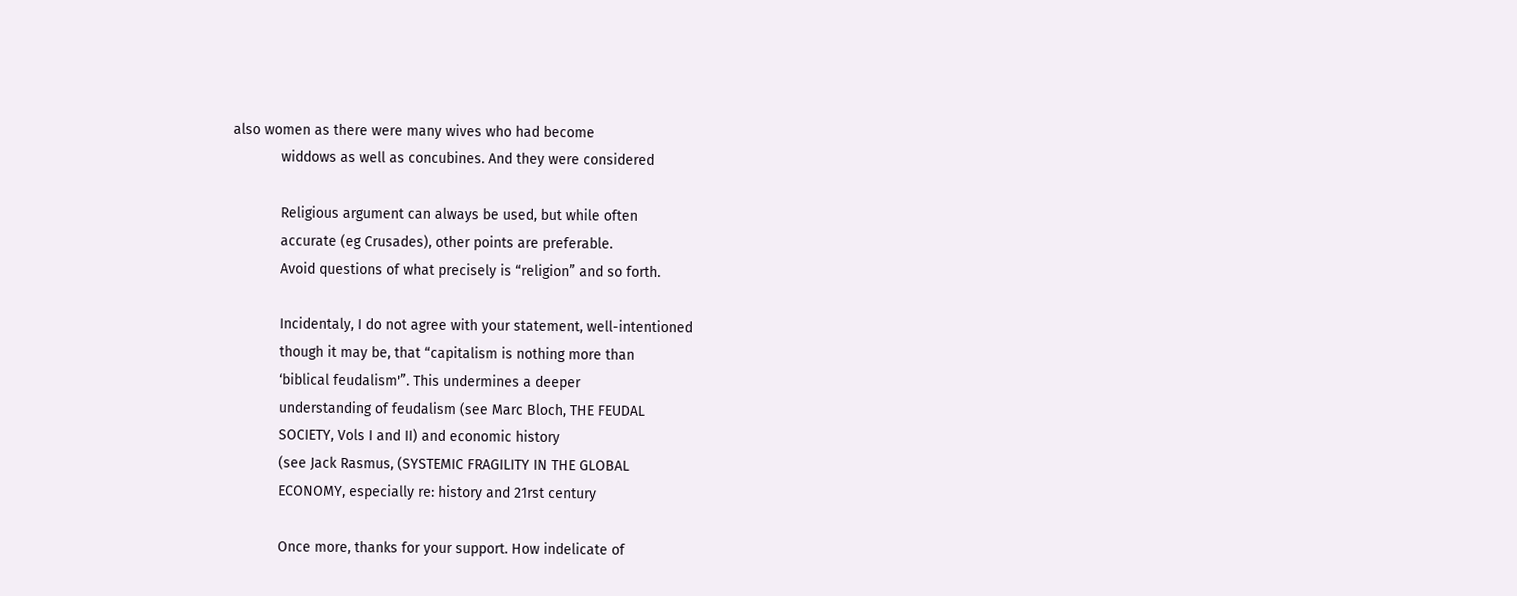also women as there were many wives who had become
            widdows as well as concubines. And they were considered

            Religious argument can always be used, but while often
            accurate (eg Crusades), other points are preferable.
            Avoid questions of what precisely is “religion” and so forth.

            Incidentaly, I do not agree with your statement, well-intentioned
            though it may be, that “capitalism is nothing more than
            ‘biblical feudalism'”. This undermines a deeper
            understanding of feudalism (see Marc Bloch, THE FEUDAL
            SOCIETY, Vols I and II) and economic history
            (see Jack Rasmus, (SYSTEMIC FRAGILITY IN THE GLOBAL
            ECONOMY, especially re: history and 21rst century

            Once more, thanks for your support. How indelicate of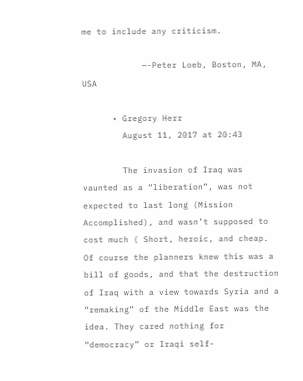me to include any criticism.

            —-Peter Loeb, Boston, MA, USA

      • Gregory Herr
        August 11, 2017 at 20:43

        The invasion of Iraq was vaunted as a “liberation”, was not expected to last long (Mission Accomplished), and wasn’t supposed to cost much ( Short, heroic, and cheap. Of course the planners knew this was a bill of goods, and that the destruction of Iraq with a view towards Syria and a “remaking” of the Middle East was the idea. They cared nothing for “democracy” or Iraqi self-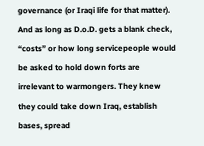governance (or Iraqi life for that matter). And as long as D.o.D. gets a blank check, “costs” or how long servicepeople would be asked to hold down forts are irrelevant to warmongers. They knew they could take down Iraq, establish bases, spread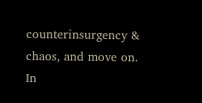counterinsurgency & chaos, and move on. In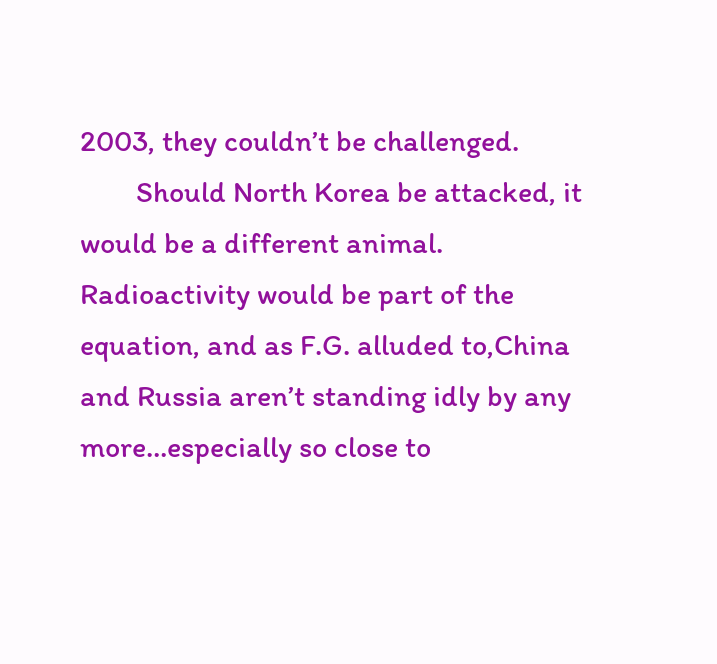2003, they couldn’t be challenged.
        Should North Korea be attacked, it would be a different animal. Radioactivity would be part of the equation, and as F.G. alluded to,China and Russia aren’t standing idly by any more…especially so close to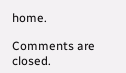home.

Comments are closed.